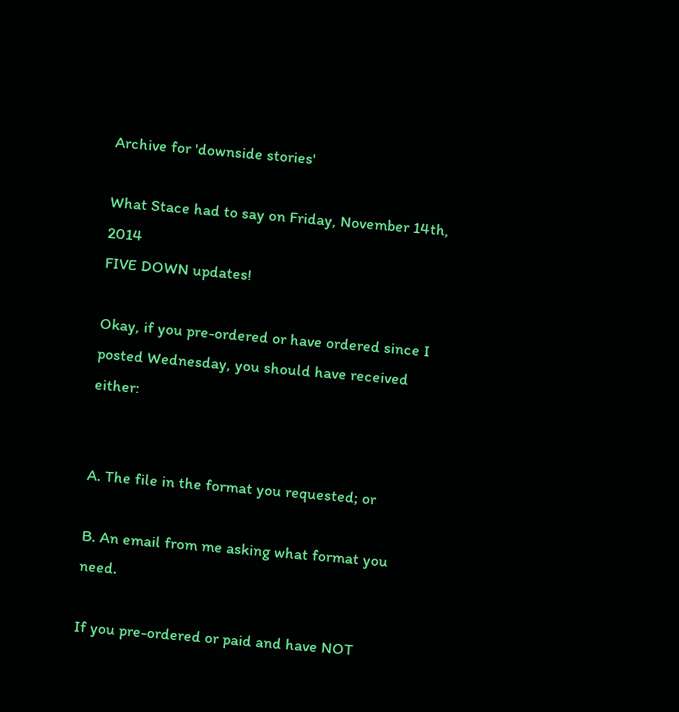Archive for 'downside stories'

What Stace had to say on Friday, November 14th, 2014
FIVE DOWN updates!

Okay, if you pre-ordered or have ordered since I posted Wednesday, you should have received either:


A. The file in the format you requested; or

B. An email from me asking what format you need.

If you pre-ordered or paid and have NOT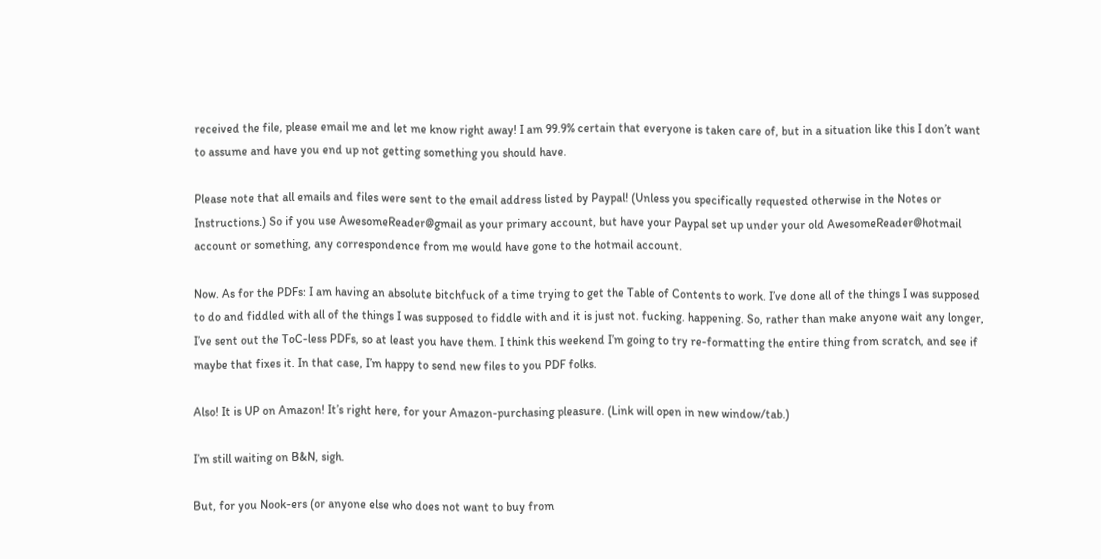received the file, please email me and let me know right away! I am 99.9% certain that everyone is taken care of, but in a situation like this I don’t want to assume and have you end up not getting something you should have.

Please note that all emails and files were sent to the email address listed by Paypal! (Unless you specifically requested otherwise in the Notes or Instructions.) So if you use AwesomeReader@gmail as your primary account, but have your Paypal set up under your old AwesomeReader@hotmail account or something, any correspondence from me would have gone to the hotmail account.

Now. As for the PDFs: I am having an absolute bitchfuck of a time trying to get the Table of Contents to work. I’ve done all of the things I was supposed to do and fiddled with all of the things I was supposed to fiddle with and it is just not. fucking. happening. So, rather than make anyone wait any longer, I’ve sent out the ToC-less PDFs, so at least you have them. I think this weekend I’m going to try re-formatting the entire thing from scratch, and see if maybe that fixes it. In that case, I’m happy to send new files to you PDF folks.

Also! It is UP on Amazon! It’s right here, for your Amazon-purchasing pleasure. (Link will open in new window/tab.)

I’m still waiting on B&N, sigh.

But, for you Nook-ers (or anyone else who does not want to buy from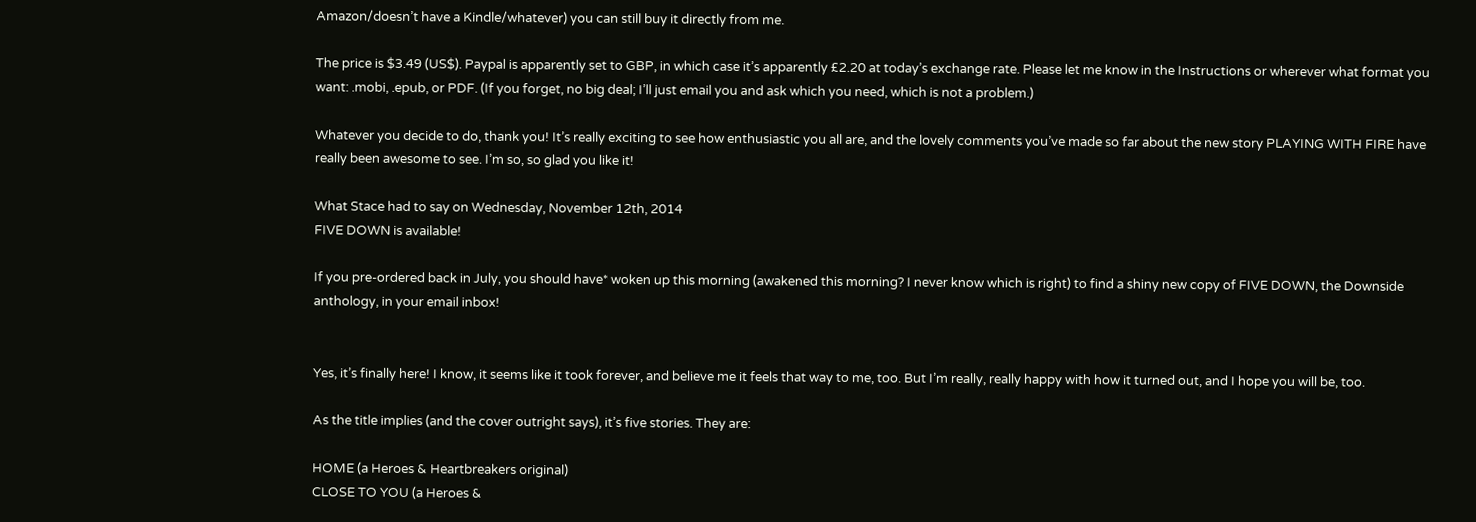Amazon/doesn’t have a Kindle/whatever) you can still buy it directly from me.

The price is $3.49 (US$). Paypal is apparently set to GBP, in which case it’s apparently £2.20 at today’s exchange rate. Please let me know in the Instructions or wherever what format you want: .mobi, .epub, or PDF. (If you forget, no big deal; I’ll just email you and ask which you need, which is not a problem.)

Whatever you decide to do, thank you! It’s really exciting to see how enthusiastic you all are, and the lovely comments you’ve made so far about the new story PLAYING WITH FIRE have really been awesome to see. I’m so, so glad you like it!

What Stace had to say on Wednesday, November 12th, 2014
FIVE DOWN is available!

If you pre-ordered back in July, you should have* woken up this morning (awakened this morning? I never know which is right) to find a shiny new copy of FIVE DOWN, the Downside anthology, in your email inbox!


Yes, it’s finally here! I know, it seems like it took forever, and believe me it feels that way to me, too. But I’m really, really happy with how it turned out, and I hope you will be, too.

As the title implies (and the cover outright says), it’s five stories. They are:

HOME (a Heroes & Heartbreakers original)
CLOSE TO YOU (a Heroes &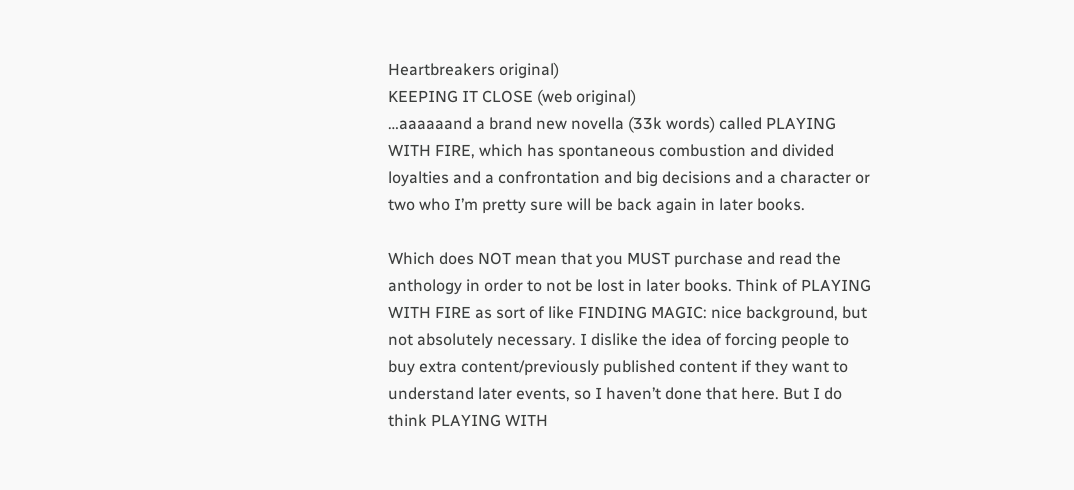Heartbreakers original)
KEEPING IT CLOSE (web original)
…aaaaaand a brand new novella (33k words) called PLAYING WITH FIRE, which has spontaneous combustion and divided loyalties and a confrontation and big decisions and a character or two who I’m pretty sure will be back again in later books.

Which does NOT mean that you MUST purchase and read the anthology in order to not be lost in later books. Think of PLAYING WITH FIRE as sort of like FINDING MAGIC: nice background, but not absolutely necessary. I dislike the idea of forcing people to buy extra content/previously published content if they want to understand later events, so I haven’t done that here. But I do think PLAYING WITH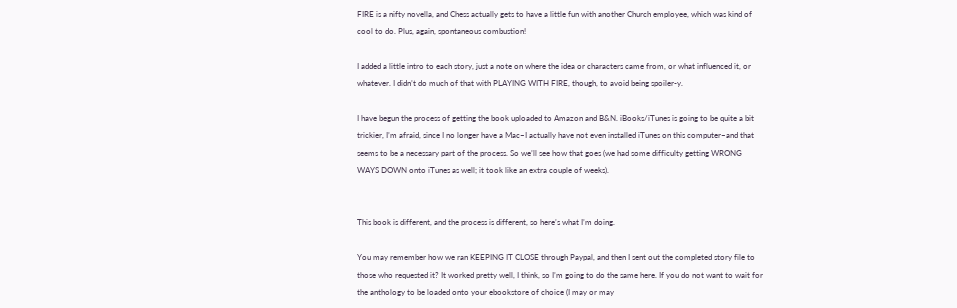FIRE is a nifty novella, and Chess actually gets to have a little fun with another Church employee, which was kind of cool to do. Plus, again, spontaneous combustion!

I added a little intro to each story, just a note on where the idea or characters came from, or what influenced it, or whatever. I didn’t do much of that with PLAYING WITH FIRE, though, to avoid being spoiler-y.

I have begun the process of getting the book uploaded to Amazon and B&N. iBooks/iTunes is going to be quite a bit trickier, I’m afraid, since I no longer have a Mac–I actually have not even installed iTunes on this computer–and that seems to be a necessary part of the process. So we’ll see how that goes (we had some difficulty getting WRONG WAYS DOWN onto iTunes as well; it took like an extra couple of weeks).


This book is different, and the process is different, so here’s what I’m doing.

You may remember how we ran KEEPING IT CLOSE through Paypal, and then I sent out the completed story file to those who requested it? It worked pretty well, I think, so I’m going to do the same here. If you do not want to wait for the anthology to be loaded onto your ebookstore of choice (I may or may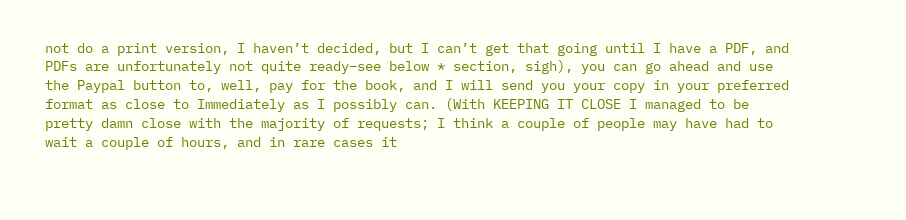not do a print version, I haven’t decided, but I can’t get that going until I have a PDF, and PDFs are unfortunately not quite ready–see below * section, sigh), you can go ahead and use the Paypal button to, well, pay for the book, and I will send you your copy in your preferred format as close to Immediately as I possibly can. (With KEEPING IT CLOSE I managed to be pretty damn close with the majority of requests; I think a couple of people may have had to wait a couple of hours, and in rare cases it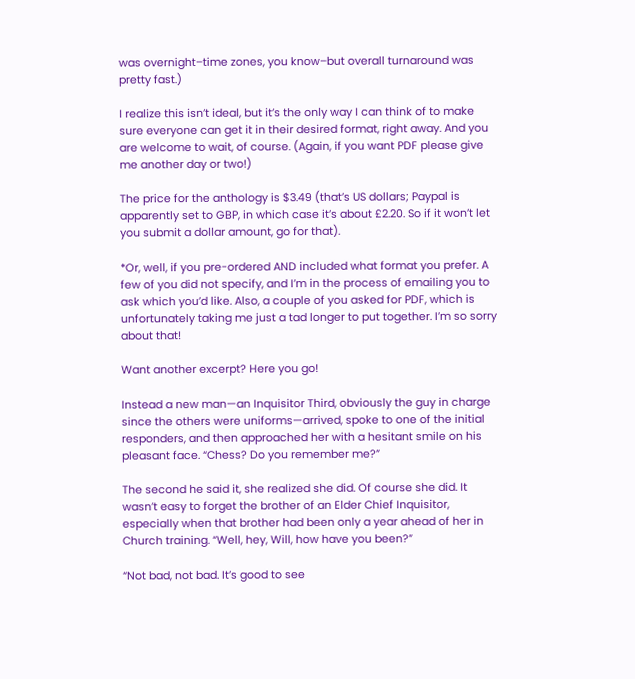was overnight–time zones, you know–but overall turnaround was pretty fast.)

I realize this isn’t ideal, but it’s the only way I can think of to make sure everyone can get it in their desired format, right away. And you are welcome to wait, of course. (Again, if you want PDF please give me another day or two!)

The price for the anthology is $3.49 (that’s US dollars; Paypal is apparently set to GBP, in which case it’s about £2.20. So if it won’t let you submit a dollar amount, go for that).

*Or, well, if you pre-ordered AND included what format you prefer. A few of you did not specify, and I’m in the process of emailing you to ask which you’d like. Also, a couple of you asked for PDF, which is unfortunately taking me just a tad longer to put together. I’m so sorry about that!

Want another excerpt? Here you go!

Instead a new man—an Inquisitor Third, obviously the guy in charge since the others were uniforms—arrived, spoke to one of the initial responders, and then approached her with a hesitant smile on his pleasant face. “Chess? Do you remember me?”

The second he said it, she realized she did. Of course she did. It wasn’t easy to forget the brother of an Elder Chief Inquisitor, especially when that brother had been only a year ahead of her in Church training. “Well, hey, Will, how have you been?”

“Not bad, not bad. It’s good to see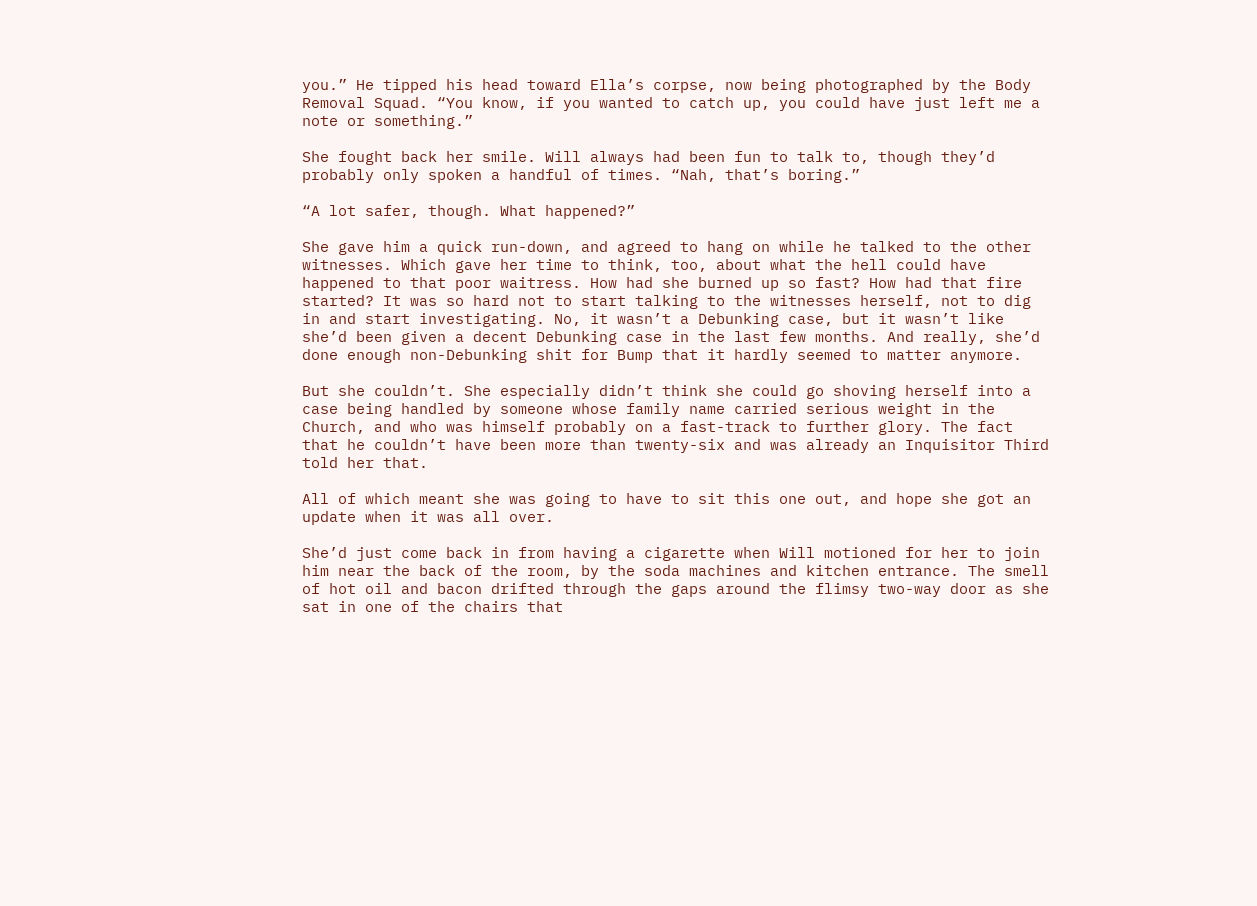you.” He tipped his head toward Ella’s corpse, now being photographed by the Body Removal Squad. “You know, if you wanted to catch up, you could have just left me a note or something.”

She fought back her smile. Will always had been fun to talk to, though they’d probably only spoken a handful of times. “Nah, that’s boring.”

“A lot safer, though. What happened?”

She gave him a quick run-down, and agreed to hang on while he talked to the other witnesses. Which gave her time to think, too, about what the hell could have happened to that poor waitress. How had she burned up so fast? How had that fire started? It was so hard not to start talking to the witnesses herself, not to dig in and start investigating. No, it wasn’t a Debunking case, but it wasn’t like she’d been given a decent Debunking case in the last few months. And really, she’d done enough non-Debunking shit for Bump that it hardly seemed to matter anymore.

But she couldn’t. She especially didn’t think she could go shoving herself into a case being handled by someone whose family name carried serious weight in the Church, and who was himself probably on a fast-track to further glory. The fact that he couldn’t have been more than twenty-six and was already an Inquisitor Third told her that.

All of which meant she was going to have to sit this one out, and hope she got an update when it was all over.

She’d just come back in from having a cigarette when Will motioned for her to join him near the back of the room, by the soda machines and kitchen entrance. The smell of hot oil and bacon drifted through the gaps around the flimsy two-way door as she sat in one of the chairs that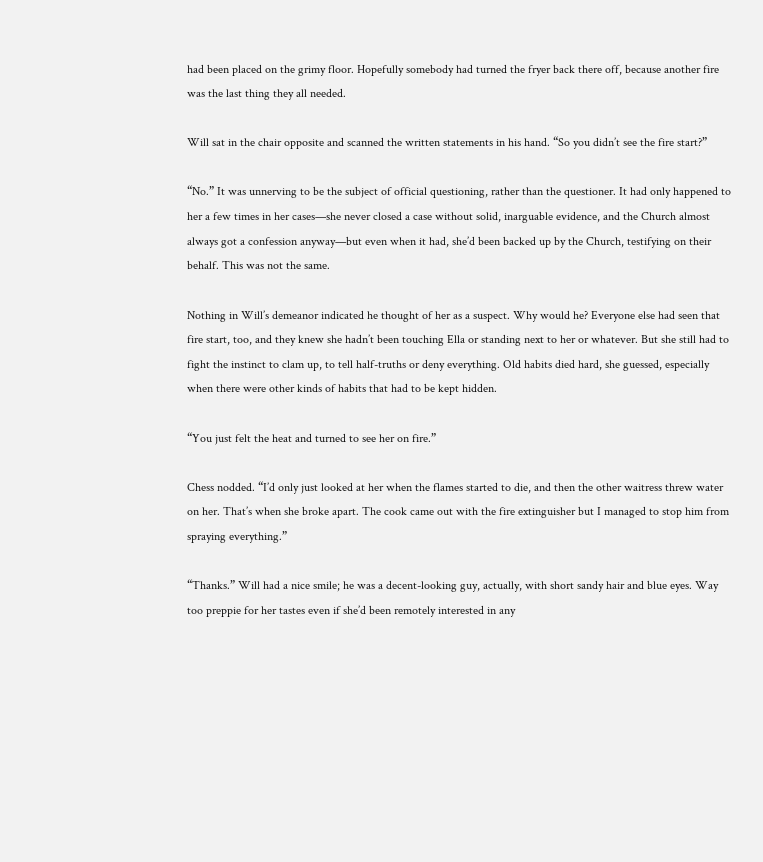had been placed on the grimy floor. Hopefully somebody had turned the fryer back there off, because another fire was the last thing they all needed.

Will sat in the chair opposite and scanned the written statements in his hand. “So you didn’t see the fire start?”

“No.” It was unnerving to be the subject of official questioning, rather than the questioner. It had only happened to her a few times in her cases—she never closed a case without solid, inarguable evidence, and the Church almost always got a confession anyway—but even when it had, she’d been backed up by the Church, testifying on their behalf. This was not the same.

Nothing in Will’s demeanor indicated he thought of her as a suspect. Why would he? Everyone else had seen that fire start, too, and they knew she hadn’t been touching Ella or standing next to her or whatever. But she still had to fight the instinct to clam up, to tell half-truths or deny everything. Old habits died hard, she guessed, especially when there were other kinds of habits that had to be kept hidden.

“You just felt the heat and turned to see her on fire.”

Chess nodded. “I’d only just looked at her when the flames started to die, and then the other waitress threw water on her. That’s when she broke apart. The cook came out with the fire extinguisher but I managed to stop him from spraying everything.”

“Thanks.” Will had a nice smile; he was a decent-looking guy, actually, with short sandy hair and blue eyes. Way too preppie for her tastes even if she’d been remotely interested in any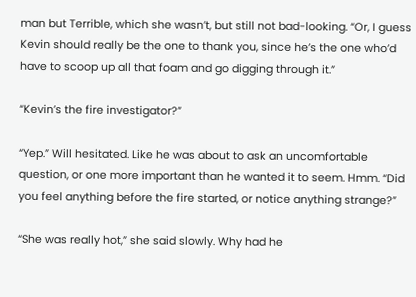man but Terrible, which she wasn’t, but still not bad-looking. “Or, I guess Kevin should really be the one to thank you, since he’s the one who’d have to scoop up all that foam and go digging through it.”

“Kevin’s the fire investigator?”

“Yep.” Will hesitated. Like he was about to ask an uncomfortable question, or one more important than he wanted it to seem. Hmm. “Did you feel anything before the fire started, or notice anything strange?”

“She was really hot,” she said slowly. Why had he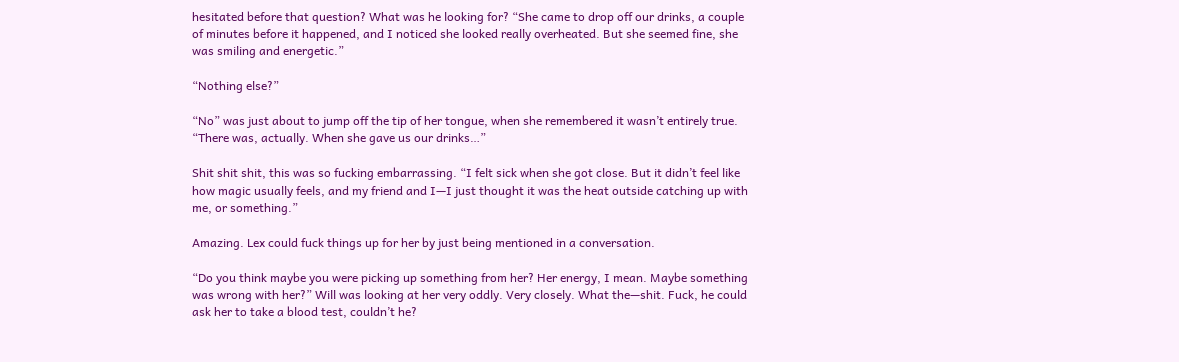hesitated before that question? What was he looking for? “She came to drop off our drinks, a couple of minutes before it happened, and I noticed she looked really overheated. But she seemed fine, she was smiling and energetic.”

“Nothing else?”

“No” was just about to jump off the tip of her tongue, when she remembered it wasn’t entirely true. “There was, actually. When she gave us our drinks…”

Shit shit shit, this was so fucking embarrassing. “I felt sick when she got close. But it didn’t feel like how magic usually feels, and my friend and I—I just thought it was the heat outside catching up with me, or something.”

Amazing. Lex could fuck things up for her by just being mentioned in a conversation.

“Do you think maybe you were picking up something from her? Her energy, I mean. Maybe something was wrong with her?” Will was looking at her very oddly. Very closely. What the—shit. Fuck, he could ask her to take a blood test, couldn’t he?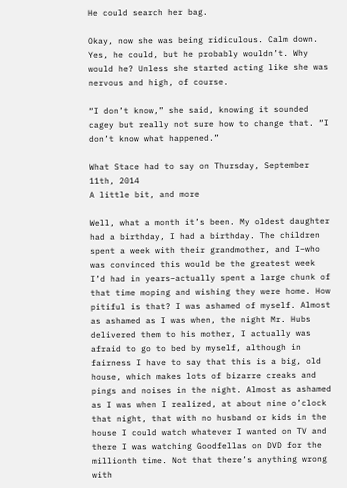He could search her bag.

Okay, now she was being ridiculous. Calm down. Yes, he could, but he probably wouldn’t. Why would he? Unless she started acting like she was nervous and high, of course.

“I don’t know,” she said, knowing it sounded cagey but really not sure how to change that. “I don’t know what happened.”

What Stace had to say on Thursday, September 11th, 2014
A little bit, and more

Well, what a month it’s been. My oldest daughter had a birthday, I had a birthday. The children spent a week with their grandmother, and I–who was convinced this would be the greatest week I’d had in years–actually spent a large chunk of that time moping and wishing they were home. How pitiful is that? I was ashamed of myself. Almost as ashamed as I was when, the night Mr. Hubs delivered them to his mother, I actually was afraid to go to bed by myself, although in fairness I have to say that this is a big, old house, which makes lots of bizarre creaks and pings and noises in the night. Almost as ashamed as I was when I realized, at about nine o’clock that night, that with no husband or kids in the house I could watch whatever I wanted on TV and there I was watching Goodfellas on DVD for the millionth time. Not that there’s anything wrong with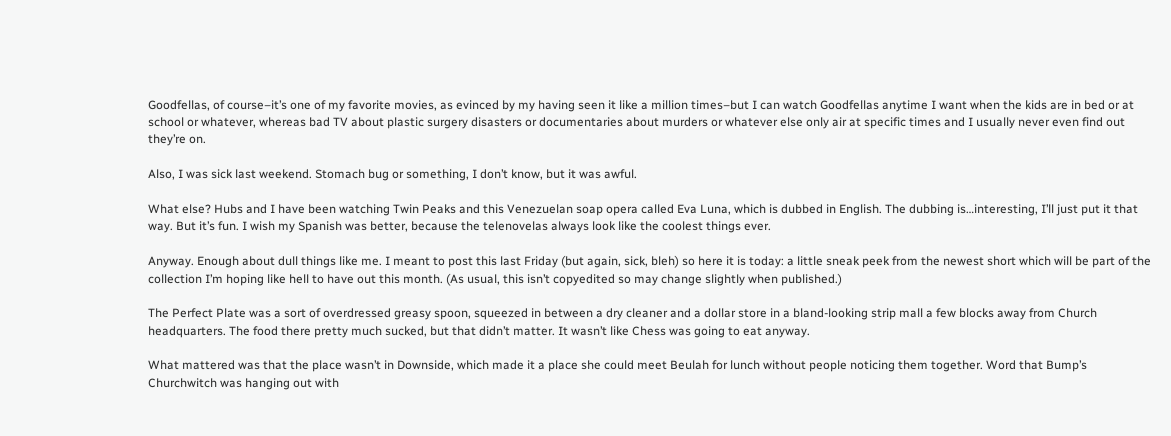Goodfellas, of course–it’s one of my favorite movies, as evinced by my having seen it like a million times–but I can watch Goodfellas anytime I want when the kids are in bed or at school or whatever, whereas bad TV about plastic surgery disasters or documentaries about murders or whatever else only air at specific times and I usually never even find out they’re on.

Also, I was sick last weekend. Stomach bug or something, I don’t know, but it was awful.

What else? Hubs and I have been watching Twin Peaks and this Venezuelan soap opera called Eva Luna, which is dubbed in English. The dubbing is…interesting, I’ll just put it that way. But it’s fun. I wish my Spanish was better, because the telenovelas always look like the coolest things ever.

Anyway. Enough about dull things like me. I meant to post this last Friday (but again, sick, bleh) so here it is today: a little sneak peek from the newest short which will be part of the collection I’m hoping like hell to have out this month. (As usual, this isn’t copyedited so may change slightly when published.)

The Perfect Plate was a sort of overdressed greasy spoon, squeezed in between a dry cleaner and a dollar store in a bland-looking strip mall a few blocks away from Church headquarters. The food there pretty much sucked, but that didn’t matter. It wasn’t like Chess was going to eat anyway.

What mattered was that the place wasn’t in Downside, which made it a place she could meet Beulah for lunch without people noticing them together. Word that Bump’s Churchwitch was hanging out with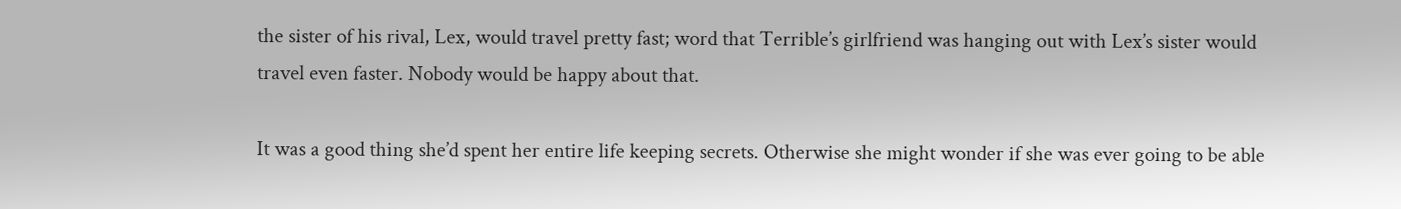the sister of his rival, Lex, would travel pretty fast; word that Terrible’s girlfriend was hanging out with Lex’s sister would travel even faster. Nobody would be happy about that.

It was a good thing she’d spent her entire life keeping secrets. Otherwise she might wonder if she was ever going to be able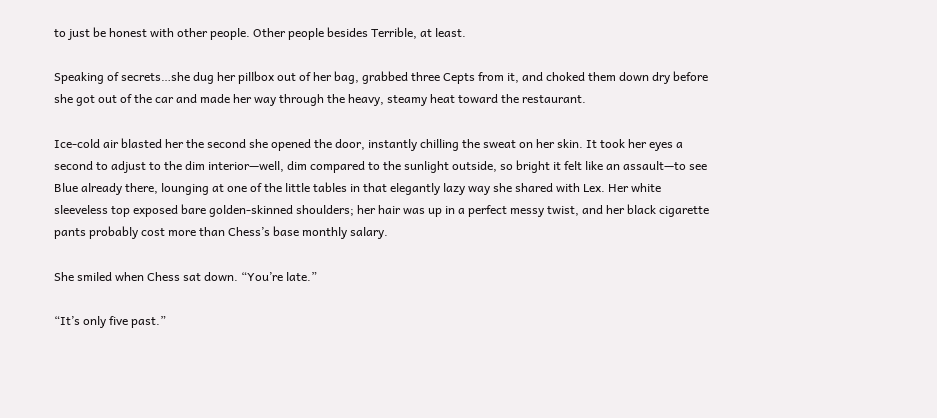to just be honest with other people. Other people besides Terrible, at least.

Speaking of secrets…she dug her pillbox out of her bag, grabbed three Cepts from it, and choked them down dry before she got out of the car and made her way through the heavy, steamy heat toward the restaurant.

Ice-cold air blasted her the second she opened the door, instantly chilling the sweat on her skin. It took her eyes a second to adjust to the dim interior—well, dim compared to the sunlight outside, so bright it felt like an assault—to see Blue already there, lounging at one of the little tables in that elegantly lazy way she shared with Lex. Her white sleeveless top exposed bare golden-skinned shoulders; her hair was up in a perfect messy twist, and her black cigarette pants probably cost more than Chess’s base monthly salary.

She smiled when Chess sat down. “You’re late.”

“It’s only five past.”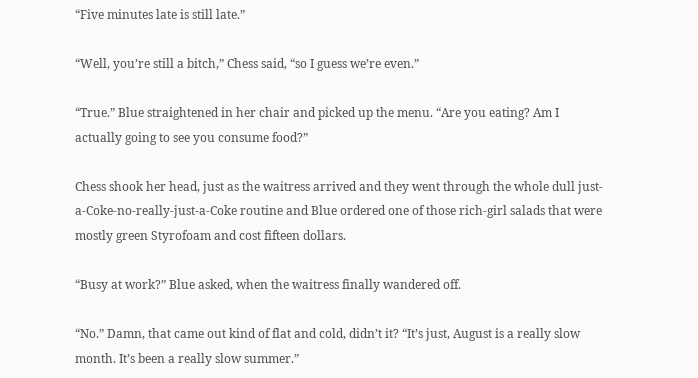“Five minutes late is still late.”

“Well, you’re still a bitch,” Chess said, “so I guess we’re even.”

“True.” Blue straightened in her chair and picked up the menu. “Are you eating? Am I actually going to see you consume food?”

Chess shook her head, just as the waitress arrived and they went through the whole dull just-a-Coke-no-really-just-a-Coke routine and Blue ordered one of those rich-girl salads that were mostly green Styrofoam and cost fifteen dollars.

“Busy at work?” Blue asked, when the waitress finally wandered off.

“No.” Damn, that came out kind of flat and cold, didn’t it? “It’s just, August is a really slow month. It’s been a really slow summer.”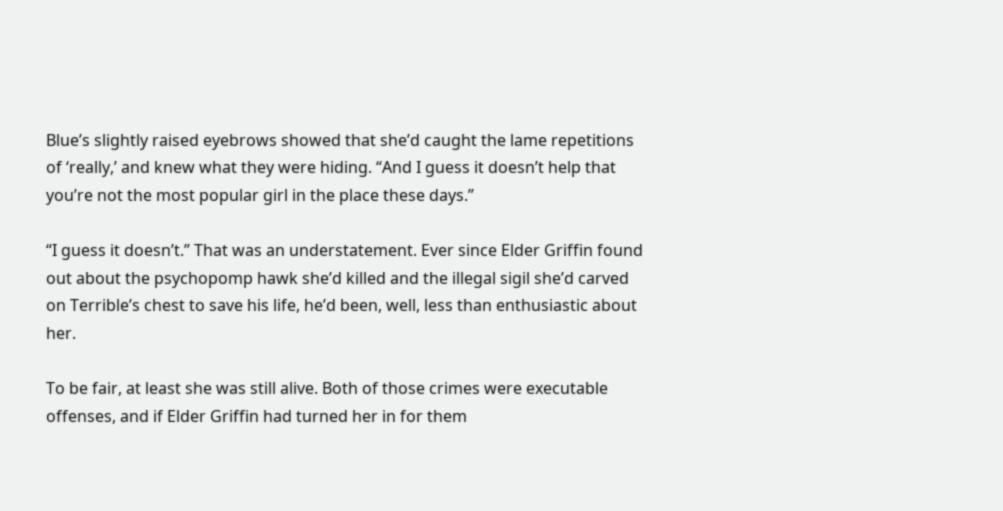Blue’s slightly raised eyebrows showed that she’d caught the lame repetitions of ‘really,’ and knew what they were hiding. “And I guess it doesn’t help that you’re not the most popular girl in the place these days.”

“I guess it doesn’t.” That was an understatement. Ever since Elder Griffin found out about the psychopomp hawk she’d killed and the illegal sigil she’d carved on Terrible’s chest to save his life, he’d been, well, less than enthusiastic about her.

To be fair, at least she was still alive. Both of those crimes were executable offenses, and if Elder Griffin had turned her in for them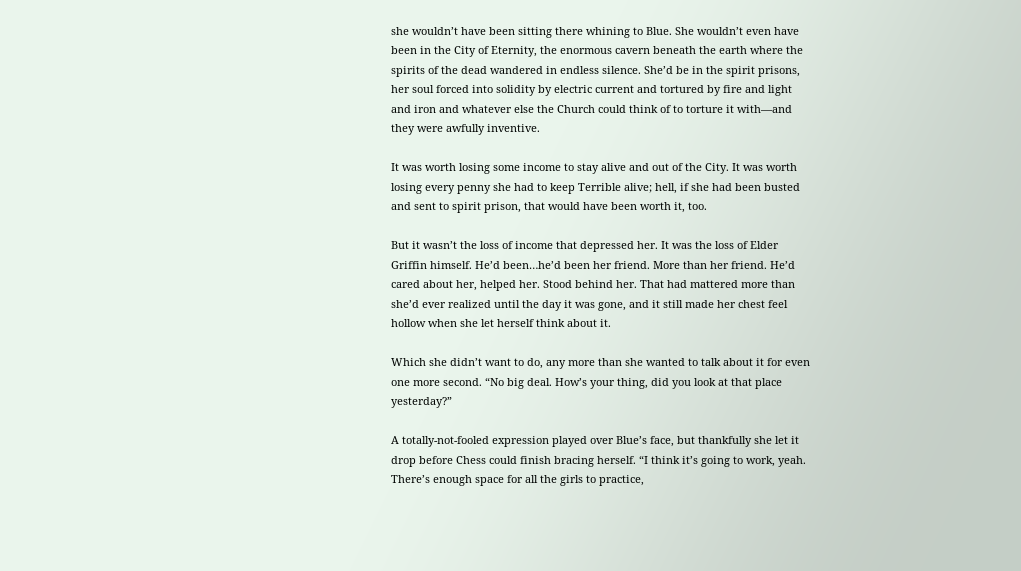she wouldn’t have been sitting there whining to Blue. She wouldn’t even have been in the City of Eternity, the enormous cavern beneath the earth where the spirits of the dead wandered in endless silence. She’d be in the spirit prisons, her soul forced into solidity by electric current and tortured by fire and light and iron and whatever else the Church could think of to torture it with—and they were awfully inventive.

It was worth losing some income to stay alive and out of the City. It was worth losing every penny she had to keep Terrible alive; hell, if she had been busted and sent to spirit prison, that would have been worth it, too.

But it wasn’t the loss of income that depressed her. It was the loss of Elder Griffin himself. He’d been…he’d been her friend. More than her friend. He’d cared about her, helped her. Stood behind her. That had mattered more than she’d ever realized until the day it was gone, and it still made her chest feel hollow when she let herself think about it.

Which she didn’t want to do, any more than she wanted to talk about it for even one more second. “No big deal. How’s your thing, did you look at that place yesterday?”

A totally-not-fooled expression played over Blue’s face, but thankfully she let it drop before Chess could finish bracing herself. “I think it’s going to work, yeah. There’s enough space for all the girls to practice,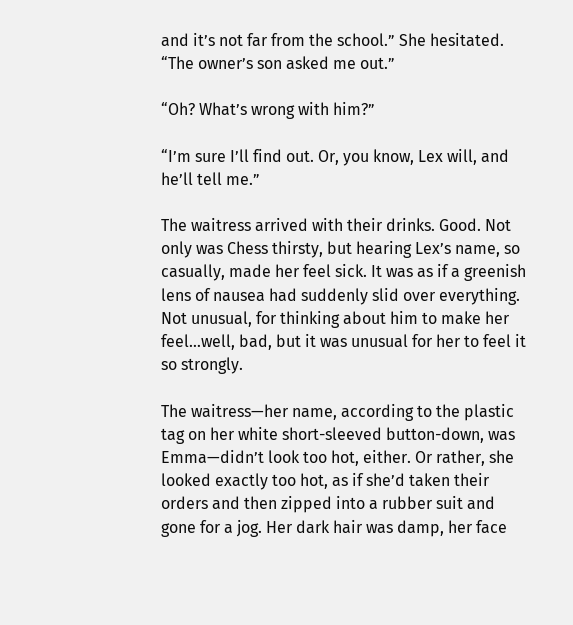and it’s not far from the school.” She hesitated. “The owner’s son asked me out.”

“Oh? What’s wrong with him?”

“I’m sure I’ll find out. Or, you know, Lex will, and he’ll tell me.”

The waitress arrived with their drinks. Good. Not only was Chess thirsty, but hearing Lex’s name, so casually, made her feel sick. It was as if a greenish lens of nausea had suddenly slid over everything. Not unusual, for thinking about him to make her feel…well, bad, but it was unusual for her to feel it so strongly.

The waitress—her name, according to the plastic tag on her white short-sleeved button-down, was Emma—didn’t look too hot, either. Or rather, she looked exactly too hot, as if she’d taken their orders and then zipped into a rubber suit and gone for a jog. Her dark hair was damp, her face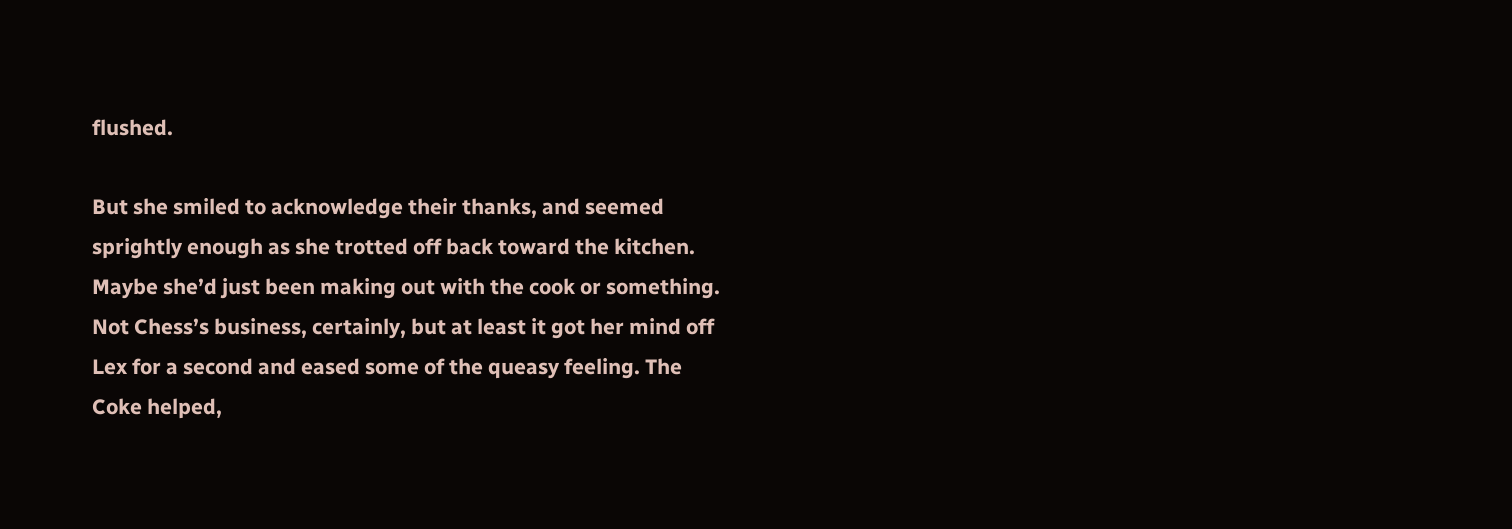flushed.

But she smiled to acknowledge their thanks, and seemed sprightly enough as she trotted off back toward the kitchen. Maybe she’d just been making out with the cook or something. Not Chess’s business, certainly, but at least it got her mind off Lex for a second and eased some of the queasy feeling. The Coke helped,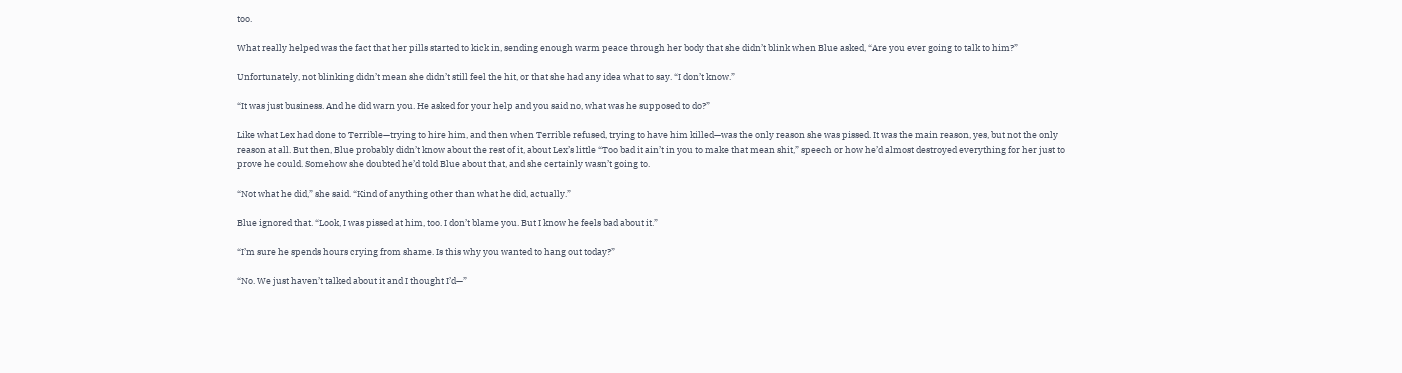too.

What really helped was the fact that her pills started to kick in, sending enough warm peace through her body that she didn’t blink when Blue asked, “Are you ever going to talk to him?”

Unfortunately, not blinking didn’t mean she didn’t still feel the hit, or that she had any idea what to say. “I don’t know.”

“It was just business. And he did warn you. He asked for your help and you said no, what was he supposed to do?”

Like what Lex had done to Terrible—trying to hire him, and then when Terrible refused, trying to have him killed—was the only reason she was pissed. It was the main reason, yes, but not the only reason at all. But then, Blue probably didn’t know about the rest of it, about Lex’s little “Too bad it ain’t in you to make that mean shit,” speech or how he’d almost destroyed everything for her just to prove he could. Somehow she doubted he’d told Blue about that, and she certainly wasn’t going to.

“Not what he did,” she said. “Kind of anything other than what he did, actually.”

Blue ignored that. “Look, I was pissed at him, too. I don’t blame you. But I know he feels bad about it.”

“I’m sure he spends hours crying from shame. Is this why you wanted to hang out today?”

“No. We just haven’t talked about it and I thought I’d—”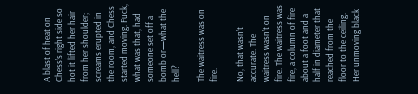A blast of heat on Chess’s right side so hot it lifted her hair from her shoulder; screams erupted in the room, and Chess started moving. Fuck, what was that, had someone set off a bomb or—what the hell?

The waitress was on fire.

No, that wasn’t accurate. The waitress wasn’t on fire. The waitress was fire, a column of fire about a foot and a half in diameter that reached from the floor to the ceiling. Her unmoving black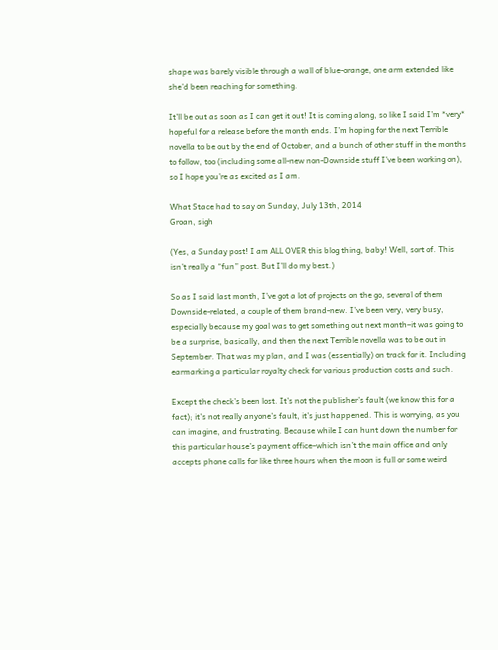shape was barely visible through a wall of blue-orange, one arm extended like she’d been reaching for something.

It’ll be out as soon as I can get it out! It is coming along, so like I said I’m *very* hopeful for a release before the month ends. I’m hoping for the next Terrible novella to be out by the end of October, and a bunch of other stuff in the months to follow, too (including some all-new non-Downside stuff I’ve been working on), so I hope you’re as excited as I am.

What Stace had to say on Sunday, July 13th, 2014
Groan, sigh

(Yes, a Sunday post! I am ALL OVER this blog thing, baby! Well, sort of. This isn’t really a “fun” post. But I’ll do my best.)

So as I said last month, I’ve got a lot of projects on the go, several of them Downside-related, a couple of them brand-new. I’ve been very, very busy, especially because my goal was to get something out next month–it was going to be a surprise, basically, and then the next Terrible novella was to be out in September. That was my plan, and I was (essentially) on track for it. Including earmarking a particular royalty check for various production costs and such.

Except the check’s been lost. It’s not the publisher’s fault (we know this for a fact); it’s not really anyone’s fault, it’s just happened. This is worrying, as you can imagine, and frustrating. Because while I can hunt down the number for this particular house’s payment office–which isn’t the main office and only accepts phone calls for like three hours when the moon is full or some weird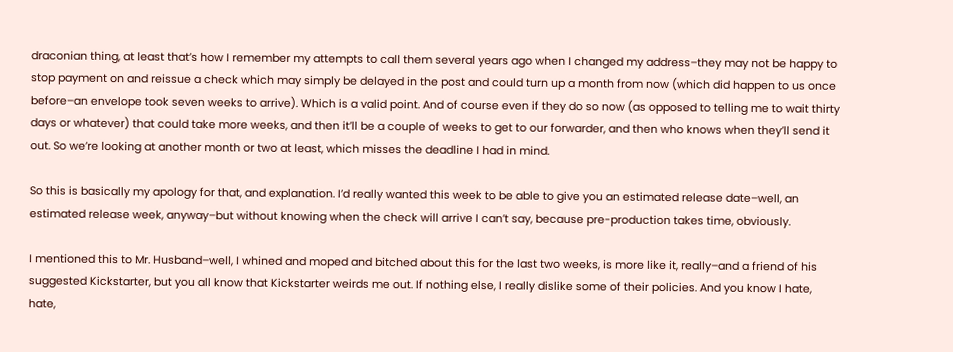draconian thing, at least that’s how I remember my attempts to call them several years ago when I changed my address–they may not be happy to stop payment on and reissue a check which may simply be delayed in the post and could turn up a month from now (which did happen to us once before–an envelope took seven weeks to arrive). Which is a valid point. And of course even if they do so now (as opposed to telling me to wait thirty days or whatever) that could take more weeks, and then it’ll be a couple of weeks to get to our forwarder, and then who knows when they’ll send it out. So we’re looking at another month or two at least, which misses the deadline I had in mind.

So this is basically my apology for that, and explanation. I’d really wanted this week to be able to give you an estimated release date–well, an estimated release week, anyway–but without knowing when the check will arrive I can’t say, because pre-production takes time, obviously.

I mentioned this to Mr. Husband–well, I whined and moped and bitched about this for the last two weeks, is more like it, really–and a friend of his suggested Kickstarter, but you all know that Kickstarter weirds me out. If nothing else, I really dislike some of their policies. And you know I hate, hate,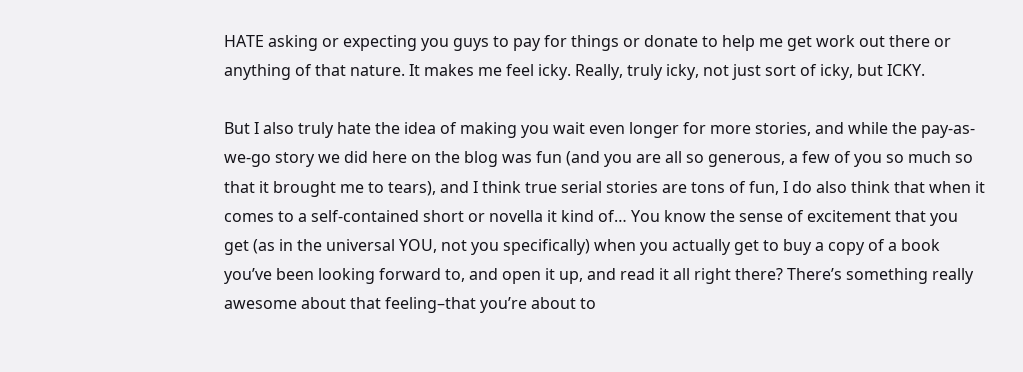HATE asking or expecting you guys to pay for things or donate to help me get work out there or anything of that nature. It makes me feel icky. Really, truly icky, not just sort of icky, but ICKY.

But I also truly hate the idea of making you wait even longer for more stories, and while the pay-as-we-go story we did here on the blog was fun (and you are all so generous, a few of you so much so that it brought me to tears), and I think true serial stories are tons of fun, I do also think that when it comes to a self-contained short or novella it kind of… You know the sense of excitement that you get (as in the universal YOU, not you specifically) when you actually get to buy a copy of a book you’ve been looking forward to, and open it up, and read it all right there? There’s something really awesome about that feeling–that you’re about to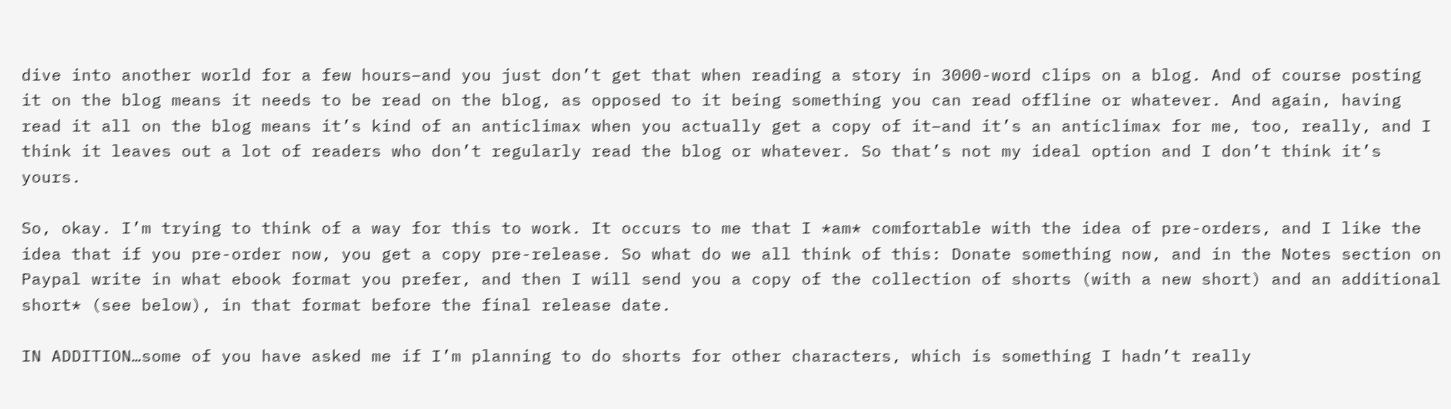dive into another world for a few hours–and you just don’t get that when reading a story in 3000-word clips on a blog. And of course posting it on the blog means it needs to be read on the blog, as opposed to it being something you can read offline or whatever. And again, having read it all on the blog means it’s kind of an anticlimax when you actually get a copy of it–and it’s an anticlimax for me, too, really, and I think it leaves out a lot of readers who don’t regularly read the blog or whatever. So that’s not my ideal option and I don’t think it’s yours.

So, okay. I’m trying to think of a way for this to work. It occurs to me that I *am* comfortable with the idea of pre-orders, and I like the idea that if you pre-order now, you get a copy pre-release. So what do we all think of this: Donate something now, and in the Notes section on Paypal write in what ebook format you prefer, and then I will send you a copy of the collection of shorts (with a new short) and an additional short* (see below), in that format before the final release date.

IN ADDITION…some of you have asked me if I’m planning to do shorts for other characters, which is something I hadn’t really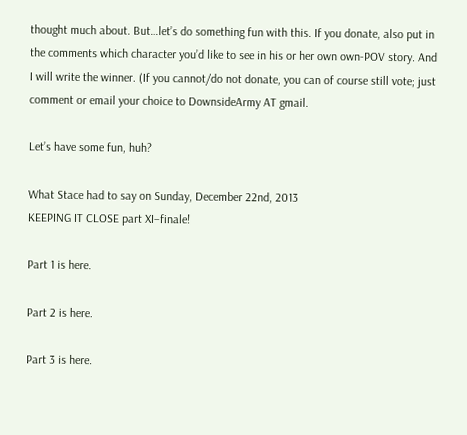thought much about. But…let’s do something fun with this. If you donate, also put in the comments which character you’d like to see in his or her own own-POV story. And I will write the winner. (If you cannot/do not donate, you can of course still vote; just comment or email your choice to DownsideArmy AT gmail.

Let’s have some fun, huh?

What Stace had to say on Sunday, December 22nd, 2013
KEEPING IT CLOSE part XI–finale!

Part 1 is here.

Part 2 is here.

Part 3 is here.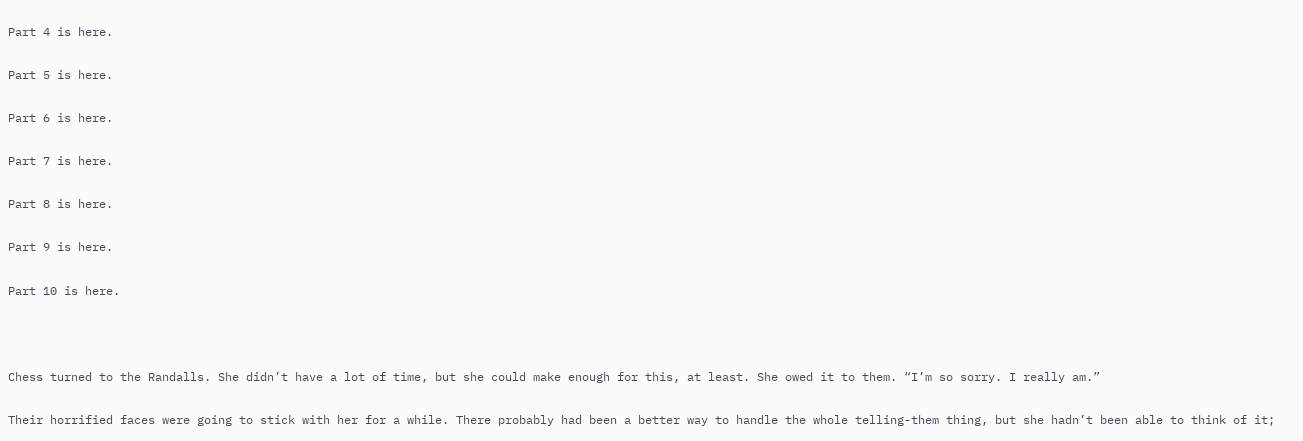Part 4 is here.

Part 5 is here.

Part 6 is here.

Part 7 is here.

Part 8 is here.

Part 9 is here.

Part 10 is here.



Chess turned to the Randalls. She didn’t have a lot of time, but she could make enough for this, at least. She owed it to them. “I’m so sorry. I really am.”

Their horrified faces were going to stick with her for a while. There probably had been a better way to handle the whole telling-them thing, but she hadn’t been able to think of it;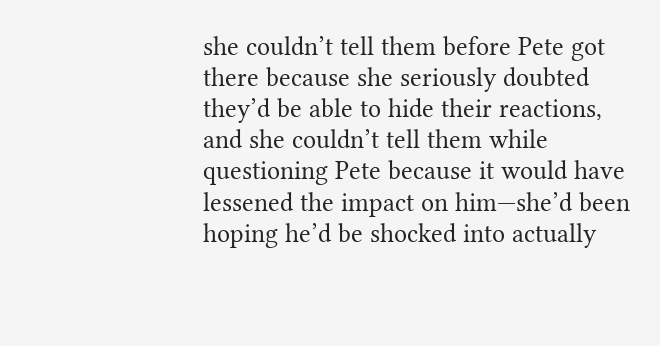she couldn’t tell them before Pete got there because she seriously doubted they’d be able to hide their reactions, and she couldn’t tell them while questioning Pete because it would have lessened the impact on him—she’d been hoping he’d be shocked into actually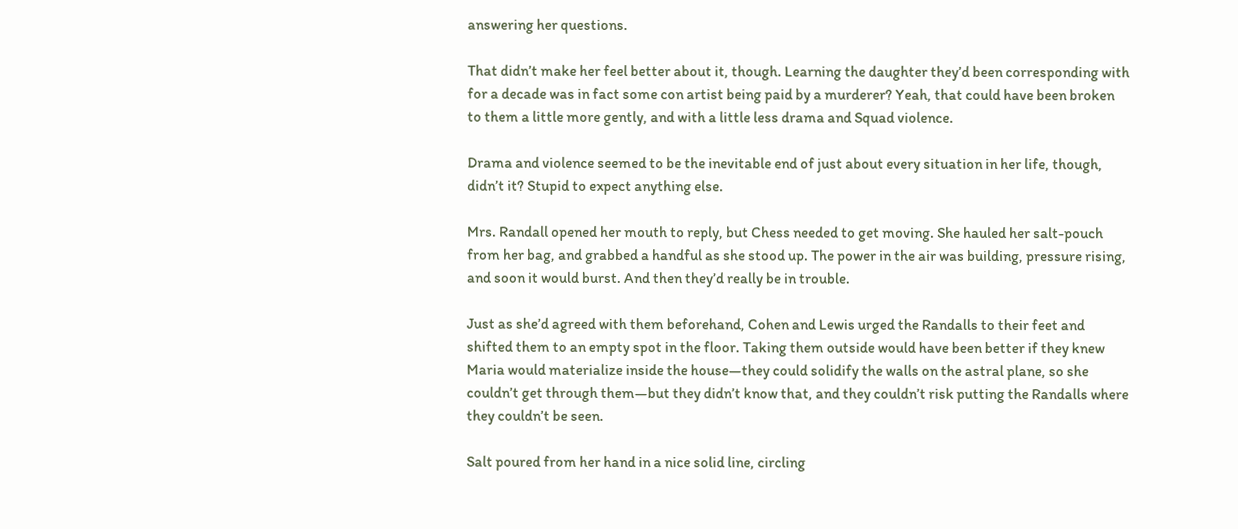answering her questions.

That didn’t make her feel better about it, though. Learning the daughter they’d been corresponding with for a decade was in fact some con artist being paid by a murderer? Yeah, that could have been broken to them a little more gently, and with a little less drama and Squad violence.

Drama and violence seemed to be the inevitable end of just about every situation in her life, though, didn’t it? Stupid to expect anything else.

Mrs. Randall opened her mouth to reply, but Chess needed to get moving. She hauled her salt-pouch from her bag, and grabbed a handful as she stood up. The power in the air was building, pressure rising, and soon it would burst. And then they’d really be in trouble.

Just as she’d agreed with them beforehand, Cohen and Lewis urged the Randalls to their feet and shifted them to an empty spot in the floor. Taking them outside would have been better if they knew Maria would materialize inside the house—they could solidify the walls on the astral plane, so she couldn’t get through them—but they didn’t know that, and they couldn’t risk putting the Randalls where they couldn’t be seen.

Salt poured from her hand in a nice solid line, circling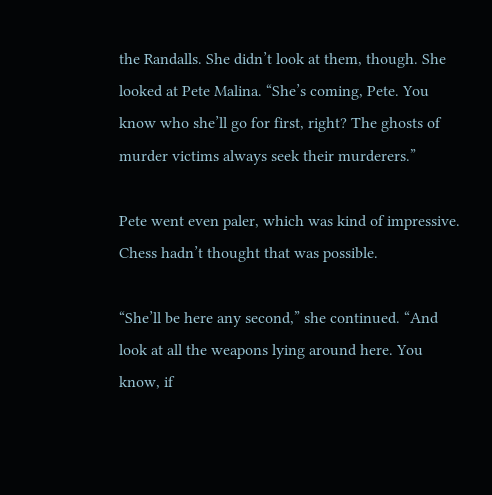the Randalls. She didn’t look at them, though. She looked at Pete Malina. “She’s coming, Pete. You know who she’ll go for first, right? The ghosts of murder victims always seek their murderers.”

Pete went even paler, which was kind of impressive. Chess hadn’t thought that was possible.

“She’ll be here any second,” she continued. “And look at all the weapons lying around here. You know, if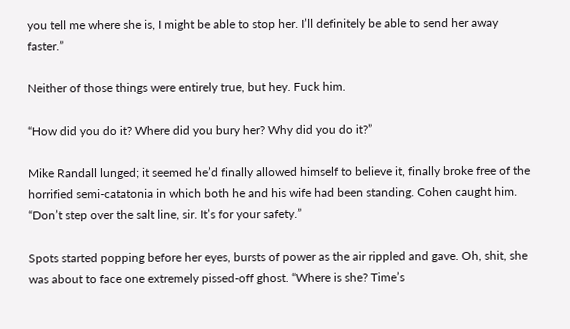you tell me where she is, I might be able to stop her. I’ll definitely be able to send her away faster.”

Neither of those things were entirely true, but hey. Fuck him.

“How did you do it? Where did you bury her? Why did you do it?”

Mike Randall lunged; it seemed he’d finally allowed himself to believe it, finally broke free of the horrified semi-catatonia in which both he and his wife had been standing. Cohen caught him. “Don’t step over the salt line, sir. It’s for your safety.”

Spots started popping before her eyes, bursts of power as the air rippled and gave. Oh, shit, she was about to face one extremely pissed-off ghost. “Where is she? Time’s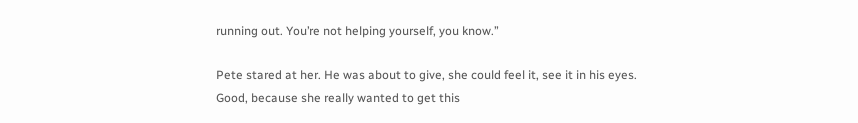running out. You’re not helping yourself, you know.”

Pete stared at her. He was about to give, she could feel it, see it in his eyes. Good, because she really wanted to get this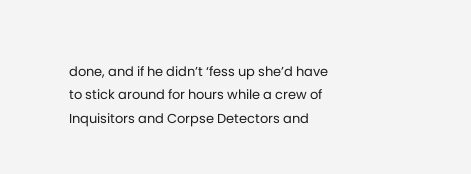done, and if he didn’t ‘fess up she’d have to stick around for hours while a crew of Inquisitors and Corpse Detectors and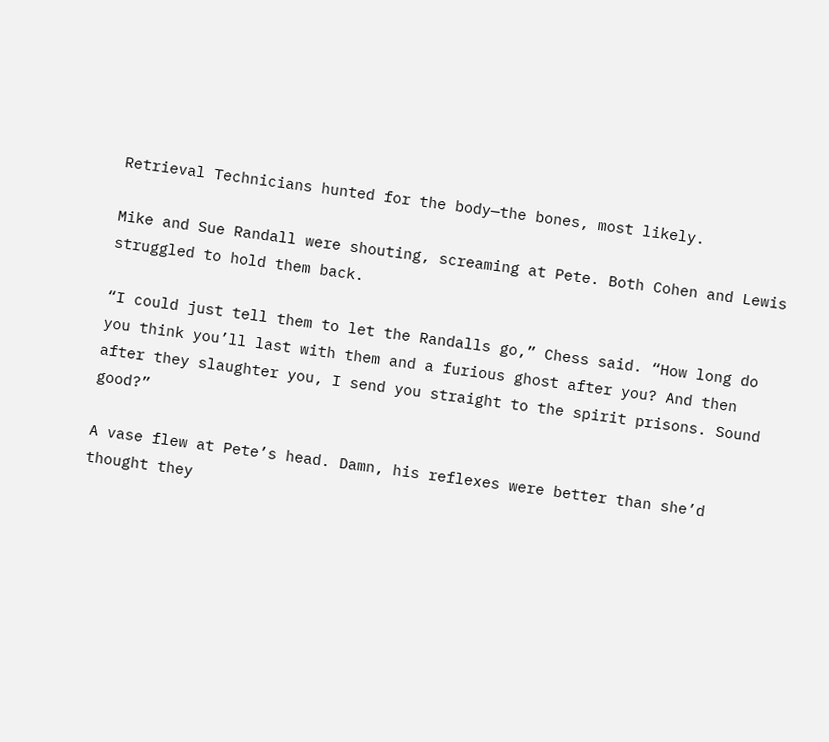Retrieval Technicians hunted for the body—the bones, most likely.

Mike and Sue Randall were shouting, screaming at Pete. Both Cohen and Lewis struggled to hold them back.

“I could just tell them to let the Randalls go,” Chess said. “How long do you think you’ll last with them and a furious ghost after you? And then after they slaughter you, I send you straight to the spirit prisons. Sound good?”

A vase flew at Pete’s head. Damn, his reflexes were better than she’d thought they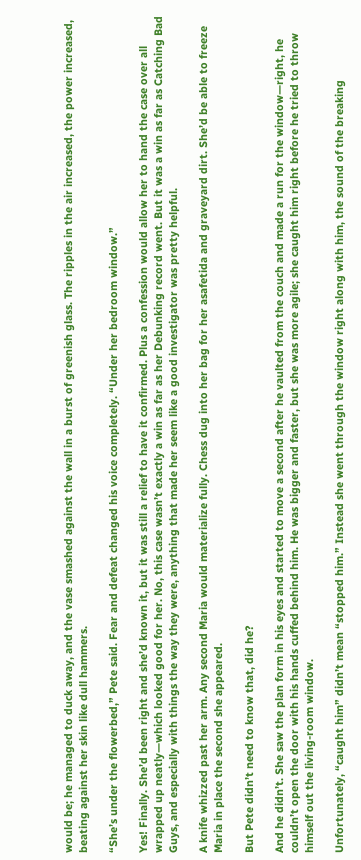would be; he managed to duck away, and the vase smashed against the wall in a burst of greenish glass. The ripples in the air increased, the power increased, beating against her skin like dull hammers.

“She’s under the flowerbed,” Pete said. Fear and defeat changed his voice completely. “Under her bedroom window.”

Yes! Finally. She’d been right and she’d known it, but it was still a relief to have it confirmed. Plus a confession would allow her to hand the case over all wrapped up neatly—which looked good for her. No, this case wasn’t exactly a win as far as her Debunking record went. But it was a win as far as Catching Bad Guys, and especially with things the way they were, anything that made her seem like a good investigator was pretty helpful.

A knife whizzed past her arm. Any second Maria would materialize fully. Chess dug into her bag for her asafetida and graveyard dirt. She’d be able to freeze Maria in place the second she appeared.

But Pete didn’t need to know that, did he?

And he didn’t. She saw the plan form in his eyes and started to move a second after he vaulted from the couch and made a run for the window—right, he couldn’t open the door with his hands cuffed behind him. He was bigger and faster, but she was more agile; she caught him right before he tried to throw himself out the living-room window.

Unfortunately, “caught him” didn’t mean “stopped him.” Instead she went through the window right along with him, the sound of the breaking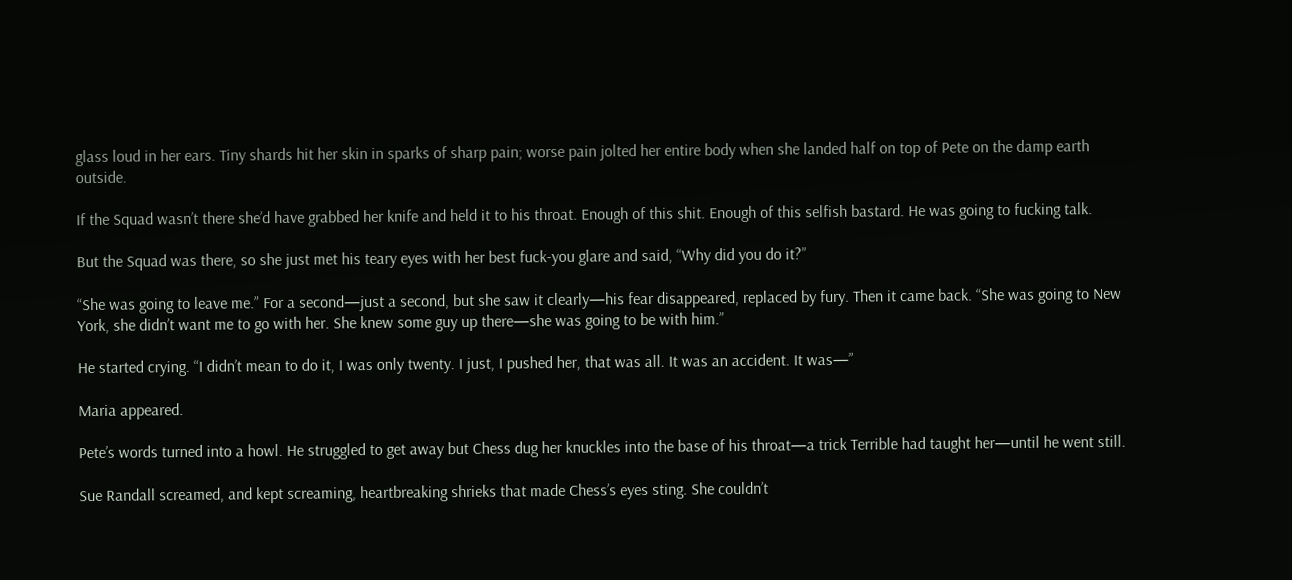glass loud in her ears. Tiny shards hit her skin in sparks of sharp pain; worse pain jolted her entire body when she landed half on top of Pete on the damp earth outside.

If the Squad wasn’t there she’d have grabbed her knife and held it to his throat. Enough of this shit. Enough of this selfish bastard. He was going to fucking talk.

But the Squad was there, so she just met his teary eyes with her best fuck-you glare and said, “Why did you do it?”

“She was going to leave me.” For a second—just a second, but she saw it clearly—his fear disappeared, replaced by fury. Then it came back. “She was going to New York, she didn’t want me to go with her. She knew some guy up there—she was going to be with him.”

He started crying. “I didn’t mean to do it, I was only twenty. I just, I pushed her, that was all. It was an accident. It was—”

Maria appeared.

Pete’s words turned into a howl. He struggled to get away but Chess dug her knuckles into the base of his throat—a trick Terrible had taught her—until he went still.

Sue Randall screamed, and kept screaming, heartbreaking shrieks that made Chess’s eyes sting. She couldn’t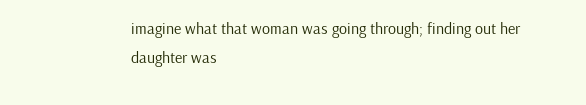imagine what that woman was going through; finding out her daughter was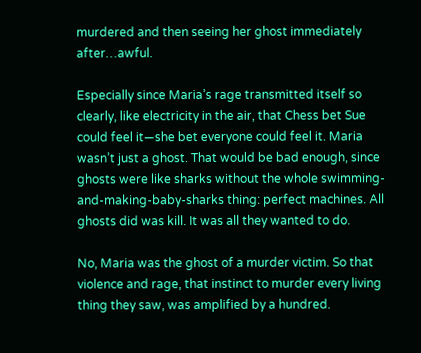murdered and then seeing her ghost immediately after…awful.

Especially since Maria’s rage transmitted itself so clearly, like electricity in the air, that Chess bet Sue could feel it—she bet everyone could feel it. Maria wasn’t just a ghost. That would be bad enough, since ghosts were like sharks without the whole swimming-and-making-baby-sharks thing: perfect machines. All ghosts did was kill. It was all they wanted to do.

No, Maria was the ghost of a murder victim. So that violence and rage, that instinct to murder every living thing they saw, was amplified by a hundred.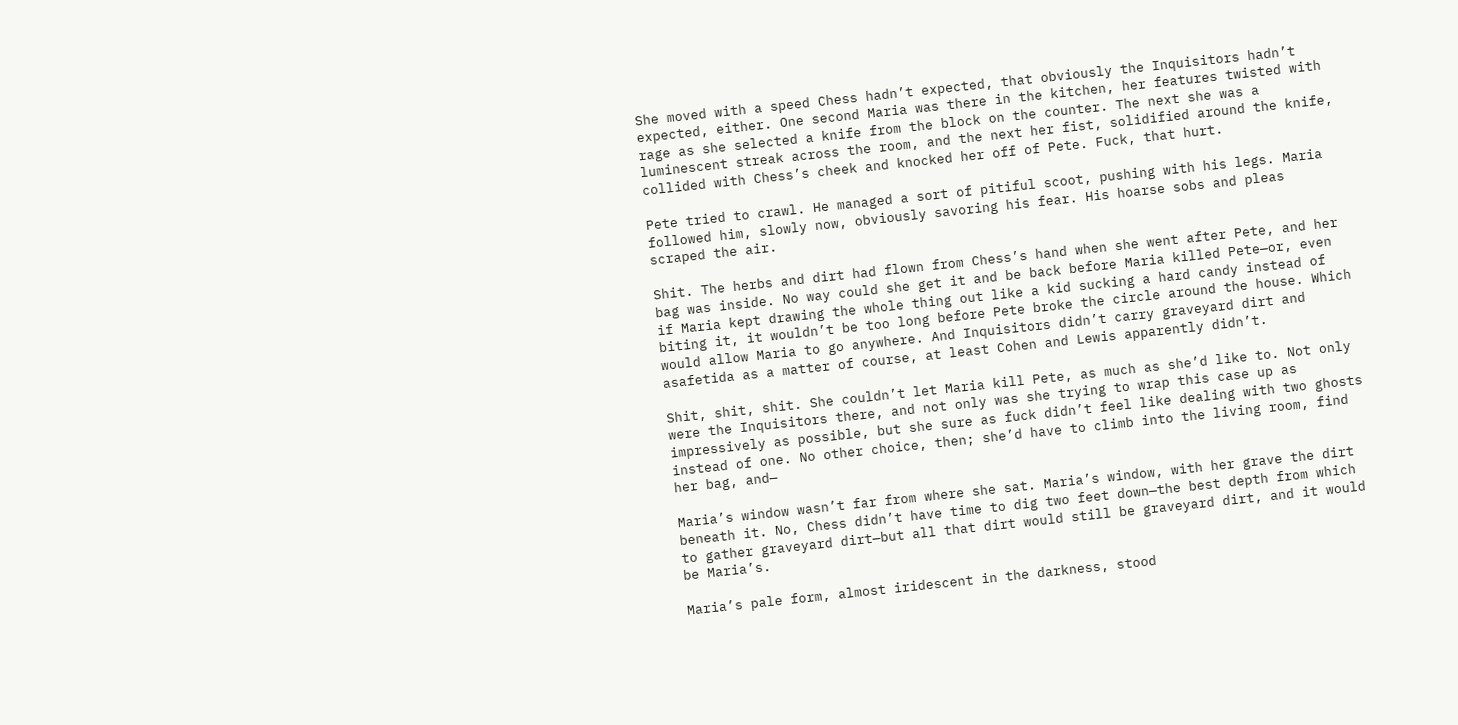She moved with a speed Chess hadn’t expected, that obviously the Inquisitors hadn’t expected, either. One second Maria was there in the kitchen, her features twisted with rage as she selected a knife from the block on the counter. The next she was a luminescent streak across the room, and the next her fist, solidified around the knife, collided with Chess’s cheek and knocked her off of Pete. Fuck, that hurt.

Pete tried to crawl. He managed a sort of pitiful scoot, pushing with his legs. Maria followed him, slowly now, obviously savoring his fear. His hoarse sobs and pleas scraped the air.

Shit. The herbs and dirt had flown from Chess’s hand when she went after Pete, and her bag was inside. No way could she get it and be back before Maria killed Pete—or, even if Maria kept drawing the whole thing out like a kid sucking a hard candy instead of biting it, it wouldn’t be too long before Pete broke the circle around the house. Which would allow Maria to go anywhere. And Inquisitors didn’t carry graveyard dirt and asafetida as a matter of course, at least Cohen and Lewis apparently didn’t.

Shit, shit, shit. She couldn’t let Maria kill Pete, as much as she’d like to. Not only were the Inquisitors there, and not only was she trying to wrap this case up as impressively as possible, but she sure as fuck didn’t feel like dealing with two ghosts instead of one. No other choice, then; she’d have to climb into the living room, find her bag, and—

Maria’s window wasn’t far from where she sat. Maria’s window, with her grave the dirt beneath it. No, Chess didn’t have time to dig two feet down—the best depth from which to gather graveyard dirt—but all that dirt would still be graveyard dirt, and it would be Maria’s.

Maria’s pale form, almost iridescent in the darkness, stood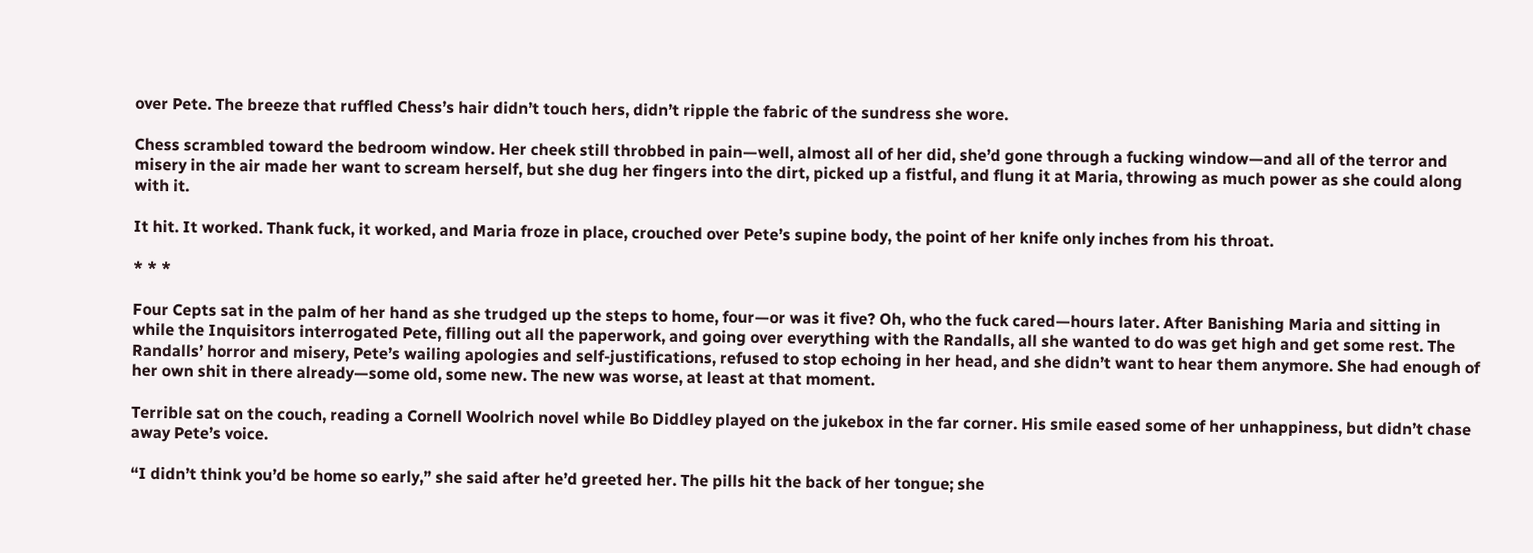over Pete. The breeze that ruffled Chess’s hair didn’t touch hers, didn’t ripple the fabric of the sundress she wore.

Chess scrambled toward the bedroom window. Her cheek still throbbed in pain—well, almost all of her did, she’d gone through a fucking window—and all of the terror and misery in the air made her want to scream herself, but she dug her fingers into the dirt, picked up a fistful, and flung it at Maria, throwing as much power as she could along with it.

It hit. It worked. Thank fuck, it worked, and Maria froze in place, crouched over Pete’s supine body, the point of her knife only inches from his throat.

* * *

Four Cepts sat in the palm of her hand as she trudged up the steps to home, four—or was it five? Oh, who the fuck cared—hours later. After Banishing Maria and sitting in while the Inquisitors interrogated Pete, filling out all the paperwork, and going over everything with the Randalls, all she wanted to do was get high and get some rest. The Randalls’ horror and misery, Pete’s wailing apologies and self-justifications, refused to stop echoing in her head, and she didn’t want to hear them anymore. She had enough of her own shit in there already—some old, some new. The new was worse, at least at that moment.

Terrible sat on the couch, reading a Cornell Woolrich novel while Bo Diddley played on the jukebox in the far corner. His smile eased some of her unhappiness, but didn’t chase away Pete’s voice.

“I didn’t think you’d be home so early,” she said after he’d greeted her. The pills hit the back of her tongue; she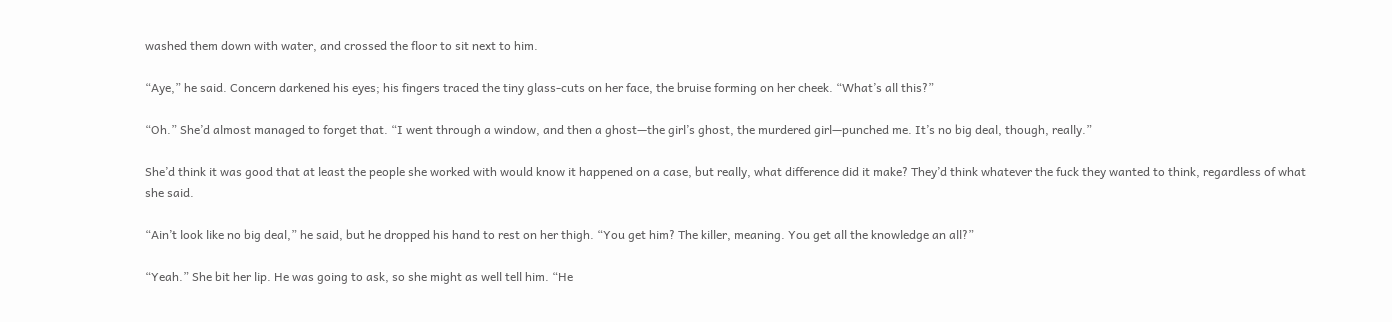washed them down with water, and crossed the floor to sit next to him.

“Aye,” he said. Concern darkened his eyes; his fingers traced the tiny glass-cuts on her face, the bruise forming on her cheek. “What’s all this?”

“Oh.” She’d almost managed to forget that. “I went through a window, and then a ghost—the girl’s ghost, the murdered girl—punched me. It’s no big deal, though, really.”

She’d think it was good that at least the people she worked with would know it happened on a case, but really, what difference did it make? They’d think whatever the fuck they wanted to think, regardless of what she said.

“Ain’t look like no big deal,” he said, but he dropped his hand to rest on her thigh. “You get him? The killer, meaning. You get all the knowledge an all?”

“Yeah.” She bit her lip. He was going to ask, so she might as well tell him. “He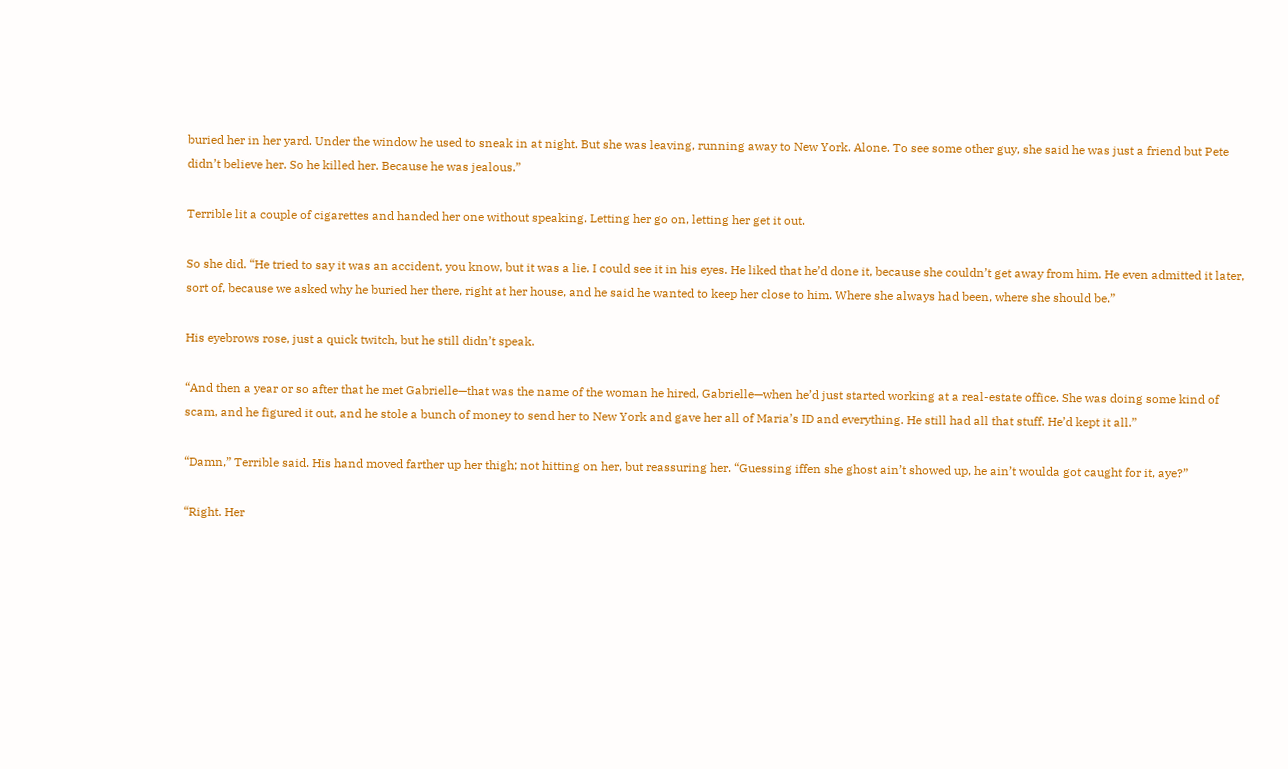buried her in her yard. Under the window he used to sneak in at night. But she was leaving, running away to New York. Alone. To see some other guy, she said he was just a friend but Pete didn’t believe her. So he killed her. Because he was jealous.”

Terrible lit a couple of cigarettes and handed her one without speaking. Letting her go on, letting her get it out.

So she did. “He tried to say it was an accident, you know, but it was a lie. I could see it in his eyes. He liked that he’d done it, because she couldn’t get away from him. He even admitted it later, sort of, because we asked why he buried her there, right at her house, and he said he wanted to keep her close to him. Where she always had been, where she should be.”

His eyebrows rose, just a quick twitch, but he still didn’t speak.

“And then a year or so after that he met Gabrielle—that was the name of the woman he hired, Gabrielle—when he’d just started working at a real-estate office. She was doing some kind of scam, and he figured it out, and he stole a bunch of money to send her to New York and gave her all of Maria’s ID and everything. He still had all that stuff. He’d kept it all.”

“Damn,” Terrible said. His hand moved farther up her thigh; not hitting on her, but reassuring her. “Guessing iffen she ghost ain’t showed up, he ain’t woulda got caught for it, aye?”

“Right. Her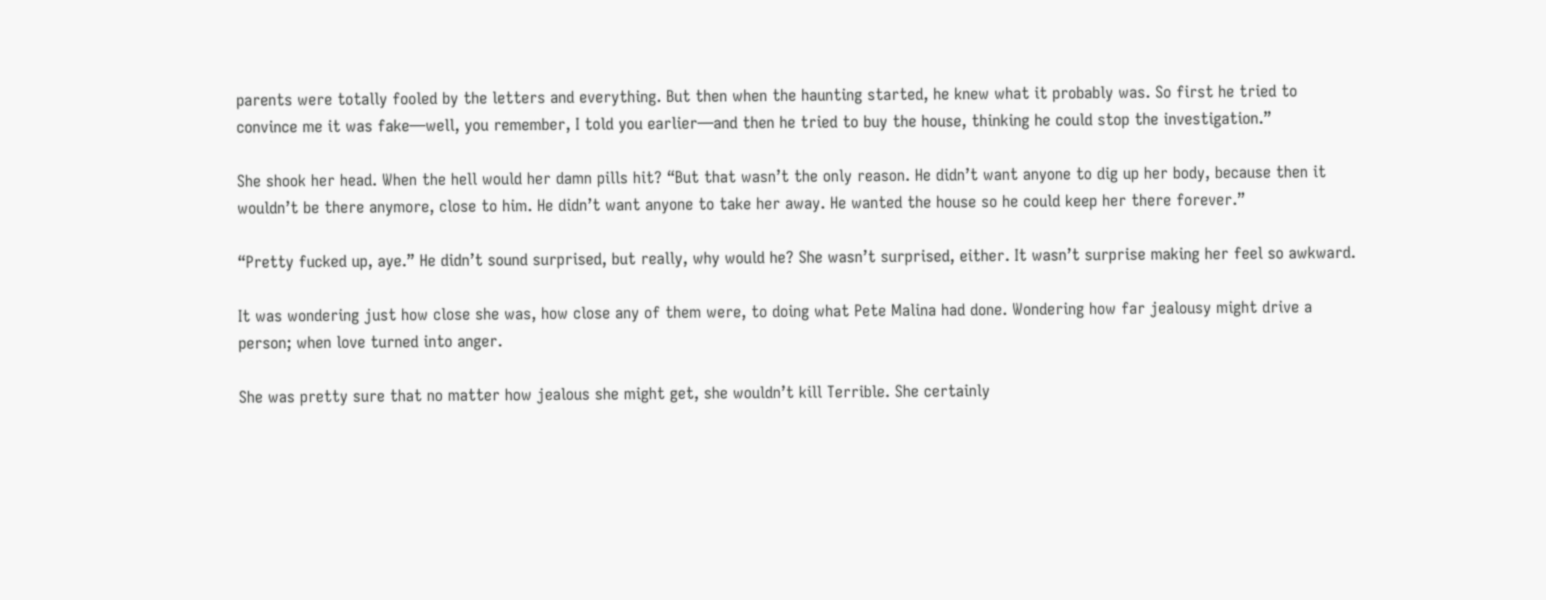parents were totally fooled by the letters and everything. But then when the haunting started, he knew what it probably was. So first he tried to convince me it was fake—well, you remember, I told you earlier—and then he tried to buy the house, thinking he could stop the investigation.”

She shook her head. When the hell would her damn pills hit? “But that wasn’t the only reason. He didn’t want anyone to dig up her body, because then it wouldn’t be there anymore, close to him. He didn’t want anyone to take her away. He wanted the house so he could keep her there forever.”

“Pretty fucked up, aye.” He didn’t sound surprised, but really, why would he? She wasn’t surprised, either. It wasn’t surprise making her feel so awkward.

It was wondering just how close she was, how close any of them were, to doing what Pete Malina had done. Wondering how far jealousy might drive a person; when love turned into anger.

She was pretty sure that no matter how jealous she might get, she wouldn’t kill Terrible. She certainly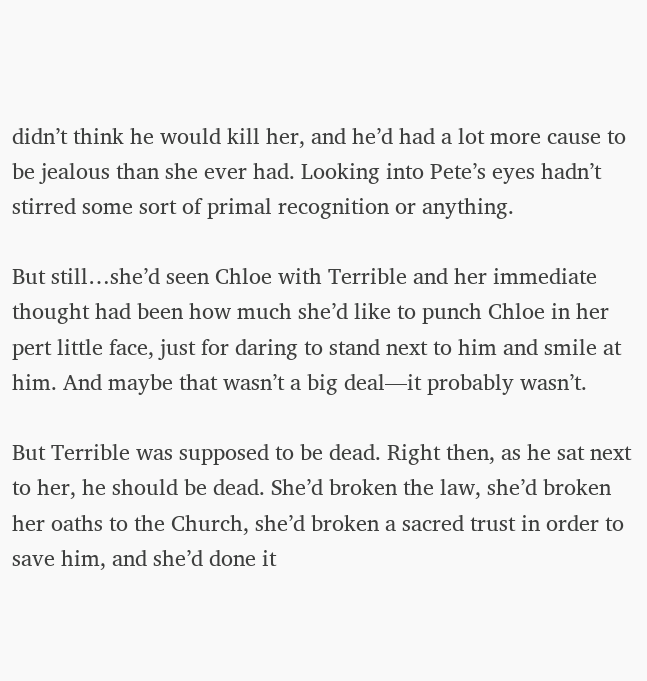didn’t think he would kill her, and he’d had a lot more cause to be jealous than she ever had. Looking into Pete’s eyes hadn’t stirred some sort of primal recognition or anything.

But still…she’d seen Chloe with Terrible and her immediate thought had been how much she’d like to punch Chloe in her pert little face, just for daring to stand next to him and smile at him. And maybe that wasn’t a big deal—it probably wasn’t.

But Terrible was supposed to be dead. Right then, as he sat next to her, he should be dead. She’d broken the law, she’d broken her oaths to the Church, she’d broken a sacred trust in order to save him, and she’d done it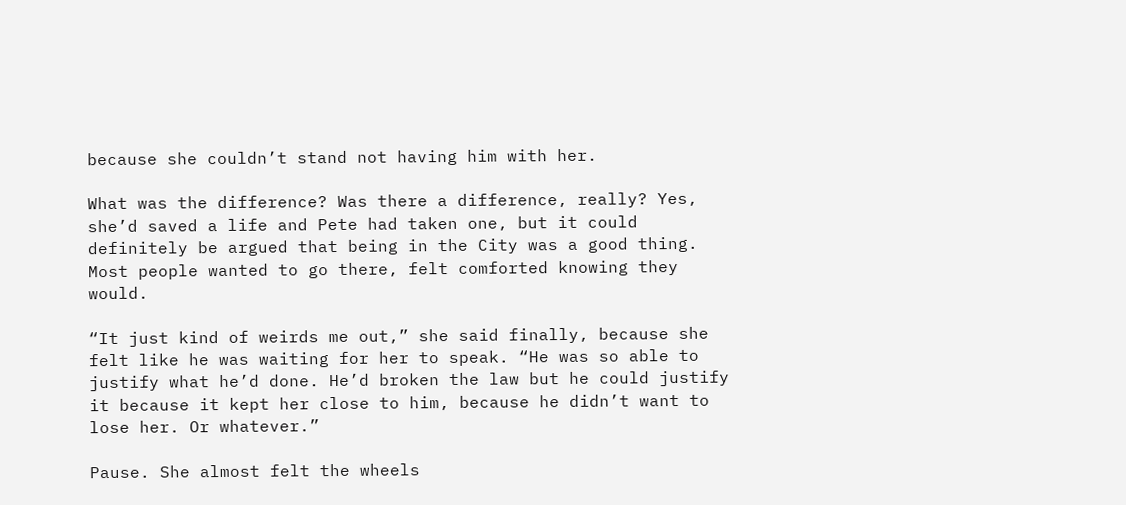because she couldn’t stand not having him with her.

What was the difference? Was there a difference, really? Yes, she’d saved a life and Pete had taken one, but it could definitely be argued that being in the City was a good thing. Most people wanted to go there, felt comforted knowing they would.

“It just kind of weirds me out,” she said finally, because she felt like he was waiting for her to speak. “He was so able to justify what he’d done. He’d broken the law but he could justify it because it kept her close to him, because he didn’t want to lose her. Or whatever.”

Pause. She almost felt the wheels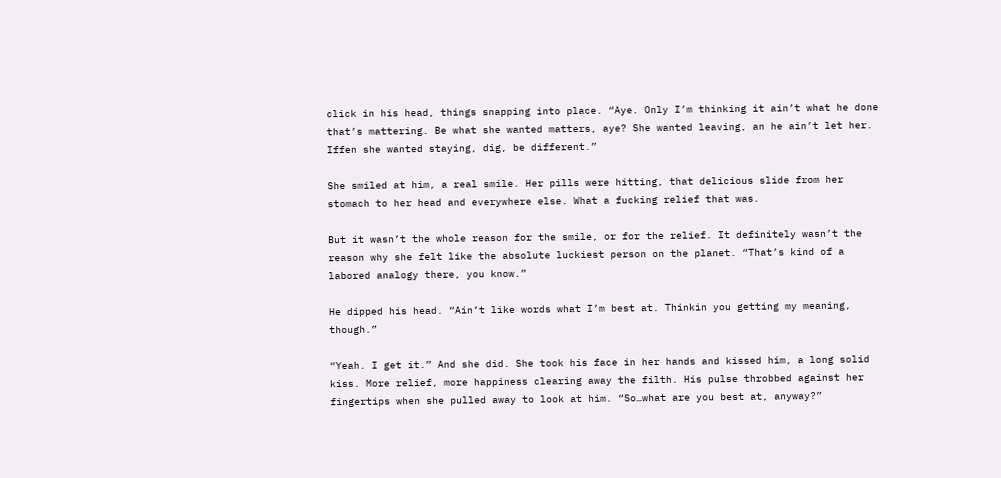click in his head, things snapping into place. “Aye. Only I’m thinking it ain’t what he done that’s mattering. Be what she wanted matters, aye? She wanted leaving, an he ain’t let her. Iffen she wanted staying, dig, be different.”

She smiled at him, a real smile. Her pills were hitting, that delicious slide from her stomach to her head and everywhere else. What a fucking relief that was.

But it wasn’t the whole reason for the smile, or for the relief. It definitely wasn’t the reason why she felt like the absolute luckiest person on the planet. “That’s kind of a labored analogy there, you know.”

He dipped his head. “Ain’t like words what I’m best at. Thinkin you getting my meaning, though.”

“Yeah. I get it.” And she did. She took his face in her hands and kissed him, a long solid kiss. More relief, more happiness clearing away the filth. His pulse throbbed against her fingertips when she pulled away to look at him. “So…what are you best at, anyway?”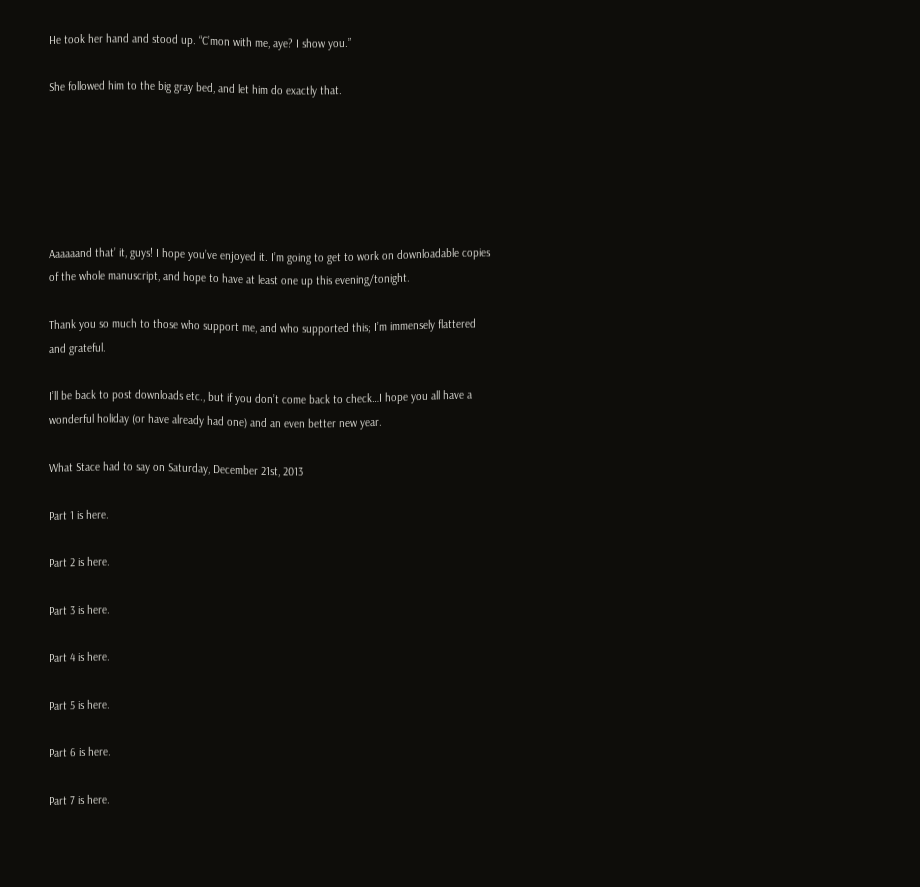He took her hand and stood up. “C’mon with me, aye? I show you.”

She followed him to the big gray bed, and let him do exactly that.






Aaaaaand that’ it, guys! I hope you’ve enjoyed it. I’m going to get to work on downloadable copies of the whole manuscript, and hope to have at least one up this evening/tonight.

Thank you so much to those who support me, and who supported this; I’m immensely flattered and grateful.

I’ll be back to post downloads etc., but if you don’t come back to check…I hope you all have a wonderful holiday (or have already had one) and an even better new year.

What Stace had to say on Saturday, December 21st, 2013

Part 1 is here.

Part 2 is here.

Part 3 is here.

Part 4 is here.

Part 5 is here.

Part 6 is here.

Part 7 is here.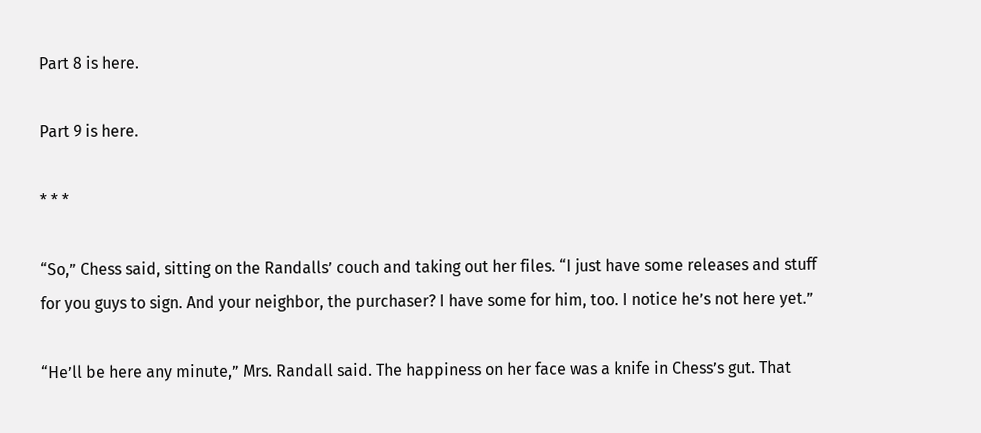Part 8 is here.

Part 9 is here.

* * *

“So,” Chess said, sitting on the Randalls’ couch and taking out her files. “I just have some releases and stuff for you guys to sign. And your neighbor, the purchaser? I have some for him, too. I notice he’s not here yet.”

“He’ll be here any minute,” Mrs. Randall said. The happiness on her face was a knife in Chess’s gut. That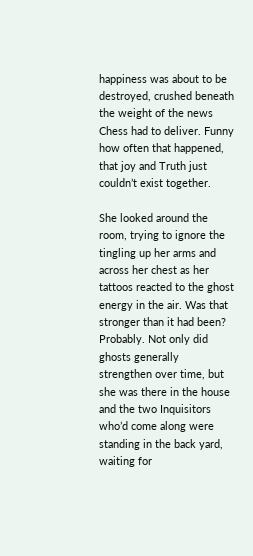happiness was about to be destroyed, crushed beneath the weight of the news Chess had to deliver. Funny how often that happened, that joy and Truth just couldn’t exist together.

She looked around the room, trying to ignore the tingling up her arms and across her chest as her tattoos reacted to the ghost energy in the air. Was that stronger than it had been? Probably. Not only did ghosts generally strengthen over time, but she was there in the house and the two Inquisitors who’d come along were standing in the back yard, waiting for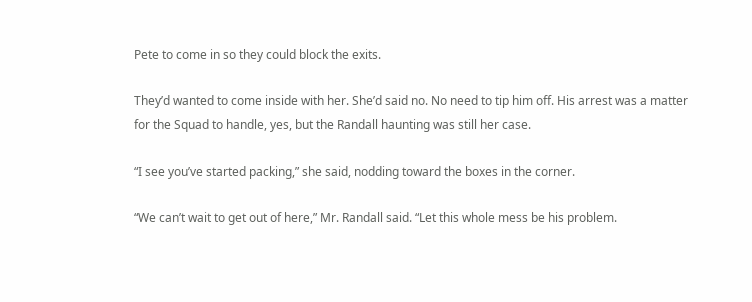Pete to come in so they could block the exits.

They’d wanted to come inside with her. She’d said no. No need to tip him off. His arrest was a matter for the Squad to handle, yes, but the Randall haunting was still her case.

“I see you’ve started packing,” she said, nodding toward the boxes in the corner.

“We can’t wait to get out of here,” Mr. Randall said. “Let this whole mess be his problem.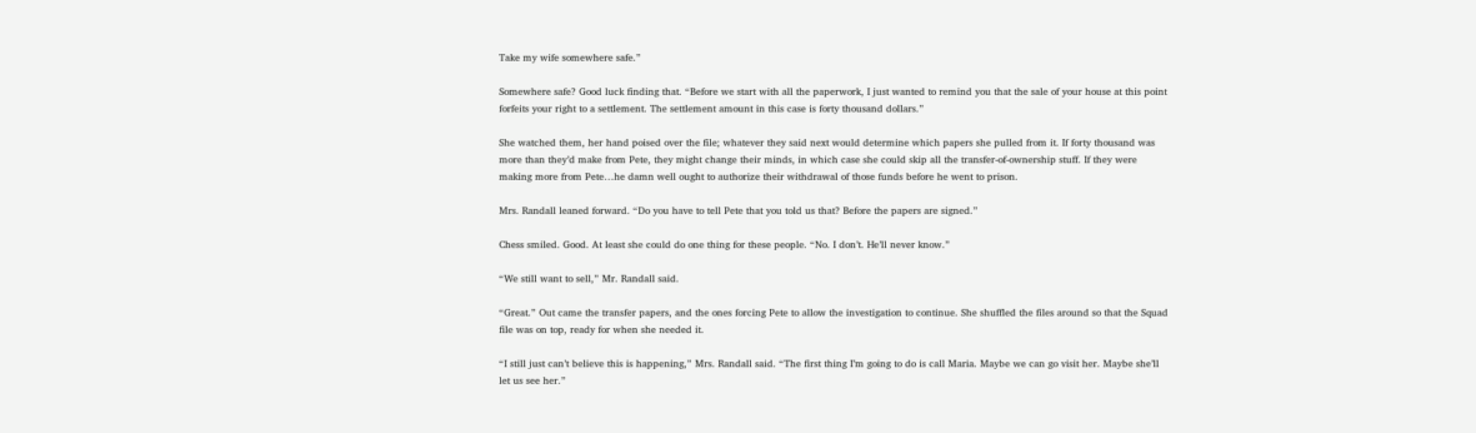Take my wife somewhere safe.”

Somewhere safe? Good luck finding that. “Before we start with all the paperwork, I just wanted to remind you that the sale of your house at this point forfeits your right to a settlement. The settlement amount in this case is forty thousand dollars.”

She watched them, her hand poised over the file; whatever they said next would determine which papers she pulled from it. If forty thousand was more than they’d make from Pete, they might change their minds, in which case she could skip all the transfer-of-ownership stuff. If they were making more from Pete…he damn well ought to authorize their withdrawal of those funds before he went to prison.

Mrs. Randall leaned forward. “Do you have to tell Pete that you told us that? Before the papers are signed.”

Chess smiled. Good. At least she could do one thing for these people. “No. I don’t. He’ll never know.”

“We still want to sell,” Mr. Randall said.

“Great.” Out came the transfer papers, and the ones forcing Pete to allow the investigation to continue. She shuffled the files around so that the Squad file was on top, ready for when she needed it.

“I still just can’t believe this is happening,” Mrs. Randall said. “The first thing I’m going to do is call Maria. Maybe we can go visit her. Maybe she’ll let us see her.”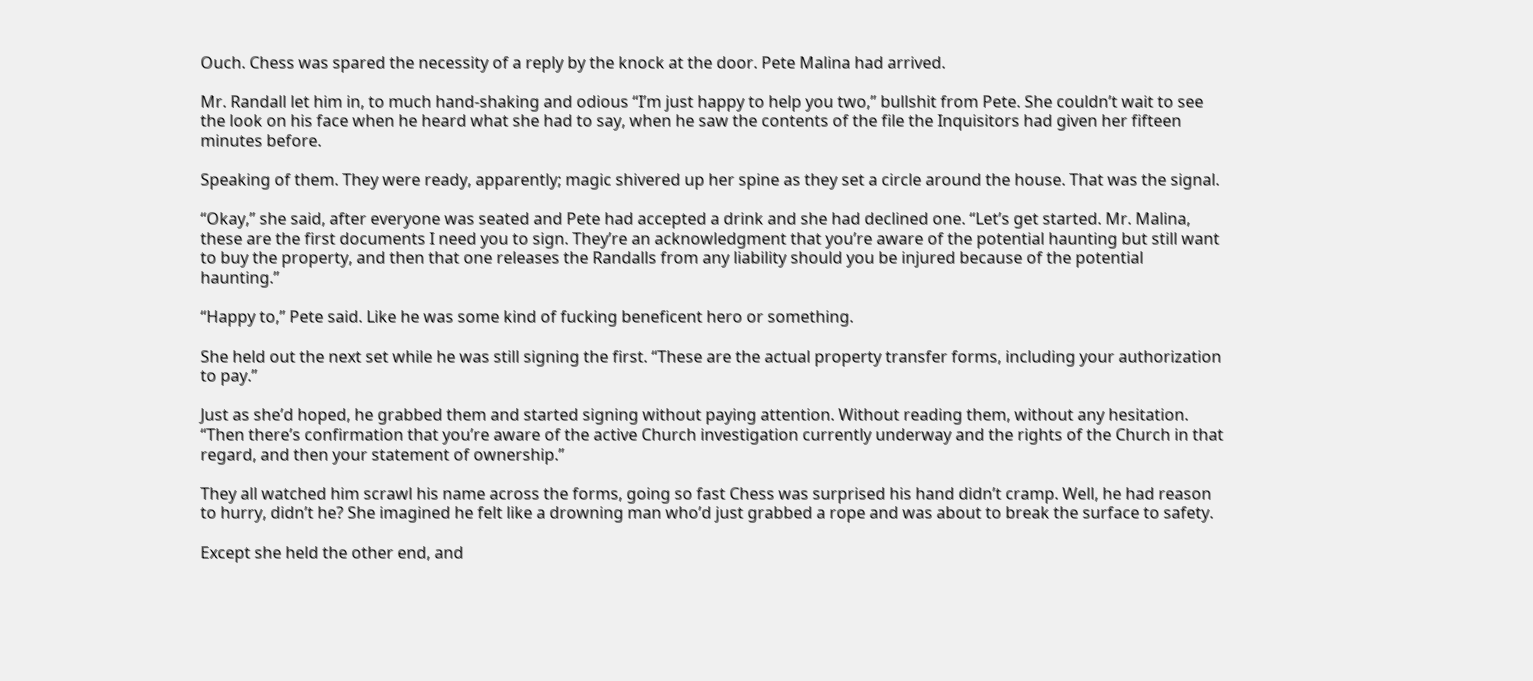Ouch. Chess was spared the necessity of a reply by the knock at the door. Pete Malina had arrived.

Mr. Randall let him in, to much hand-shaking and odious “I’m just happy to help you two,” bullshit from Pete. She couldn’t wait to see the look on his face when he heard what she had to say, when he saw the contents of the file the Inquisitors had given her fifteen minutes before.

Speaking of them. They were ready, apparently; magic shivered up her spine as they set a circle around the house. That was the signal.

“Okay,” she said, after everyone was seated and Pete had accepted a drink and she had declined one. “Let’s get started. Mr. Malina, these are the first documents I need you to sign. They’re an acknowledgment that you’re aware of the potential haunting but still want to buy the property, and then that one releases the Randalls from any liability should you be injured because of the potential haunting.”

“Happy to,” Pete said. Like he was some kind of fucking beneficent hero or something.

She held out the next set while he was still signing the first. “These are the actual property transfer forms, including your authorization to pay.”

Just as she’d hoped, he grabbed them and started signing without paying attention. Without reading them, without any hesitation. “Then there’s confirmation that you’re aware of the active Church investigation currently underway and the rights of the Church in that regard, and then your statement of ownership.”

They all watched him scrawl his name across the forms, going so fast Chess was surprised his hand didn’t cramp. Well, he had reason to hurry, didn’t he? She imagined he felt like a drowning man who’d just grabbed a rope and was about to break the surface to safety.

Except she held the other end, and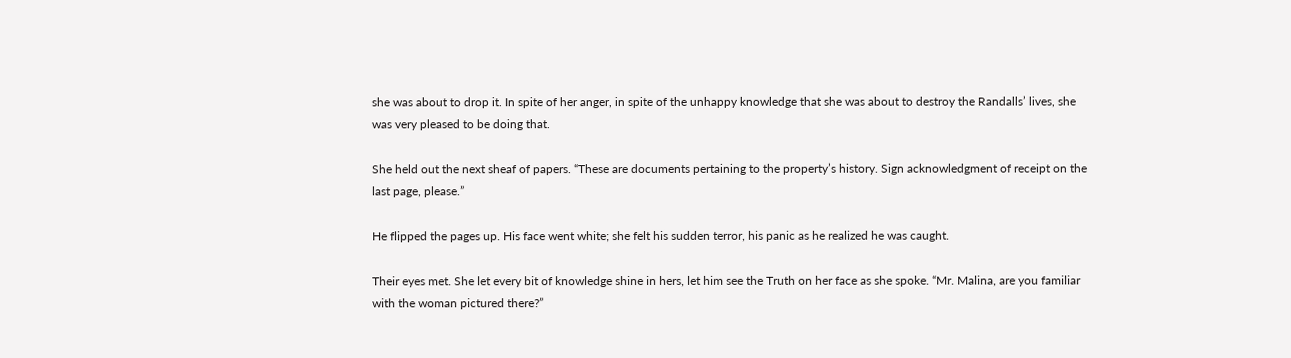she was about to drop it. In spite of her anger, in spite of the unhappy knowledge that she was about to destroy the Randalls’ lives, she was very pleased to be doing that.

She held out the next sheaf of papers. “These are documents pertaining to the property’s history. Sign acknowledgment of receipt on the last page, please.”

He flipped the pages up. His face went white; she felt his sudden terror, his panic as he realized he was caught.

Their eyes met. She let every bit of knowledge shine in hers, let him see the Truth on her face as she spoke. “Mr. Malina, are you familiar with the woman pictured there?”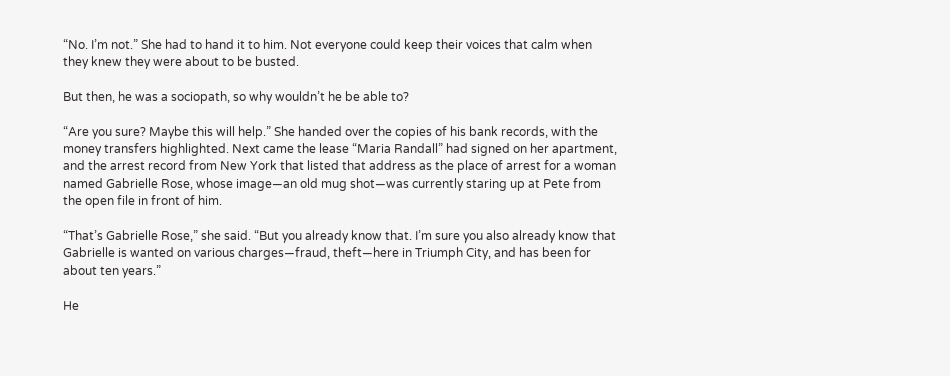“No. I’m not.” She had to hand it to him. Not everyone could keep their voices that calm when they knew they were about to be busted.

But then, he was a sociopath, so why wouldn’t he be able to?

“Are you sure? Maybe this will help.” She handed over the copies of his bank records, with the money transfers highlighted. Next came the lease “Maria Randall” had signed on her apartment, and the arrest record from New York that listed that address as the place of arrest for a woman named Gabrielle Rose, whose image—an old mug shot—was currently staring up at Pete from the open file in front of him.

“That’s Gabrielle Rose,” she said. “But you already know that. I’m sure you also already know that Gabrielle is wanted on various charges—fraud, theft—here in Triumph City, and has been for about ten years.”

He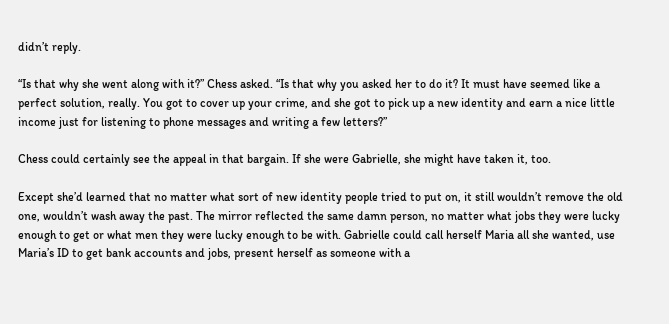didn’t reply.

“Is that why she went along with it?” Chess asked. “Is that why you asked her to do it? It must have seemed like a perfect solution, really. You got to cover up your crime, and she got to pick up a new identity and earn a nice little income just for listening to phone messages and writing a few letters?”

Chess could certainly see the appeal in that bargain. If she were Gabrielle, she might have taken it, too.

Except she’d learned that no matter what sort of new identity people tried to put on, it still wouldn’t remove the old one, wouldn’t wash away the past. The mirror reflected the same damn person, no matter what jobs they were lucky enough to get or what men they were lucky enough to be with. Gabrielle could call herself Maria all she wanted, use Maria’s ID to get bank accounts and jobs, present herself as someone with a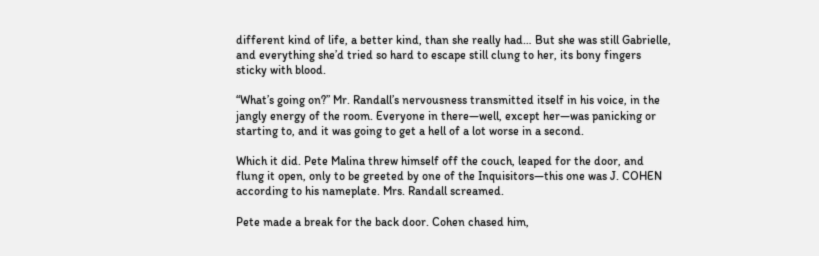different kind of life, a better kind, than she really had… But she was still Gabrielle, and everything she’d tried so hard to escape still clung to her, its bony fingers sticky with blood.

“What’s going on?” Mr. Randall’s nervousness transmitted itself in his voice, in the jangly energy of the room. Everyone in there—well, except her—was panicking or starting to, and it was going to get a hell of a lot worse in a second.

Which it did. Pete Malina threw himself off the couch, leaped for the door, and flung it open, only to be greeted by one of the Inquisitors—this one was J. COHEN according to his nameplate. Mrs. Randall screamed.

Pete made a break for the back door. Cohen chased him,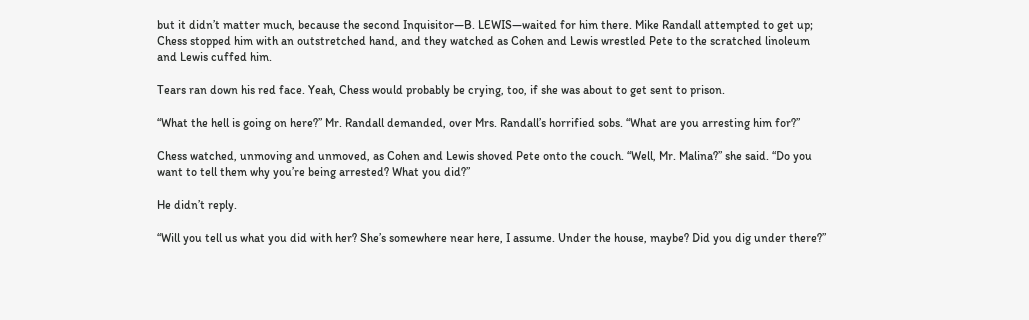but it didn’t matter much, because the second Inquisitor—B. LEWIS—waited for him there. Mike Randall attempted to get up; Chess stopped him with an outstretched hand, and they watched as Cohen and Lewis wrestled Pete to the scratched linoleum and Lewis cuffed him.

Tears ran down his red face. Yeah, Chess would probably be crying, too, if she was about to get sent to prison.

“What the hell is going on here?” Mr. Randall demanded, over Mrs. Randall’s horrified sobs. “What are you arresting him for?”

Chess watched, unmoving and unmoved, as Cohen and Lewis shoved Pete onto the couch. “Well, Mr. Malina?” she said. “Do you want to tell them why you’re being arrested? What you did?”

He didn’t reply.

“Will you tell us what you did with her? She’s somewhere near here, I assume. Under the house, maybe? Did you dig under there?”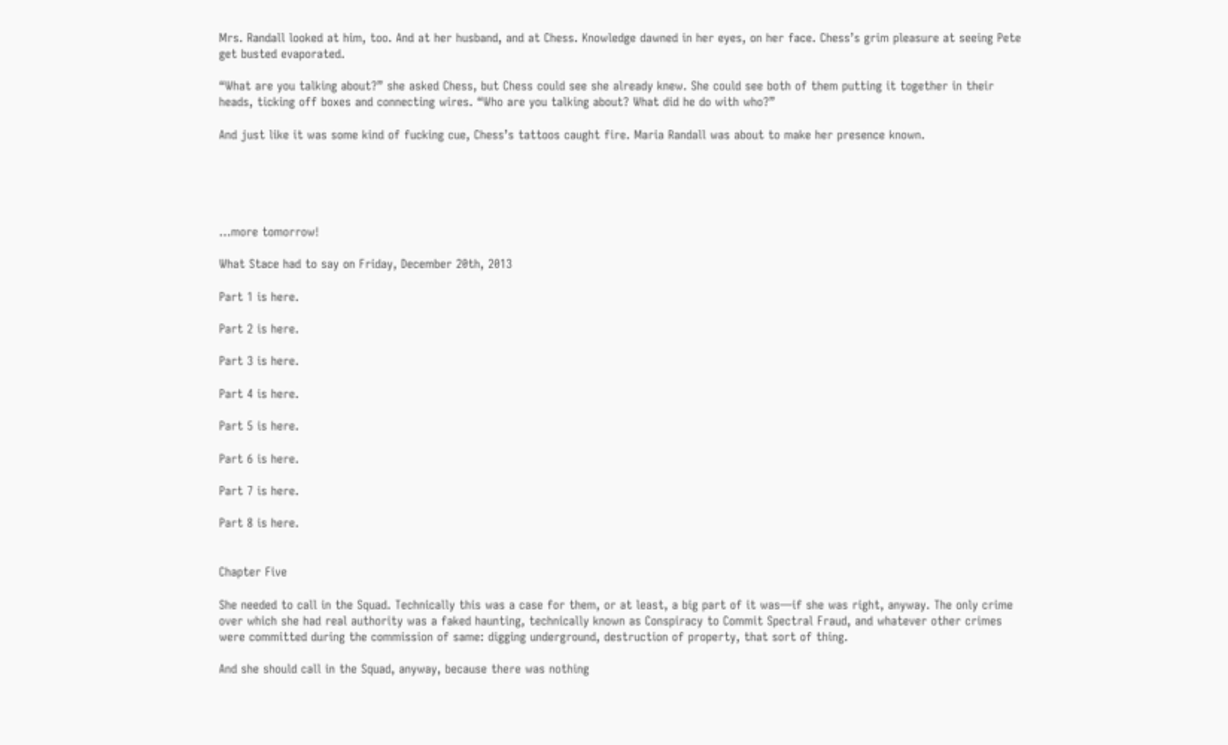Mrs. Randall looked at him, too. And at her husband, and at Chess. Knowledge dawned in her eyes, on her face. Chess’s grim pleasure at seeing Pete get busted evaporated.

“What are you talking about?” she asked Chess, but Chess could see she already knew. She could see both of them putting it together in their heads, ticking off boxes and connecting wires. “Who are you talking about? What did he do with who?”

And just like it was some kind of fucking cue, Chess’s tattoos caught fire. Maria Randall was about to make her presence known.





…more tomorrow!

What Stace had to say on Friday, December 20th, 2013

Part 1 is here.

Part 2 is here.

Part 3 is here.

Part 4 is here.

Part 5 is here.

Part 6 is here.

Part 7 is here.

Part 8 is here.


Chapter Five

She needed to call in the Squad. Technically this was a case for them, or at least, a big part of it was—if she was right, anyway. The only crime over which she had real authority was a faked haunting, technically known as Conspiracy to Commit Spectral Fraud, and whatever other crimes were committed during the commission of same: digging underground, destruction of property, that sort of thing.

And she should call in the Squad, anyway, because there was nothing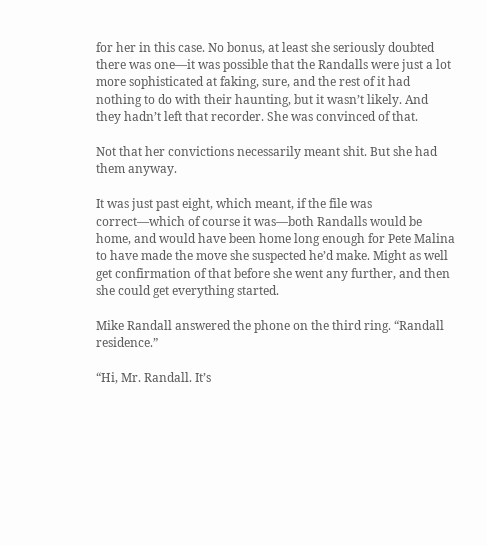for her in this case. No bonus, at least she seriously doubted there was one—it was possible that the Randalls were just a lot more sophisticated at faking, sure, and the rest of it had nothing to do with their haunting, but it wasn’t likely. And they hadn’t left that recorder. She was convinced of that.

Not that her convictions necessarily meant shit. But she had them anyway.

It was just past eight, which meant, if the file was correct—which of course it was—both Randalls would be home, and would have been home long enough for Pete Malina to have made the move she suspected he’d make. Might as well get confirmation of that before she went any further, and then she could get everything started.

Mike Randall answered the phone on the third ring. “Randall residence.”

“Hi, Mr. Randall. It’s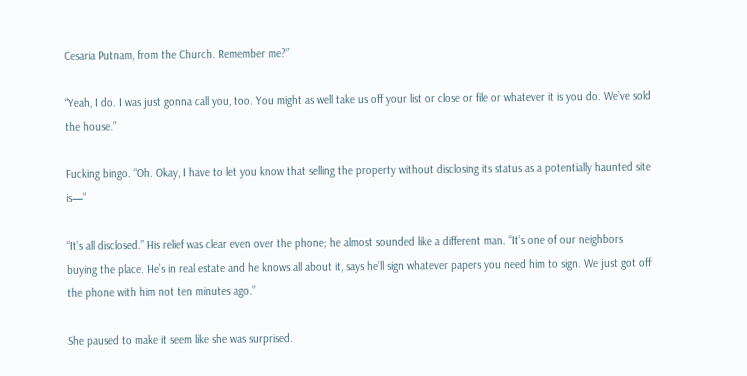Cesaria Putnam, from the Church. Remember me?”

“Yeah, I do. I was just gonna call you, too. You might as well take us off your list or close or file or whatever it is you do. We’ve sold the house.”

Fucking bingo. “Oh. Okay, I have to let you know that selling the property without disclosing its status as a potentially haunted site is—”

“It’s all disclosed.” His relief was clear even over the phone; he almost sounded like a different man. “It’s one of our neighbors buying the place. He’s in real estate and he knows all about it, says he’ll sign whatever papers you need him to sign. We just got off the phone with him not ten minutes ago.”

She paused to make it seem like she was surprised.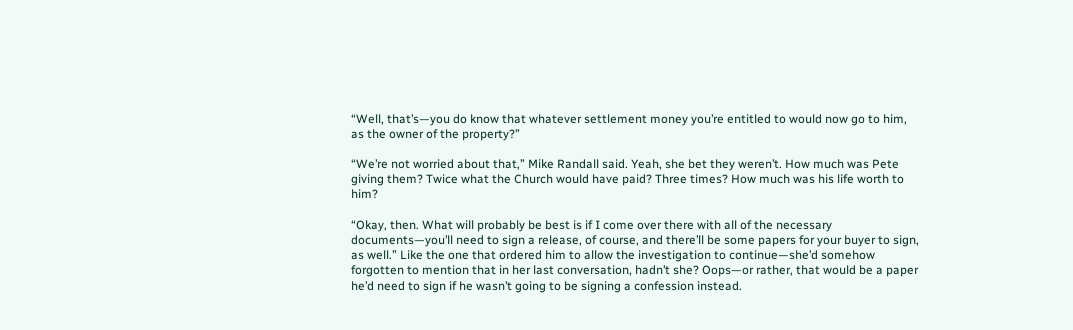“Well, that’s—you do know that whatever settlement money you’re entitled to would now go to him, as the owner of the property?”

“We’re not worried about that,” Mike Randall said. Yeah, she bet they weren’t. How much was Pete giving them? Twice what the Church would have paid? Three times? How much was his life worth to him?

“Okay, then. What will probably be best is if I come over there with all of the necessary documents—you’ll need to sign a release, of course, and there’ll be some papers for your buyer to sign, as well.” Like the one that ordered him to allow the investigation to continue—she’d somehow forgotten to mention that in her last conversation, hadn’t she? Oops—or rather, that would be a paper he’d need to sign if he wasn’t going to be signing a confession instead.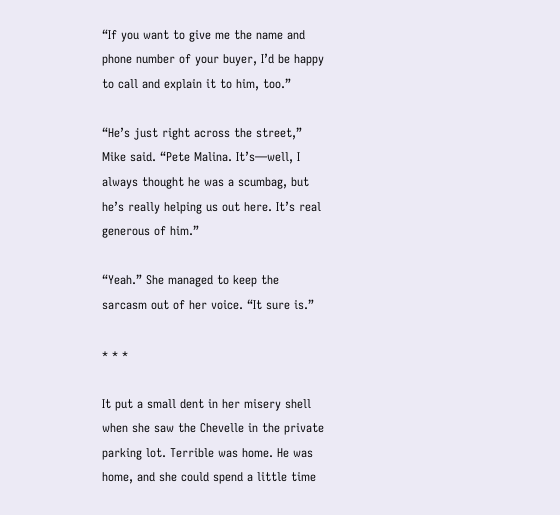“If you want to give me the name and phone number of your buyer, I’d be happy to call and explain it to him, too.”

“He’s just right across the street,” Mike said. “Pete Malina. It’s—well, I always thought he was a scumbag, but he’s really helping us out here. It’s real generous of him.”

“Yeah.” She managed to keep the sarcasm out of her voice. “It sure is.”

* * *

It put a small dent in her misery shell when she saw the Chevelle in the private parking lot. Terrible was home. He was home, and she could spend a little time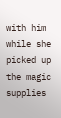with him while she picked up the magic supplies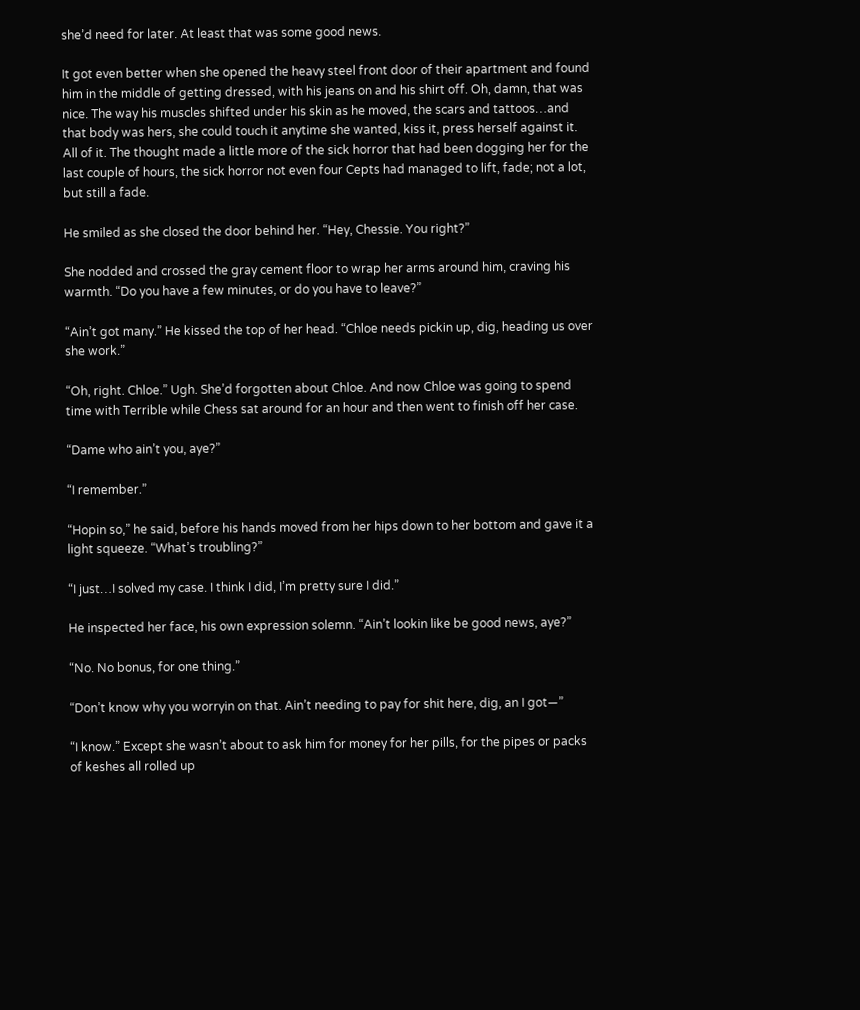she’d need for later. At least that was some good news.

It got even better when she opened the heavy steel front door of their apartment and found him in the middle of getting dressed, with his jeans on and his shirt off. Oh, damn, that was nice. The way his muscles shifted under his skin as he moved, the scars and tattoos…and that body was hers, she could touch it anytime she wanted, kiss it, press herself against it. All of it. The thought made a little more of the sick horror that had been dogging her for the last couple of hours, the sick horror not even four Cepts had managed to lift, fade; not a lot, but still a fade.

He smiled as she closed the door behind her. “Hey, Chessie. You right?”

She nodded and crossed the gray cement floor to wrap her arms around him, craving his warmth. “Do you have a few minutes, or do you have to leave?”

“Ain’t got many.” He kissed the top of her head. “Chloe needs pickin up, dig, heading us over she work.”

“Oh, right. Chloe.” Ugh. She’d forgotten about Chloe. And now Chloe was going to spend time with Terrible while Chess sat around for an hour and then went to finish off her case.

“Dame who ain’t you, aye?”

“I remember.”

“Hopin so,” he said, before his hands moved from her hips down to her bottom and gave it a light squeeze. “What’s troubling?”

“I just…I solved my case. I think I did, I’m pretty sure I did.”

He inspected her face, his own expression solemn. “Ain’t lookin like be good news, aye?”

“No. No bonus, for one thing.”

“Don’t know why you worryin on that. Ain’t needing to pay for shit here, dig, an I got—”

“I know.” Except she wasn’t about to ask him for money for her pills, for the pipes or packs of keshes all rolled up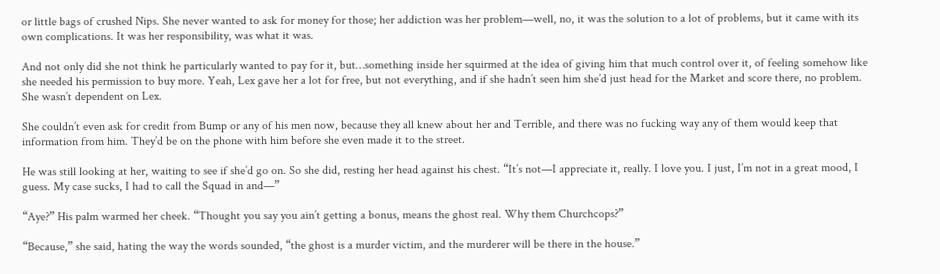or little bags of crushed Nips. She never wanted to ask for money for those; her addiction was her problem—well, no, it was the solution to a lot of problems, but it came with its own complications. It was her responsibility, was what it was.

And not only did she not think he particularly wanted to pay for it, but…something inside her squirmed at the idea of giving him that much control over it, of feeling somehow like she needed his permission to buy more. Yeah, Lex gave her a lot for free, but not everything, and if she hadn’t seen him she’d just head for the Market and score there, no problem. She wasn’t dependent on Lex.

She couldn’t even ask for credit from Bump or any of his men now, because they all knew about her and Terrible, and there was no fucking way any of them would keep that information from him. They’d be on the phone with him before she even made it to the street.

He was still looking at her, waiting to see if she’d go on. So she did, resting her head against his chest. “It’s not—I appreciate it, really. I love you. I just, I’m not in a great mood, I guess. My case sucks, I had to call the Squad in and—”

“Aye?” His palm warmed her cheek. “Thought you say you ain’t getting a bonus, means the ghost real. Why them Churchcops?”

“Because,” she said, hating the way the words sounded, “the ghost is a murder victim, and the murderer will be there in the house.”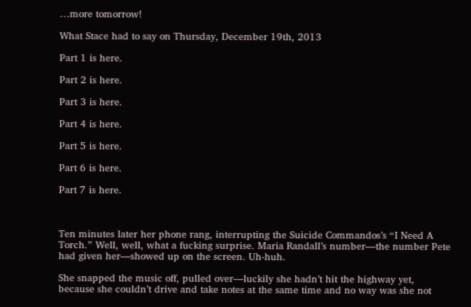…more tomorrow!

What Stace had to say on Thursday, December 19th, 2013

Part 1 is here.

Part 2 is here.

Part 3 is here.

Part 4 is here.

Part 5 is here.

Part 6 is here.

Part 7 is here.



Ten minutes later her phone rang, interrupting the Suicide Commandos’s “I Need A Torch.” Well, well, what a fucking surprise. Maria Randall’s number—the number Pete had given her—showed up on the screen. Uh-huh.

She snapped the music off, pulled over—luckily she hadn’t hit the highway yet, because she couldn’t drive and take notes at the same time and no way was she not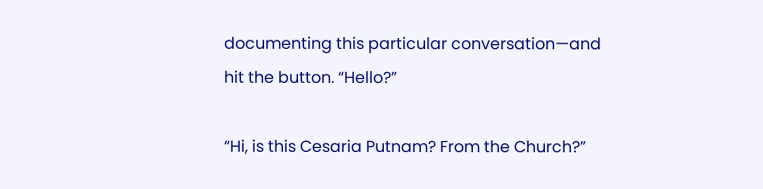documenting this particular conversation—and hit the button. “Hello?”

“Hi, is this Cesaria Putnam? From the Church?”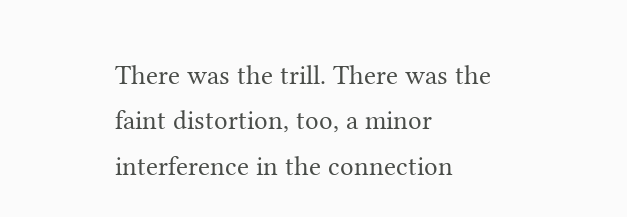There was the trill. There was the faint distortion, too, a minor interference in the connection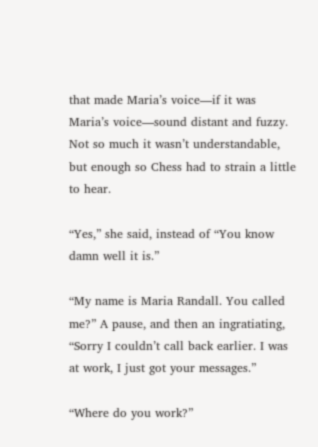that made Maria’s voice—if it was Maria’s voice—sound distant and fuzzy. Not so much it wasn’t understandable, but enough so Chess had to strain a little to hear.

“Yes,” she said, instead of “You know damn well it is.”

“My name is Maria Randall. You called me?” A pause, and then an ingratiating, “Sorry I couldn’t call back earlier. I was at work, I just got your messages.”

“Where do you work?”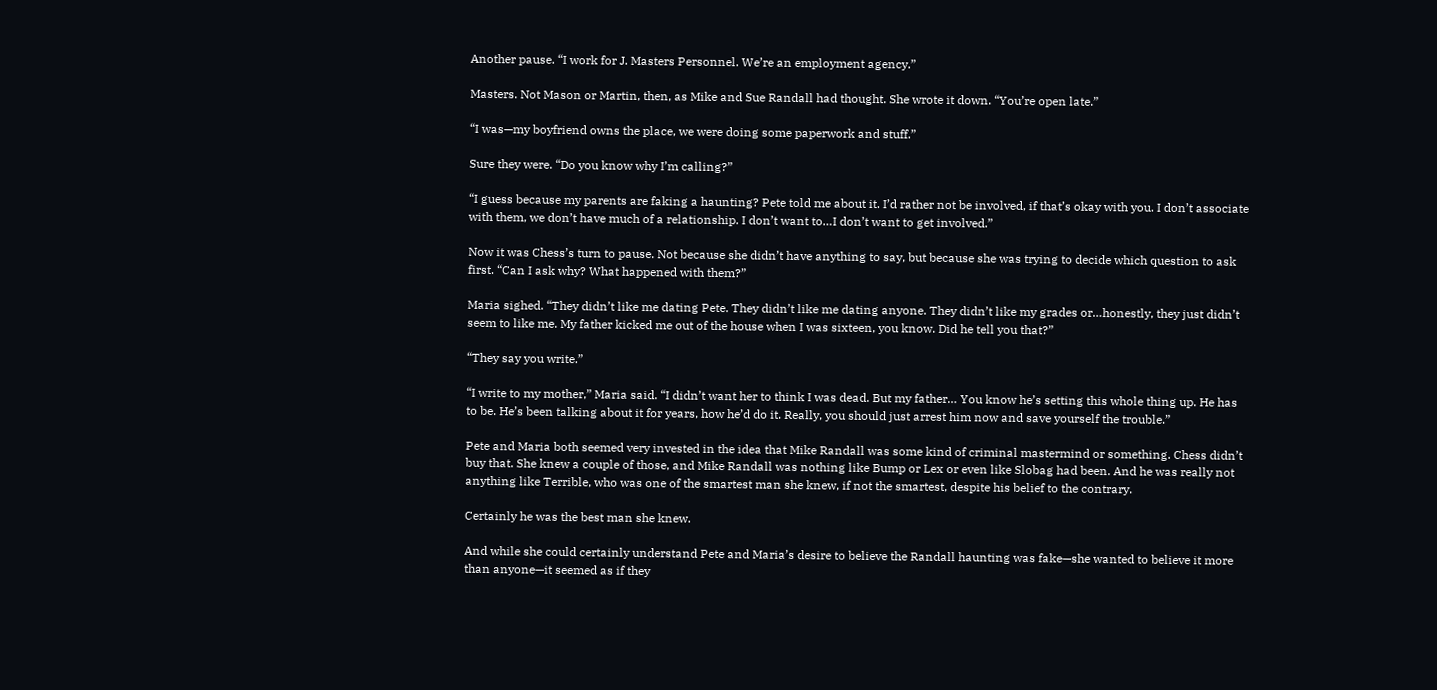Another pause. “I work for J. Masters Personnel. We’re an employment agency.”

Masters. Not Mason or Martin, then, as Mike and Sue Randall had thought. She wrote it down. “You’re open late.”

“I was—my boyfriend owns the place, we were doing some paperwork and stuff.”

Sure they were. “Do you know why I’m calling?”

“I guess because my parents are faking a haunting? Pete told me about it. I’d rather not be involved, if that’s okay with you. I don’t associate with them, we don’t have much of a relationship. I don’t want to…I don’t want to get involved.”

Now it was Chess’s turn to pause. Not because she didn’t have anything to say, but because she was trying to decide which question to ask first. “Can I ask why? What happened with them?”

Maria sighed. “They didn’t like me dating Pete. They didn’t like me dating anyone. They didn’t like my grades or…honestly, they just didn’t seem to like me. My father kicked me out of the house when I was sixteen, you know. Did he tell you that?”

“They say you write.”

“I write to my mother,” Maria said. “I didn’t want her to think I was dead. But my father… You know he’s setting this whole thing up. He has to be. He’s been talking about it for years, how he’d do it. Really, you should just arrest him now and save yourself the trouble.”

Pete and Maria both seemed very invested in the idea that Mike Randall was some kind of criminal mastermind or something. Chess didn’t buy that. She knew a couple of those, and Mike Randall was nothing like Bump or Lex or even like Slobag had been. And he was really not anything like Terrible, who was one of the smartest man she knew, if not the smartest, despite his belief to the contrary.

Certainly he was the best man she knew.

And while she could certainly understand Pete and Maria’s desire to believe the Randall haunting was fake—she wanted to believe it more than anyone—it seemed as if they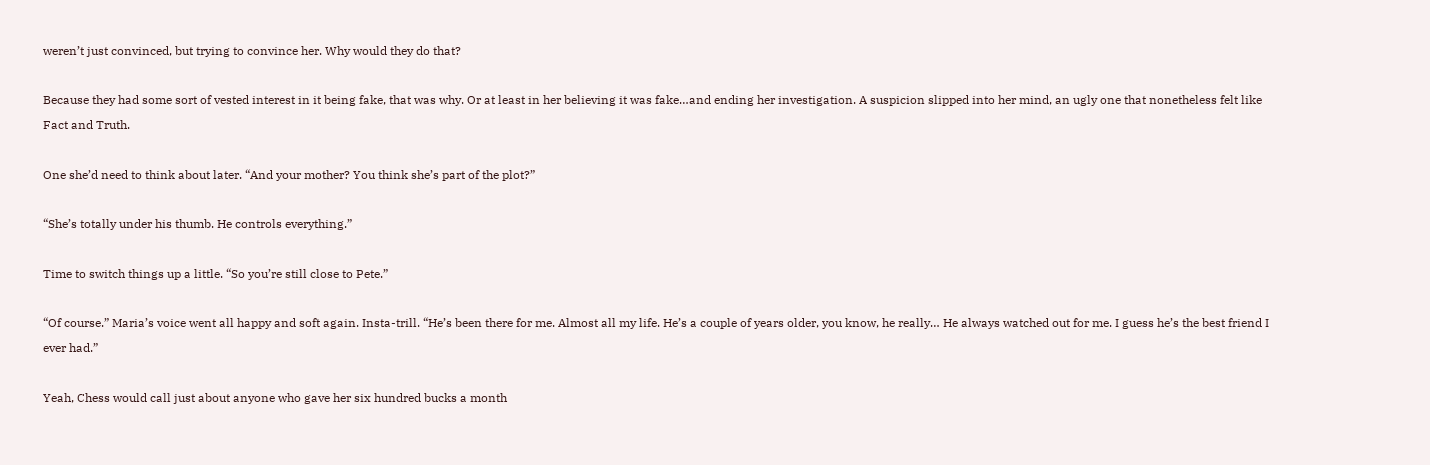weren’t just convinced, but trying to convince her. Why would they do that?

Because they had some sort of vested interest in it being fake, that was why. Or at least in her believing it was fake…and ending her investigation. A suspicion slipped into her mind, an ugly one that nonetheless felt like Fact and Truth.

One she’d need to think about later. “And your mother? You think she’s part of the plot?”

“She’s totally under his thumb. He controls everything.”

Time to switch things up a little. “So you’re still close to Pete.”

“Of course.” Maria’s voice went all happy and soft again. Insta-trill. “He’s been there for me. Almost all my life. He’s a couple of years older, you know, he really… He always watched out for me. I guess he’s the best friend I ever had.”

Yeah, Chess would call just about anyone who gave her six hundred bucks a month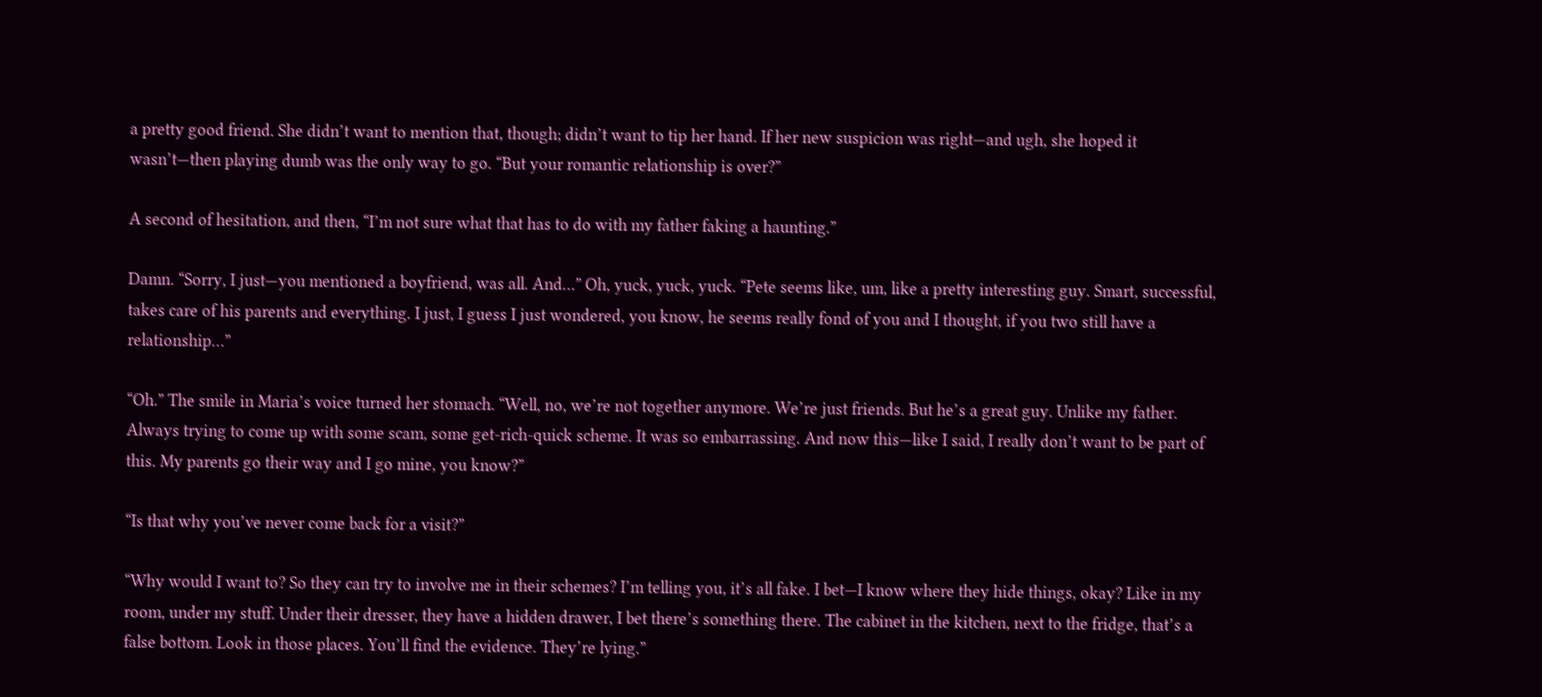a pretty good friend. She didn’t want to mention that, though; didn’t want to tip her hand. If her new suspicion was right—and ugh, she hoped it wasn’t—then playing dumb was the only way to go. “But your romantic relationship is over?”

A second of hesitation, and then, “I’m not sure what that has to do with my father faking a haunting.”

Damn. “Sorry, I just—you mentioned a boyfriend, was all. And…” Oh, yuck, yuck, yuck. “Pete seems like, um, like a pretty interesting guy. Smart, successful, takes care of his parents and everything. I just, I guess I just wondered, you know, he seems really fond of you and I thought, if you two still have a relationship…”

“Oh.” The smile in Maria’s voice turned her stomach. “Well, no, we’re not together anymore. We’re just friends. But he’s a great guy. Unlike my father. Always trying to come up with some scam, some get-rich-quick scheme. It was so embarrassing. And now this—like I said, I really don’t want to be part of this. My parents go their way and I go mine, you know?”

“Is that why you’ve never come back for a visit?”

“Why would I want to? So they can try to involve me in their schemes? I’m telling you, it’s all fake. I bet—I know where they hide things, okay? Like in my room, under my stuff. Under their dresser, they have a hidden drawer, I bet there’s something there. The cabinet in the kitchen, next to the fridge, that’s a false bottom. Look in those places. You’ll find the evidence. They’re lying.”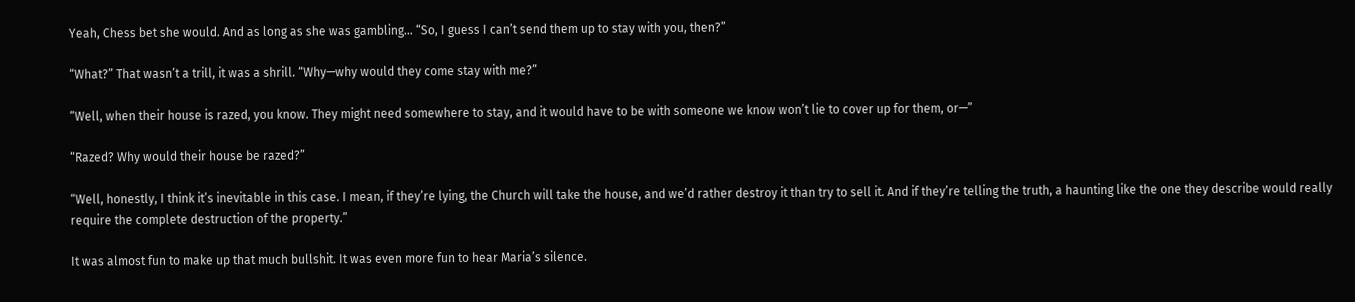Yeah, Chess bet she would. And as long as she was gambling… “So, I guess I can’t send them up to stay with you, then?”

“What?” That wasn’t a trill, it was a shrill. “Why—why would they come stay with me?”

“Well, when their house is razed, you know. They might need somewhere to stay, and it would have to be with someone we know won’t lie to cover up for them, or—”

“Razed? Why would their house be razed?”

“Well, honestly, I think it’s inevitable in this case. I mean, if they’re lying, the Church will take the house, and we’d rather destroy it than try to sell it. And if they’re telling the truth, a haunting like the one they describe would really require the complete destruction of the property.”

It was almost fun to make up that much bullshit. It was even more fun to hear Maria’s silence.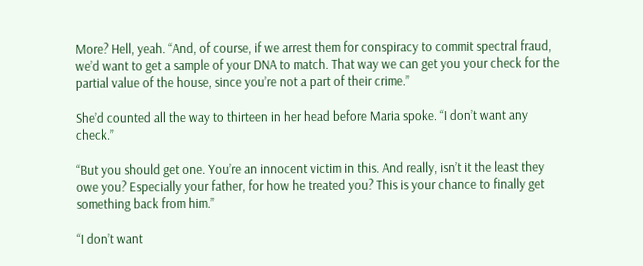More? Hell, yeah. “And, of course, if we arrest them for conspiracy to commit spectral fraud, we’d want to get a sample of your DNA to match. That way we can get you your check for the partial value of the house, since you’re not a part of their crime.”

She’d counted all the way to thirteen in her head before Maria spoke. “I don’t want any check.”

“But you should get one. You’re an innocent victim in this. And really, isn’t it the least they owe you? Especially your father, for how he treated you? This is your chance to finally get something back from him.”

“I don’t want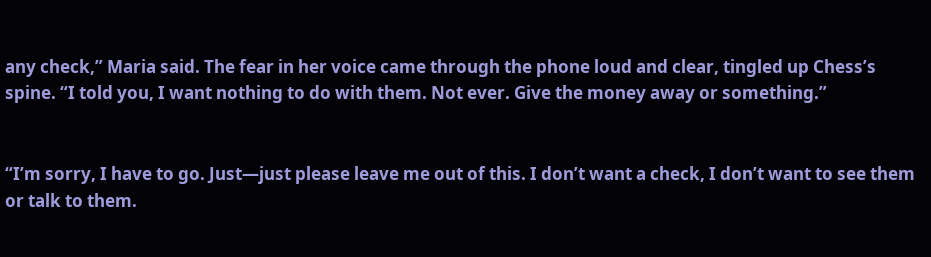any check,” Maria said. The fear in her voice came through the phone loud and clear, tingled up Chess’s spine. “I told you, I want nothing to do with them. Not ever. Give the money away or something.”


“I’m sorry, I have to go. Just—just please leave me out of this. I don’t want a check, I don’t want to see them or talk to them.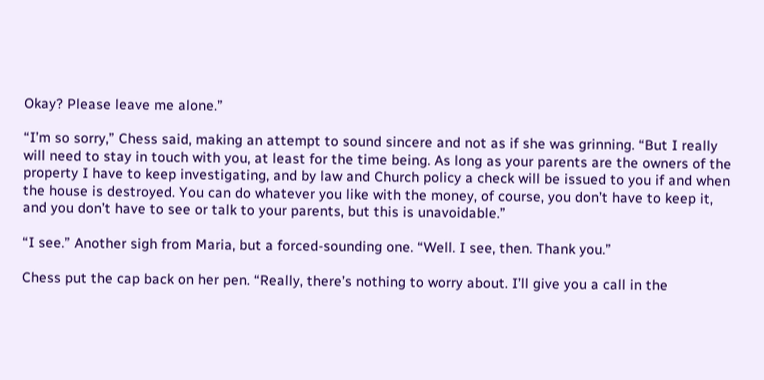Okay? Please leave me alone.”

“I’m so sorry,” Chess said, making an attempt to sound sincere and not as if she was grinning. “But I really will need to stay in touch with you, at least for the time being. As long as your parents are the owners of the property I have to keep investigating, and by law and Church policy a check will be issued to you if and when the house is destroyed. You can do whatever you like with the money, of course, you don’t have to keep it, and you don’t have to see or talk to your parents, but this is unavoidable.”

“I see.” Another sigh from Maria, but a forced-sounding one. “Well. I see, then. Thank you.”

Chess put the cap back on her pen. “Really, there’s nothing to worry about. I’ll give you a call in the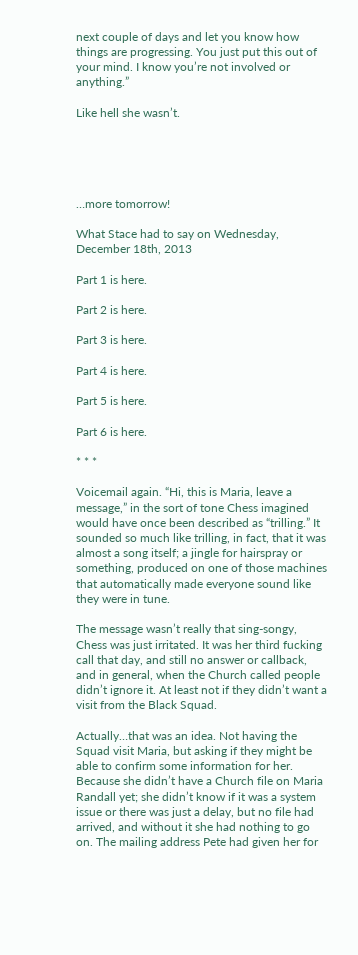next couple of days and let you know how things are progressing. You just put this out of your mind. I know you’re not involved or anything.”

Like hell she wasn’t.





…more tomorrow!

What Stace had to say on Wednesday, December 18th, 2013

Part 1 is here.

Part 2 is here.

Part 3 is here.

Part 4 is here.

Part 5 is here.

Part 6 is here.

* * *

Voicemail again. “Hi, this is Maria, leave a message,” in the sort of tone Chess imagined would have once been described as “trilling.” It sounded so much like trilling, in fact, that it was almost a song itself; a jingle for hairspray or something, produced on one of those machines that automatically made everyone sound like they were in tune.

The message wasn’t really that sing-songy, Chess was just irritated. It was her third fucking call that day, and still no answer or callback, and in general, when the Church called people didn’t ignore it. At least not if they didn’t want a visit from the Black Squad.

Actually…that was an idea. Not having the Squad visit Maria, but asking if they might be able to confirm some information for her. Because she didn’t have a Church file on Maria Randall yet; she didn’t know if it was a system issue or there was just a delay, but no file had arrived, and without it she had nothing to go on. The mailing address Pete had given her for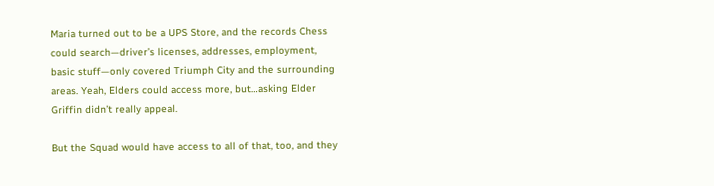Maria turned out to be a UPS Store, and the records Chess could search—driver’s licenses, addresses, employment, basic stuff—only covered Triumph City and the surrounding areas. Yeah, Elders could access more, but…asking Elder Griffin didn’t really appeal.

But the Squad would have access to all of that, too, and they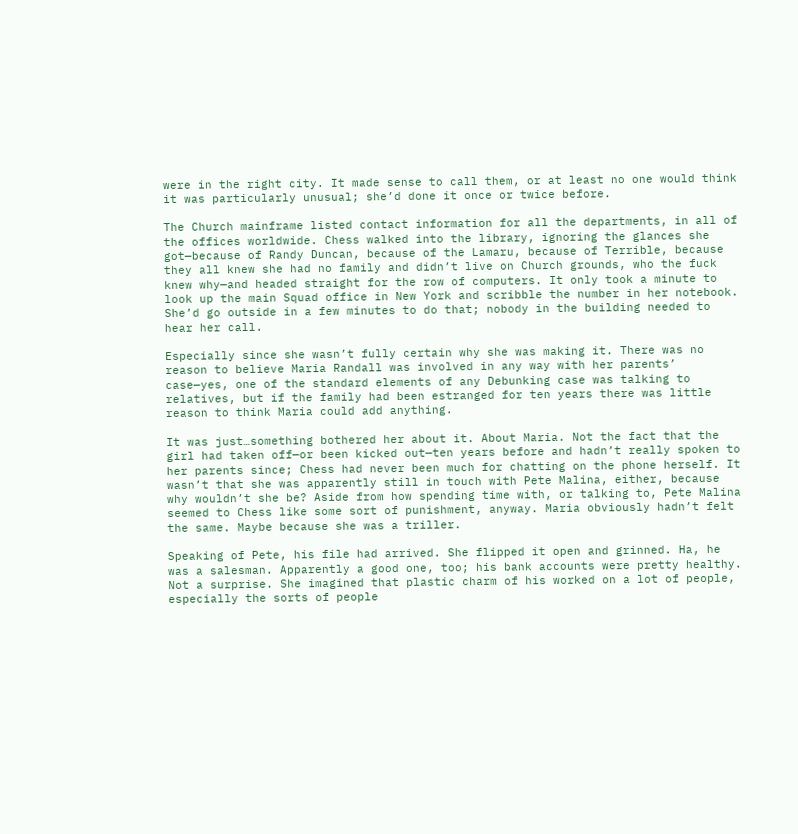were in the right city. It made sense to call them, or at least no one would think it was particularly unusual; she’d done it once or twice before.

The Church mainframe listed contact information for all the departments, in all of the offices worldwide. Chess walked into the library, ignoring the glances she got—because of Randy Duncan, because of the Lamaru, because of Terrible, because they all knew she had no family and didn’t live on Church grounds, who the fuck knew why—and headed straight for the row of computers. It only took a minute to look up the main Squad office in New York and scribble the number in her notebook. She’d go outside in a few minutes to do that; nobody in the building needed to hear her call.

Especially since she wasn’t fully certain why she was making it. There was no reason to believe Maria Randall was involved in any way with her parents’ case—yes, one of the standard elements of any Debunking case was talking to relatives, but if the family had been estranged for ten years there was little reason to think Maria could add anything.

It was just…something bothered her about it. About Maria. Not the fact that the girl had taken off—or been kicked out—ten years before and hadn’t really spoken to her parents since; Chess had never been much for chatting on the phone herself. It wasn’t that she was apparently still in touch with Pete Malina, either, because why wouldn’t she be? Aside from how spending time with, or talking to, Pete Malina seemed to Chess like some sort of punishment, anyway. Maria obviously hadn’t felt the same. Maybe because she was a triller.

Speaking of Pete, his file had arrived. She flipped it open and grinned. Ha, he was a salesman. Apparently a good one, too; his bank accounts were pretty healthy. Not a surprise. She imagined that plastic charm of his worked on a lot of people, especially the sorts of people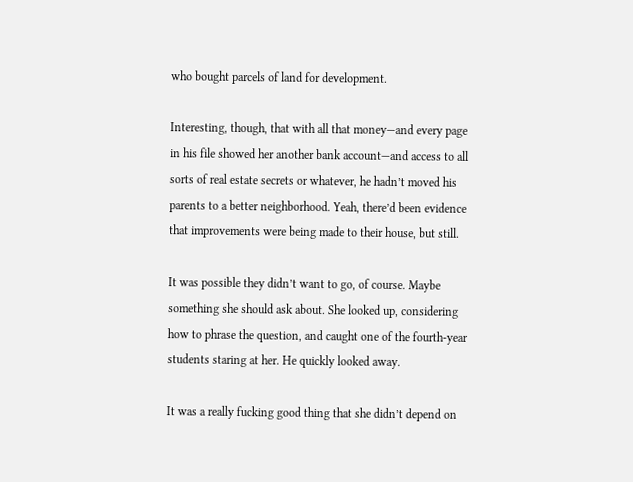who bought parcels of land for development.

Interesting, though, that with all that money—and every page in his file showed her another bank account—and access to all sorts of real estate secrets or whatever, he hadn’t moved his parents to a better neighborhood. Yeah, there’d been evidence that improvements were being made to their house, but still.

It was possible they didn’t want to go, of course. Maybe something she should ask about. She looked up, considering how to phrase the question, and caught one of the fourth-year students staring at her. He quickly looked away.

It was a really fucking good thing that she didn’t depend on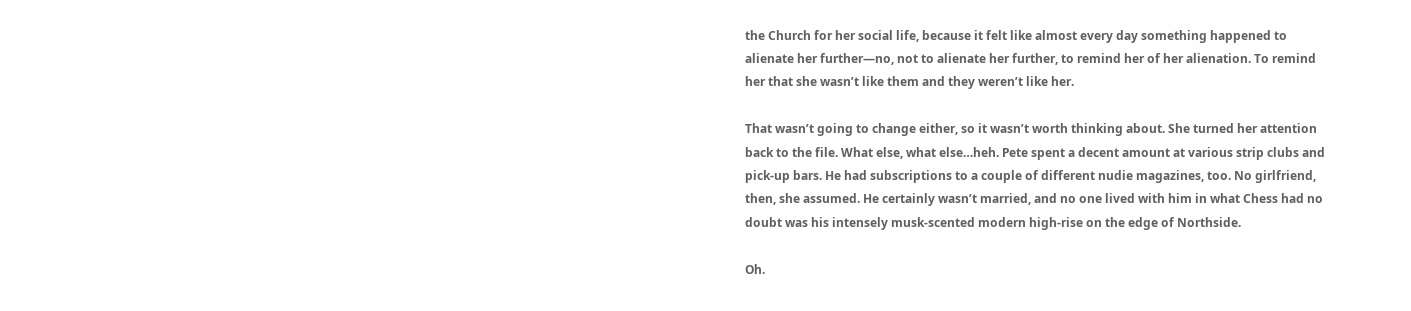the Church for her social life, because it felt like almost every day something happened to alienate her further—no, not to alienate her further, to remind her of her alienation. To remind her that she wasn’t like them and they weren’t like her.

That wasn’t going to change either, so it wasn’t worth thinking about. She turned her attention back to the file. What else, what else…heh. Pete spent a decent amount at various strip clubs and pick-up bars. He had subscriptions to a couple of different nudie magazines, too. No girlfriend, then, she assumed. He certainly wasn’t married, and no one lived with him in what Chess had no doubt was his intensely musk-scented modern high-rise on the edge of Northside.

Oh.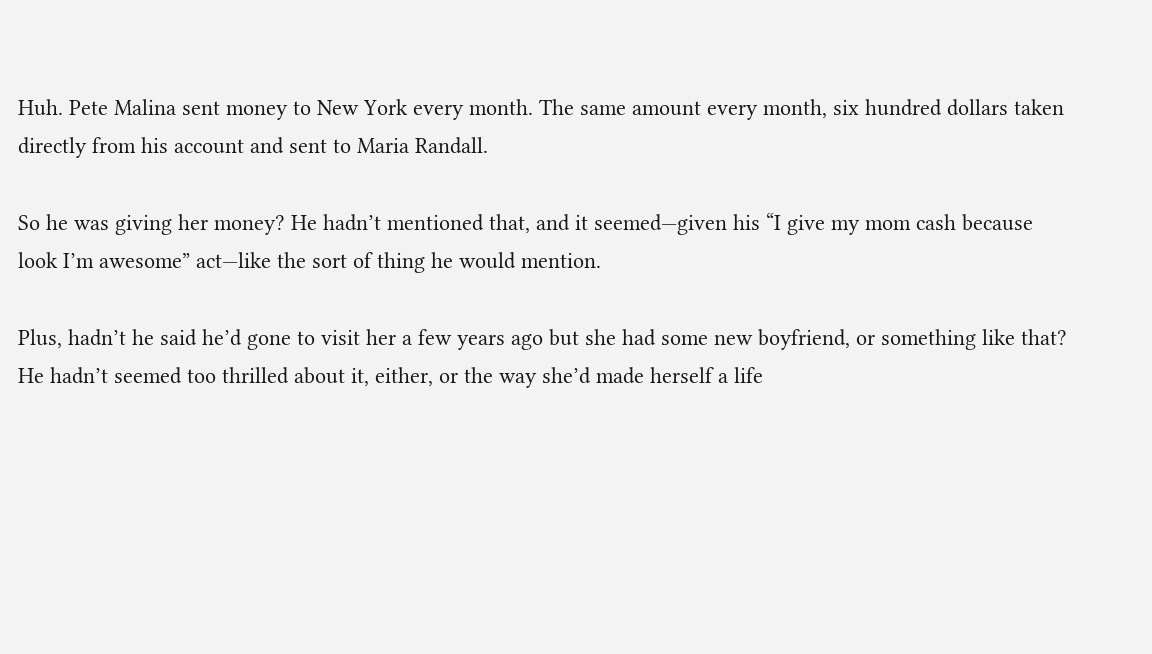Huh. Pete Malina sent money to New York every month. The same amount every month, six hundred dollars taken directly from his account and sent to Maria Randall.

So he was giving her money? He hadn’t mentioned that, and it seemed—given his “I give my mom cash because look I’m awesome” act—like the sort of thing he would mention.

Plus, hadn’t he said he’d gone to visit her a few years ago but she had some new boyfriend, or something like that? He hadn’t seemed too thrilled about it, either, or the way she’d made herself a life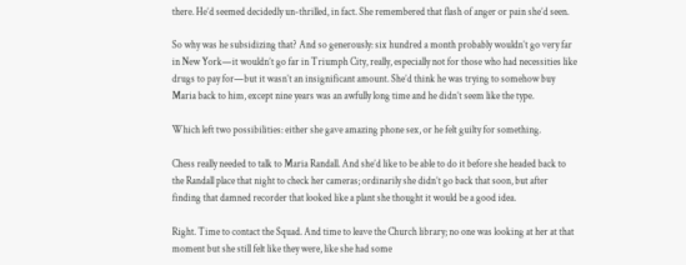there. He’d seemed decidedly un-thrilled, in fact. She remembered that flash of anger or pain she’d seen.

So why was he subsidizing that? And so generously: six hundred a month probably wouldn’t go very far in New York—it wouldn’t go far in Triumph City, really, especially not for those who had necessities like drugs to pay for—but it wasn’t an insignificant amount. She’d think he was trying to somehow buy Maria back to him, except nine years was an awfully long time and he didn’t seem like the type.

Which left two possibilities: either she gave amazing phone sex, or he felt guilty for something.

Chess really needed to talk to Maria Randall. And she’d like to be able to do it before she headed back to the Randall place that night to check her cameras; ordinarily she didn’t go back that soon, but after finding that damned recorder that looked like a plant she thought it would be a good idea.

Right. Time to contact the Squad. And time to leave the Church library; no one was looking at her at that moment but she still felt like they were, like she had some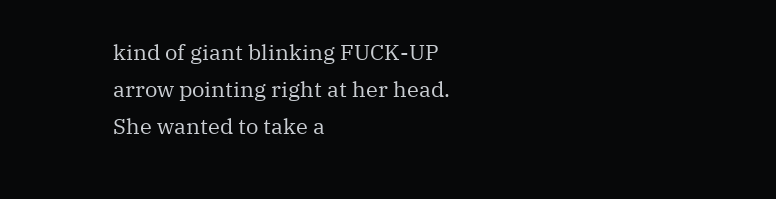kind of giant blinking FUCK-UP arrow pointing right at her head. She wanted to take a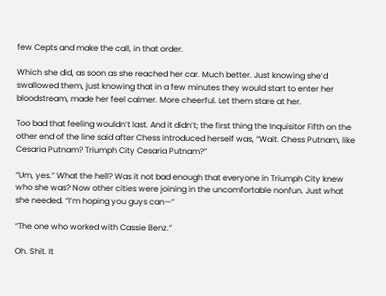few Cepts and make the call, in that order.

Which she did, as soon as she reached her car. Much better. Just knowing she’d swallowed them, just knowing that in a few minutes they would start to enter her bloodstream, made her feel calmer. More cheerful. Let them stare at her.

Too bad that feeling wouldn’t last. And it didn’t; the first thing the Inquisitor Fifth on the other end of the line said after Chess introduced herself was, “Wait. Chess Putnam, like Cesaria Putnam? Triumph City Cesaria Putnam?”

“Um, yes.” What the hell? Was it not bad enough that everyone in Triumph City knew who she was? Now other cities were joining in the uncomfortable nonfun. Just what she needed. “I’m hoping you guys can—”

“The one who worked with Cassie Benz.”

Oh. Shit. It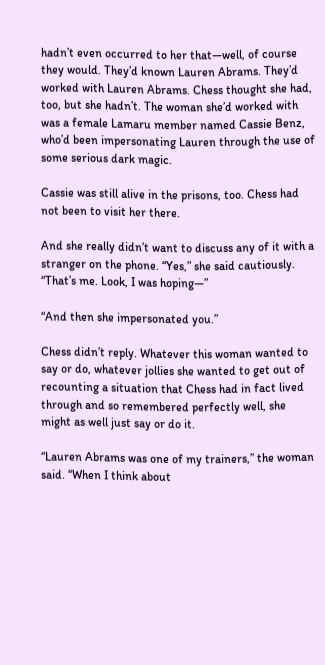hadn’t even occurred to her that—well, of course they would. They’d known Lauren Abrams. They’d worked with Lauren Abrams. Chess thought she had, too, but she hadn’t. The woman she’d worked with was a female Lamaru member named Cassie Benz, who’d been impersonating Lauren through the use of some serious dark magic.

Cassie was still alive in the prisons, too. Chess had not been to visit her there.

And she really didn’t want to discuss any of it with a stranger on the phone. “Yes,” she said cautiously. “That’s me. Look, I was hoping—”

“And then she impersonated you.”

Chess didn’t reply. Whatever this woman wanted to say or do, whatever jollies she wanted to get out of recounting a situation that Chess had in fact lived through and so remembered perfectly well, she might as well just say or do it.

“Lauren Abrams was one of my trainers,” the woman said. “When I think about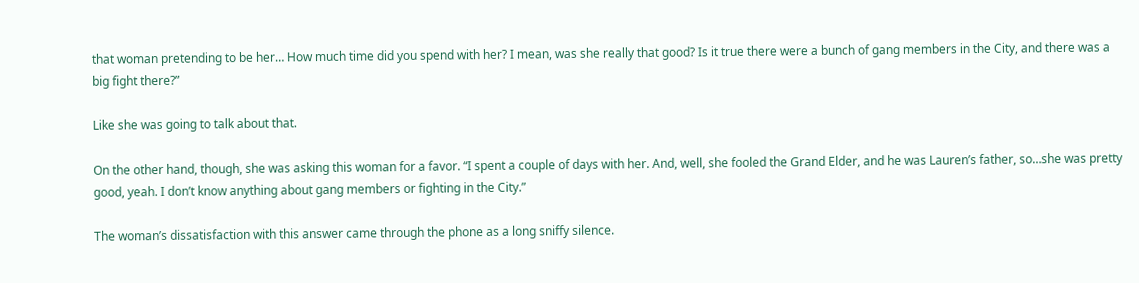that woman pretending to be her… How much time did you spend with her? I mean, was she really that good? Is it true there were a bunch of gang members in the City, and there was a big fight there?”

Like she was going to talk about that.

On the other hand, though, she was asking this woman for a favor. “I spent a couple of days with her. And, well, she fooled the Grand Elder, and he was Lauren’s father, so…she was pretty good, yeah. I don’t know anything about gang members or fighting in the City.”

The woman’s dissatisfaction with this answer came through the phone as a long sniffy silence.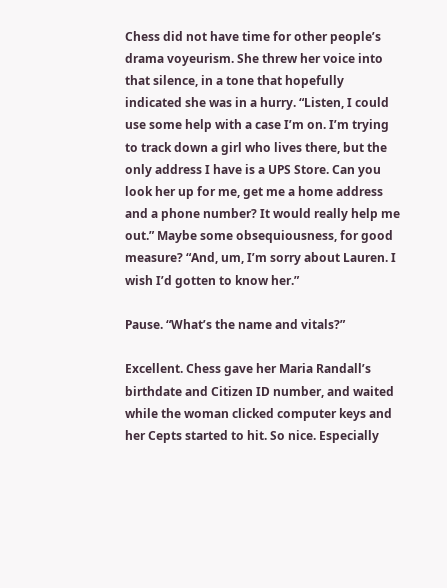Chess did not have time for other people’s drama voyeurism. She threw her voice into that silence, in a tone that hopefully indicated she was in a hurry. “Listen, I could use some help with a case I’m on. I’m trying to track down a girl who lives there, but the only address I have is a UPS Store. Can you look her up for me, get me a home address and a phone number? It would really help me out.” Maybe some obsequiousness, for good measure? “And, um, I’m sorry about Lauren. I wish I’d gotten to know her.”

Pause. “What’s the name and vitals?”

Excellent. Chess gave her Maria Randall’s birthdate and Citizen ID number, and waited while the woman clicked computer keys and her Cepts started to hit. So nice. Especially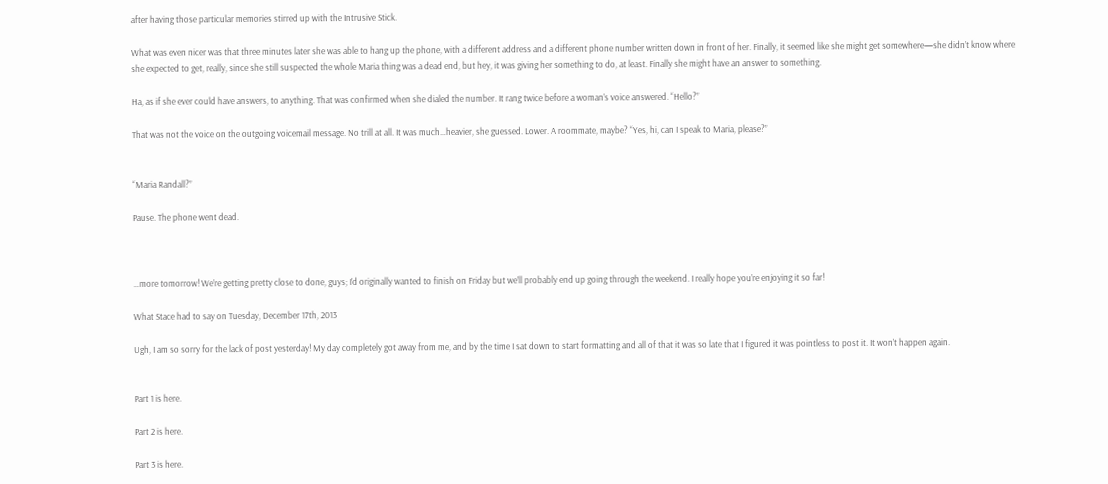after having those particular memories stirred up with the Intrusive Stick.

What was even nicer was that three minutes later she was able to hang up the phone, with a different address and a different phone number written down in front of her. Finally, it seemed like she might get somewhere—she didn’t know where she expected to get, really, since she still suspected the whole Maria thing was a dead end, but hey, it was giving her something to do, at least. Finally she might have an answer to something.

Ha, as if she ever could have answers, to anything. That was confirmed when she dialed the number. It rang twice before a woman’s voice answered. “Hello?”

That was not the voice on the outgoing voicemail message. No trill at all. It was much…heavier, she guessed. Lower. A roommate, maybe? “Yes, hi, can I speak to Maria, please?”


“Maria Randall?”

Pause. The phone went dead.



…more tomorrow! We’re getting pretty close to done, guys; I’d originally wanted to finish on Friday but we’ll probably end up going through the weekend. I really hope you’re enjoying it so far!

What Stace had to say on Tuesday, December 17th, 2013

Ugh, I am so sorry for the lack of post yesterday! My day completely got away from me, and by the time I sat down to start formatting and all of that it was so late that I figured it was pointless to post it. It won’t happen again.


Part 1 is here.

Part 2 is here.

Part 3 is here.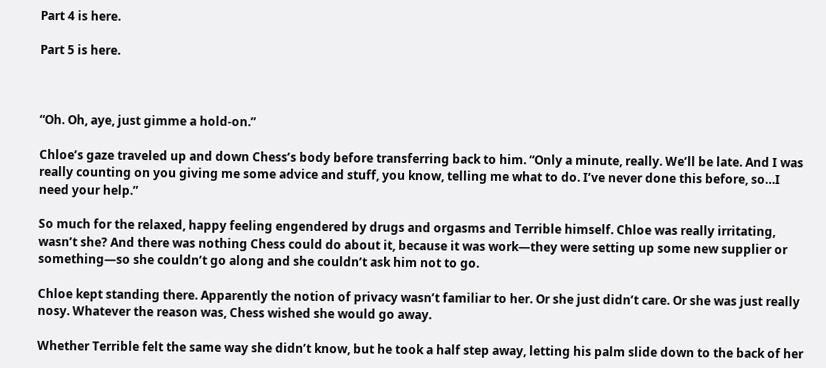Part 4 is here.

Part 5 is here.



“Oh. Oh, aye, just gimme a hold-on.”

Chloe’s gaze traveled up and down Chess’s body before transferring back to him. “Only a minute, really. We’ll be late. And I was really counting on you giving me some advice and stuff, you know, telling me what to do. I’ve never done this before, so…I need your help.”

So much for the relaxed, happy feeling engendered by drugs and orgasms and Terrible himself. Chloe was really irritating, wasn’t she? And there was nothing Chess could do about it, because it was work—they were setting up some new supplier or something—so she couldn’t go along and she couldn’t ask him not to go.

Chloe kept standing there. Apparently the notion of privacy wasn’t familiar to her. Or she just didn’t care. Or she was just really nosy. Whatever the reason was, Chess wished she would go away.

Whether Terrible felt the same way she didn’t know, but he took a half step away, letting his palm slide down to the back of her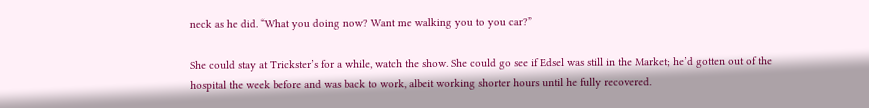neck as he did. “What you doing now? Want me walking you to you car?”

She could stay at Trickster’s for a while, watch the show. She could go see if Edsel was still in the Market; he’d gotten out of the hospital the week before and was back to work, albeit working shorter hours until he fully recovered.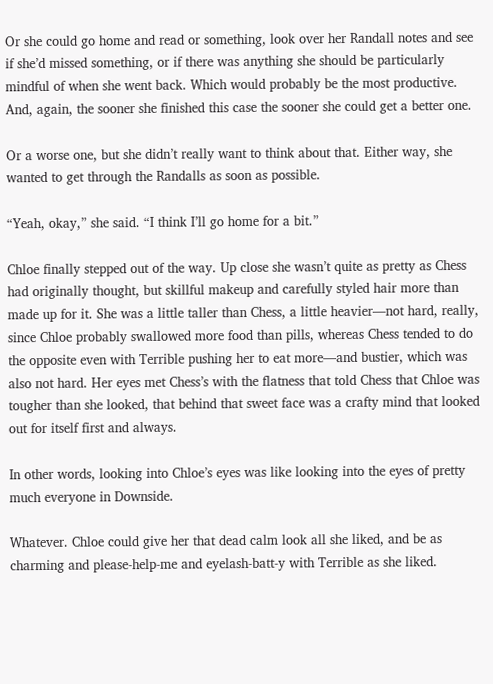Or she could go home and read or something, look over her Randall notes and see if she’d missed something, or if there was anything she should be particularly mindful of when she went back. Which would probably be the most productive. And, again, the sooner she finished this case the sooner she could get a better one.

Or a worse one, but she didn’t really want to think about that. Either way, she wanted to get through the Randalls as soon as possible.

“Yeah, okay,” she said. “I think I’ll go home for a bit.”

Chloe finally stepped out of the way. Up close she wasn’t quite as pretty as Chess had originally thought, but skillful makeup and carefully styled hair more than made up for it. She was a little taller than Chess, a little heavier—not hard, really, since Chloe probably swallowed more food than pills, whereas Chess tended to do the opposite even with Terrible pushing her to eat more—and bustier, which was also not hard. Her eyes met Chess’s with the flatness that told Chess that Chloe was tougher than she looked, that behind that sweet face was a crafty mind that looked out for itself first and always.

In other words, looking into Chloe’s eyes was like looking into the eyes of pretty much everyone in Downside.

Whatever. Chloe could give her that dead calm look all she liked, and be as charming and please-help-me and eyelash-batt-y with Terrible as she liked.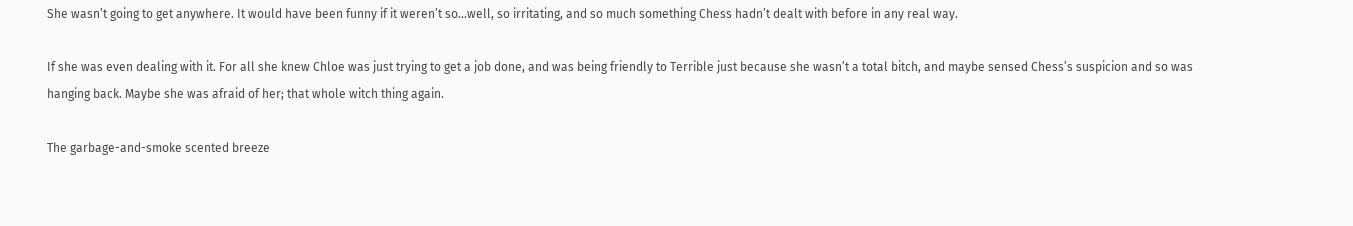She wasn’t going to get anywhere. It would have been funny if it weren’t so…well, so irritating, and so much something Chess hadn’t dealt with before in any real way.

If she was even dealing with it. For all she knew Chloe was just trying to get a job done, and was being friendly to Terrible just because she wasn’t a total bitch, and maybe sensed Chess’s suspicion and so was hanging back. Maybe she was afraid of her; that whole witch thing again.

The garbage-and-smoke scented breeze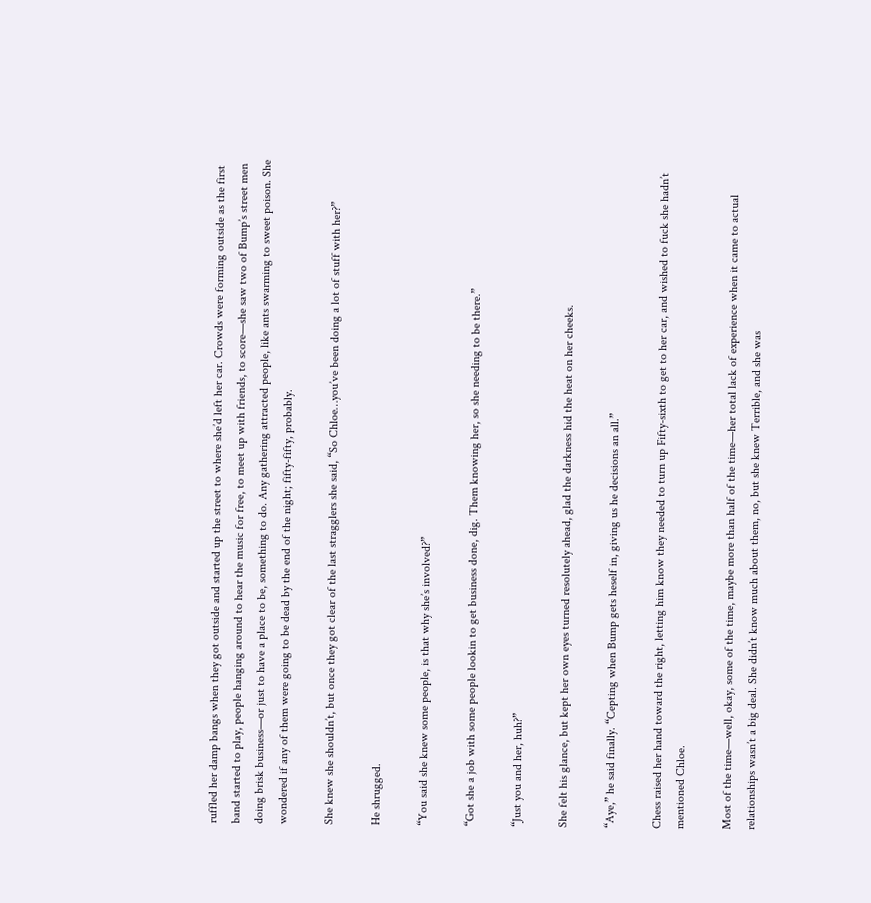ruffled her damp bangs when they got outside and started up the street to where she’d left her car. Crowds were forming outside as the first band started to play, people hanging around to hear the music for free, to meet up with friends, to score—she saw two of Bump’s street men doing brisk business—or just to have a place to be, something to do. Any gathering attracted people, like ants swarming to sweet poison. She wondered if any of them were going to be dead by the end of the night; fifty-fifty, probably.

She knew she shouldn’t, but once they got clear of the last stragglers she said, “So Chloe…you’ve been doing a lot of stuff with her?”

He shrugged.

“You said she knew some people, is that why she’s involved?”

“Got she a job with some people lookin to get business done, dig. Them knowing her, so she needing to be there.”

“Just you and her, huh?”

She felt his glance, but kept her own eyes turned resolutely ahead, glad the darkness hid the heat on her cheeks.

“Aye,” he said finally. “Cepting when Bump gets heself in, giving us he decisions an all.”

Chess raised her hand toward the right, letting him know they needed to turn up Fifty-sixth to get to her car, and wished to fuck she hadn’t mentioned Chloe.

Most of the time—well, okay, some of the time, maybe more than half of the time—her total lack of experience when it came to actual relationships wasn’t a big deal. She didn’t know much about them, no, but she knew Terrible, and she was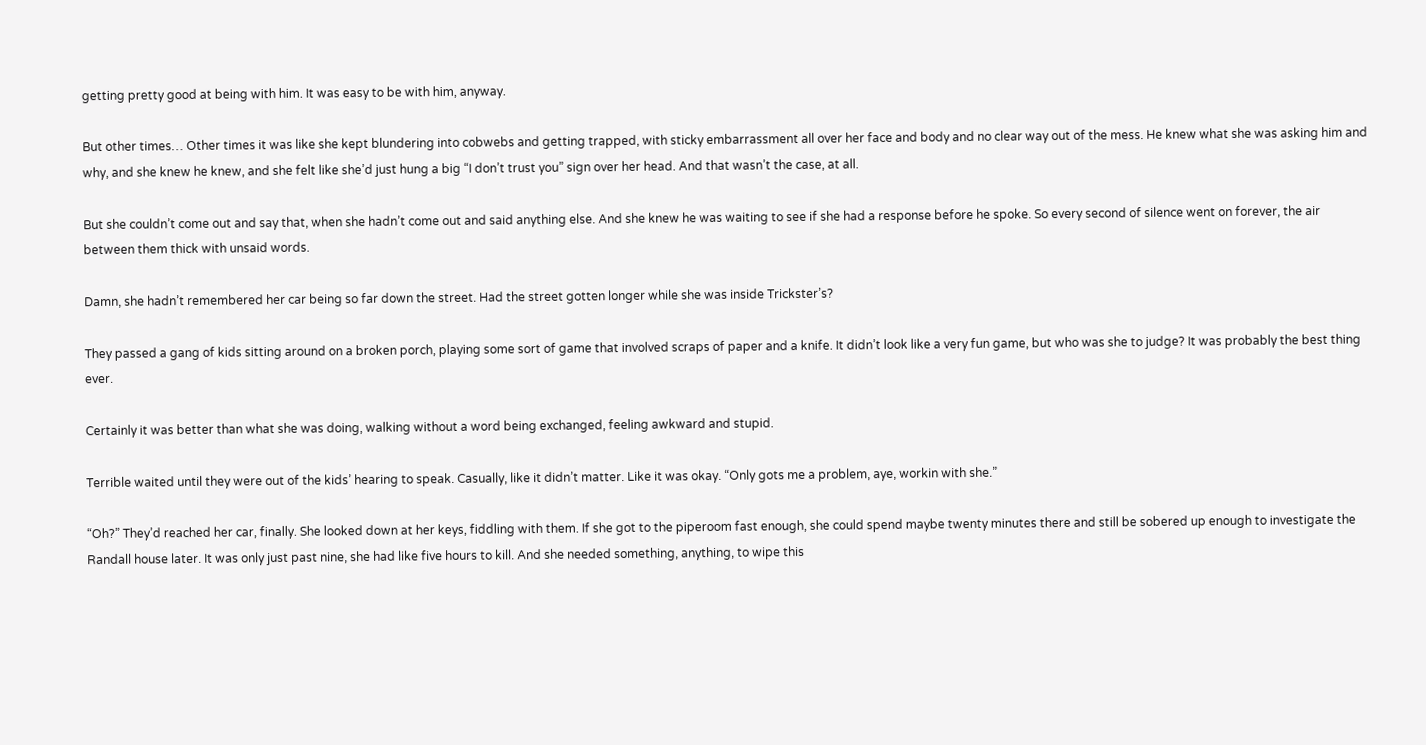getting pretty good at being with him. It was easy to be with him, anyway.

But other times… Other times it was like she kept blundering into cobwebs and getting trapped, with sticky embarrassment all over her face and body and no clear way out of the mess. He knew what she was asking him and why, and she knew he knew, and she felt like she’d just hung a big “I don’t trust you” sign over her head. And that wasn’t the case, at all.

But she couldn’t come out and say that, when she hadn’t come out and said anything else. And she knew he was waiting to see if she had a response before he spoke. So every second of silence went on forever, the air between them thick with unsaid words.

Damn, she hadn’t remembered her car being so far down the street. Had the street gotten longer while she was inside Trickster’s?

They passed a gang of kids sitting around on a broken porch, playing some sort of game that involved scraps of paper and a knife. It didn’t look like a very fun game, but who was she to judge? It was probably the best thing ever.

Certainly it was better than what she was doing, walking without a word being exchanged, feeling awkward and stupid.

Terrible waited until they were out of the kids’ hearing to speak. Casually, like it didn’t matter. Like it was okay. “Only gots me a problem, aye, workin with she.”

“Oh?” They’d reached her car, finally. She looked down at her keys, fiddling with them. If she got to the piperoom fast enough, she could spend maybe twenty minutes there and still be sobered up enough to investigate the Randall house later. It was only just past nine, she had like five hours to kill. And she needed something, anything, to wipe this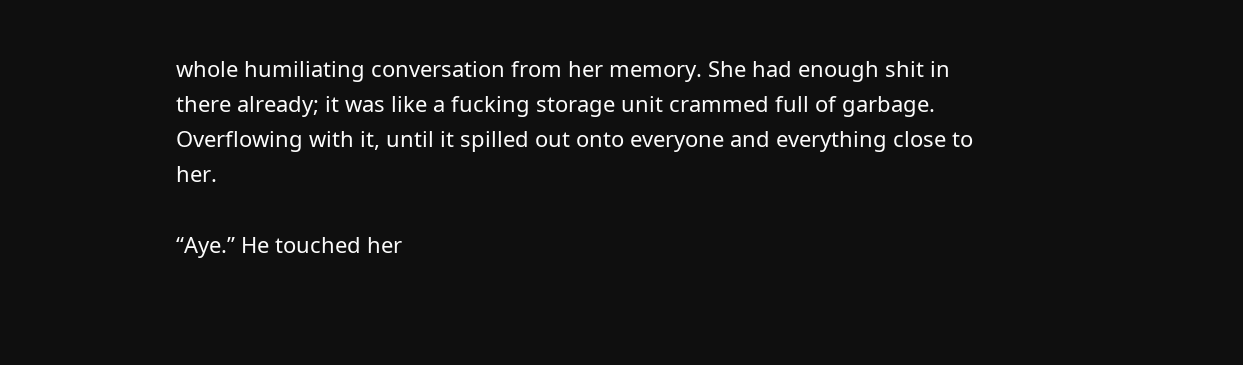whole humiliating conversation from her memory. She had enough shit in there already; it was like a fucking storage unit crammed full of garbage. Overflowing with it, until it spilled out onto everyone and everything close to her.

“Aye.” He touched her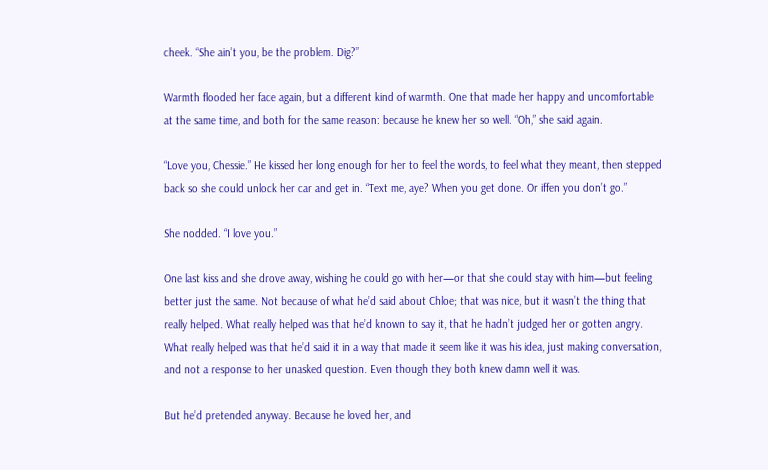cheek. “She ain’t you, be the problem. Dig?”

Warmth flooded her face again, but a different kind of warmth. One that made her happy and uncomfortable at the same time, and both for the same reason: because he knew her so well. “Oh,” she said again.

“Love you, Chessie.” He kissed her long enough for her to feel the words, to feel what they meant, then stepped back so she could unlock her car and get in. “Text me, aye? When you get done. Or iffen you don’t go.”

She nodded. “I love you.”

One last kiss and she drove away, wishing he could go with her—or that she could stay with him—but feeling better just the same. Not because of what he’d said about Chloe; that was nice, but it wasn’t the thing that really helped. What really helped was that he’d known to say it, that he hadn’t judged her or gotten angry. What really helped was that he’d said it in a way that made it seem like it was his idea, just making conversation, and not a response to her unasked question. Even though they both knew damn well it was.

But he’d pretended anyway. Because he loved her, and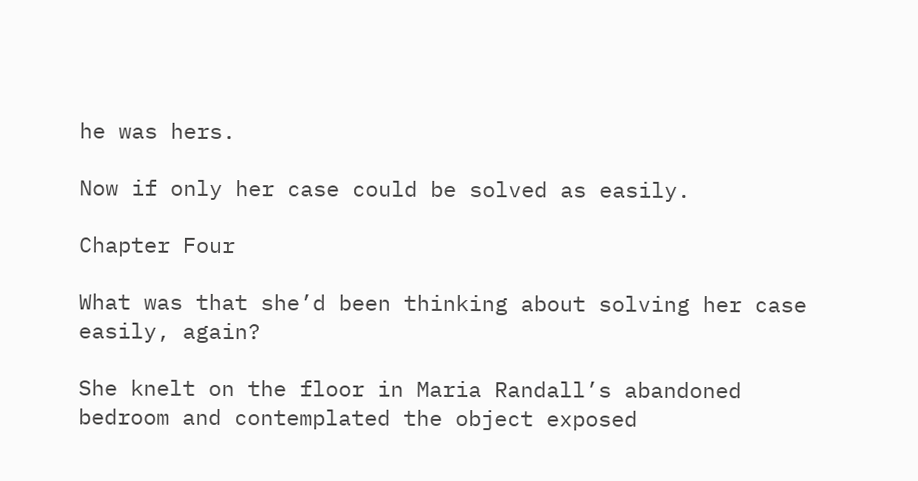he was hers.

Now if only her case could be solved as easily.

Chapter Four

What was that she’d been thinking about solving her case easily, again?

She knelt on the floor in Maria Randall’s abandoned bedroom and contemplated the object exposed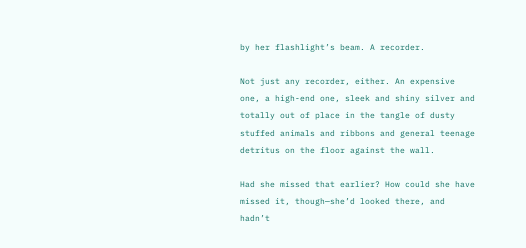by her flashlight’s beam. A recorder.

Not just any recorder, either. An expensive one, a high-end one, sleek and shiny silver and totally out of place in the tangle of dusty stuffed animals and ribbons and general teenage detritus on the floor against the wall.

Had she missed that earlier? How could she have missed it, though—she’d looked there, and hadn’t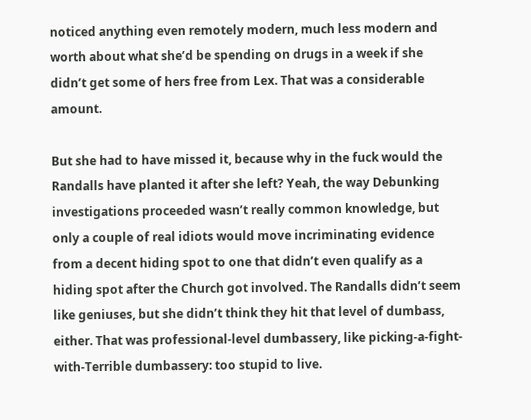noticed anything even remotely modern, much less modern and worth about what she’d be spending on drugs in a week if she didn’t get some of hers free from Lex. That was a considerable amount.

But she had to have missed it, because why in the fuck would the Randalls have planted it after she left? Yeah, the way Debunking investigations proceeded wasn’t really common knowledge, but only a couple of real idiots would move incriminating evidence from a decent hiding spot to one that didn’t even qualify as a hiding spot after the Church got involved. The Randalls didn’t seem like geniuses, but she didn’t think they hit that level of dumbass, either. That was professional-level dumbassery, like picking-a-fight-with-Terrible dumbassery: too stupid to live.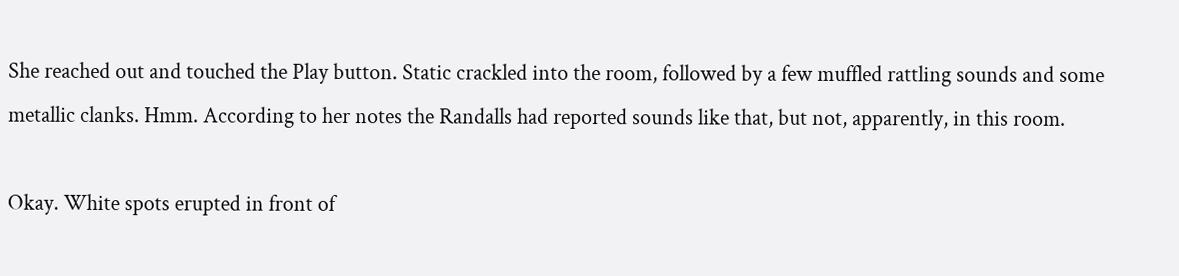She reached out and touched the Play button. Static crackled into the room, followed by a few muffled rattling sounds and some metallic clanks. Hmm. According to her notes the Randalls had reported sounds like that, but not, apparently, in this room.

Okay. White spots erupted in front of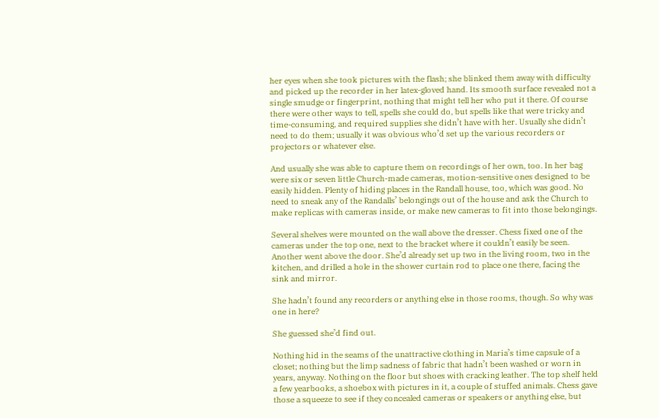her eyes when she took pictures with the flash; she blinked them away with difficulty and picked up the recorder in her latex-gloved hand. Its smooth surface revealed not a single smudge or fingerprint, nothing that might tell her who put it there. Of course there were other ways to tell, spells she could do, but spells like that were tricky and time-consuming, and required supplies she didn’t have with her. Usually she didn’t need to do them; usually it was obvious who’d set up the various recorders or projectors or whatever else.

And usually she was able to capture them on recordings of her own, too. In her bag were six or seven little Church-made cameras, motion-sensitive ones designed to be easily hidden. Plenty of hiding places in the Randall house, too, which was good. No need to sneak any of the Randalls’ belongings out of the house and ask the Church to make replicas with cameras inside, or make new cameras to fit into those belongings.

Several shelves were mounted on the wall above the dresser. Chess fixed one of the cameras under the top one, next to the bracket where it couldn’t easily be seen. Another went above the door. She’d already set up two in the living room, two in the kitchen, and drilled a hole in the shower curtain rod to place one there, facing the sink and mirror.

She hadn’t found any recorders or anything else in those rooms, though. So why was one in here?

She guessed she’d find out.

Nothing hid in the seams of the unattractive clothing in Maria’s time capsule of a closet; nothing but the limp sadness of fabric that hadn’t been washed or worn in years, anyway. Nothing on the floor but shoes with cracking leather. The top shelf held a few yearbooks, a shoebox with pictures in it, a couple of stuffed animals. Chess gave those a squeeze to see if they concealed cameras or speakers or anything else, but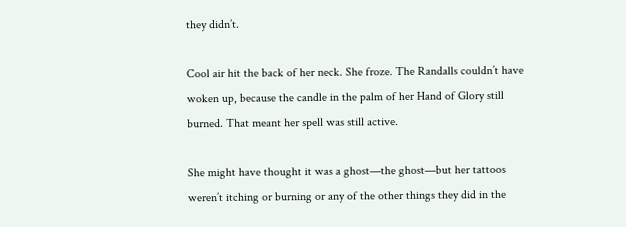they didn’t.

Cool air hit the back of her neck. She froze. The Randalls couldn’t have woken up, because the candle in the palm of her Hand of Glory still burned. That meant her spell was still active.

She might have thought it was a ghost—the ghost—but her tattoos weren’t itching or burning or any of the other things they did in the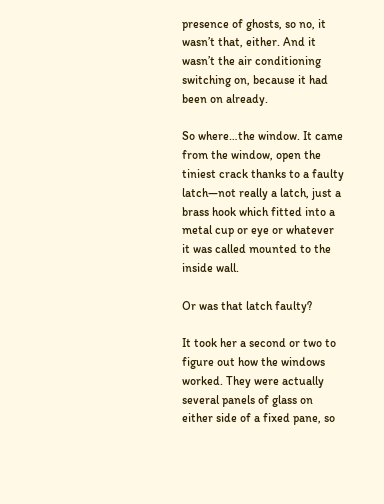presence of ghosts, so no, it wasn’t that, either. And it wasn’t the air conditioning switching on, because it had been on already.

So where…the window. It came from the window, open the tiniest crack thanks to a faulty latch—not really a latch, just a brass hook which fitted into a metal cup or eye or whatever it was called mounted to the inside wall.

Or was that latch faulty?

It took her a second or two to figure out how the windows worked. They were actually several panels of glass on either side of a fixed pane, so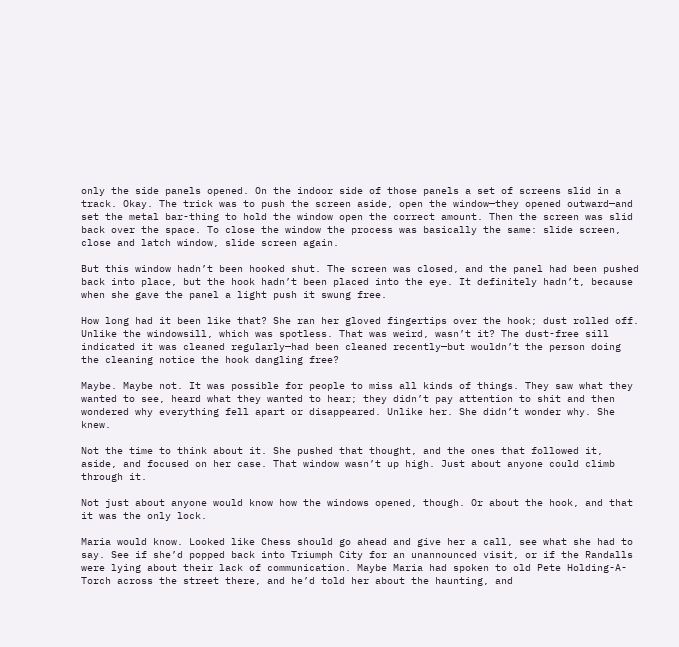only the side panels opened. On the indoor side of those panels a set of screens slid in a track. Okay. The trick was to push the screen aside, open the window—they opened outward—and set the metal bar-thing to hold the window open the correct amount. Then the screen was slid back over the space. To close the window the process was basically the same: slide screen, close and latch window, slide screen again.

But this window hadn’t been hooked shut. The screen was closed, and the panel had been pushed back into place, but the hook hadn’t been placed into the eye. It definitely hadn’t, because when she gave the panel a light push it swung free.

How long had it been like that? She ran her gloved fingertips over the hook; dust rolled off. Unlike the windowsill, which was spotless. That was weird, wasn’t it? The dust-free sill indicated it was cleaned regularly—had been cleaned recently—but wouldn’t the person doing the cleaning notice the hook dangling free?

Maybe. Maybe not. It was possible for people to miss all kinds of things. They saw what they wanted to see, heard what they wanted to hear; they didn’t pay attention to shit and then wondered why everything fell apart or disappeared. Unlike her. She didn’t wonder why. She knew.

Not the time to think about it. She pushed that thought, and the ones that followed it, aside, and focused on her case. That window wasn’t up high. Just about anyone could climb through it.

Not just about anyone would know how the windows opened, though. Or about the hook, and that it was the only lock.

Maria would know. Looked like Chess should go ahead and give her a call, see what she had to say. See if she’d popped back into Triumph City for an unannounced visit, or if the Randalls were lying about their lack of communication. Maybe Maria had spoken to old Pete Holding-A-Torch across the street there, and he’d told her about the haunting, and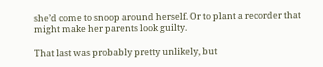she’d come to snoop around herself. Or to plant a recorder that might make her parents look guilty.

That last was probably pretty unlikely, but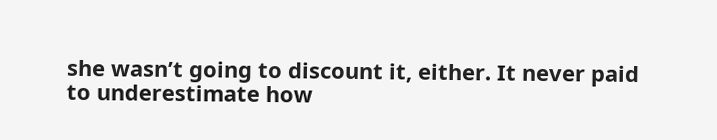she wasn’t going to discount it, either. It never paid to underestimate how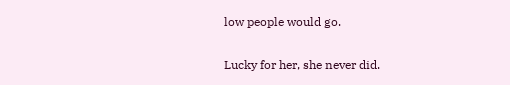low people would go.

Lucky for her, she never did.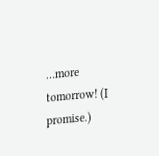…more tomorrow! (I promise.)